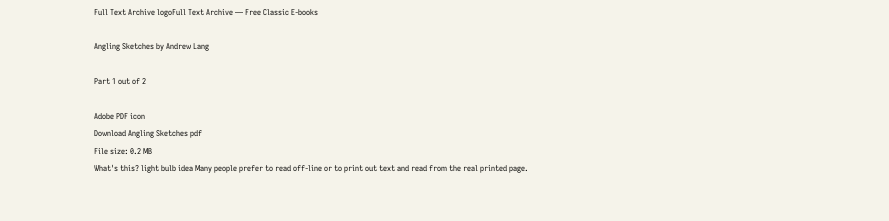Full Text Archive logoFull Text Archive — Free Classic E-books

Angling Sketches by Andrew Lang

Part 1 out of 2

Adobe PDF icon
Download Angling Sketches pdf
File size: 0.2 MB
What's this? light bulb idea Many people prefer to read off-line or to print out text and read from the real printed page.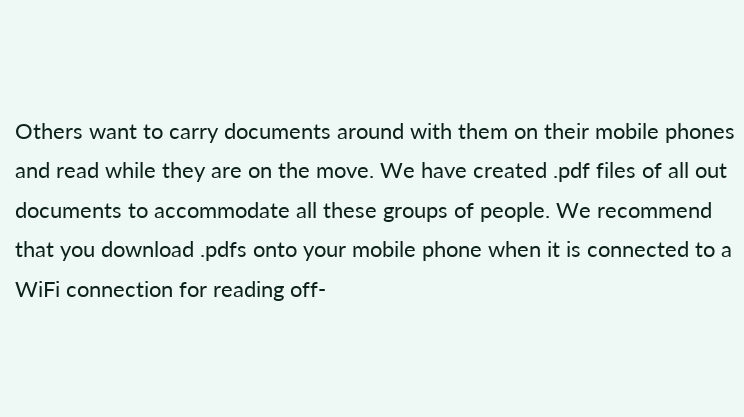Others want to carry documents around with them on their mobile phones and read while they are on the move. We have created .pdf files of all out documents to accommodate all these groups of people. We recommend that you download .pdfs onto your mobile phone when it is connected to a WiFi connection for reading off-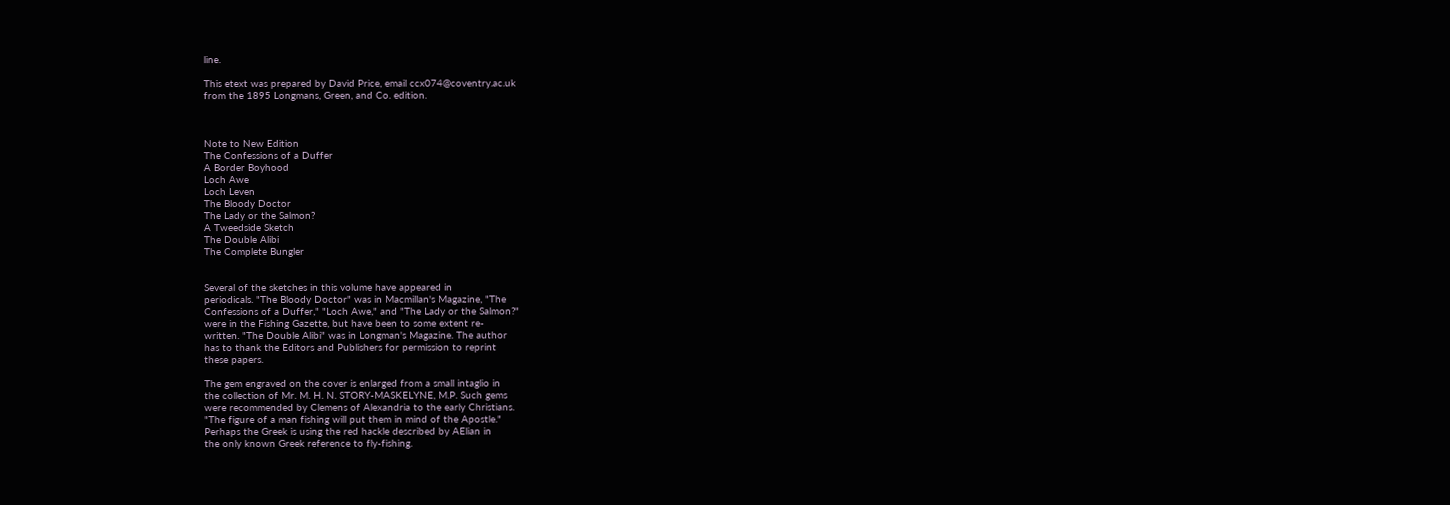line.

This etext was prepared by David Price, email ccx074@coventry.ac.uk
from the 1895 Longmans, Green, and Co. edition.



Note to New Edition
The Confessions of a Duffer
A Border Boyhood
Loch Awe
Loch Leven
The Bloody Doctor
The Lady or the Salmon?
A Tweedside Sketch
The Double Alibi
The Complete Bungler


Several of the sketches in this volume have appeared in
periodicals. "The Bloody Doctor" was in Macmillan's Magazine, "The
Confessions of a Duffer," "Loch Awe," and "The Lady or the Salmon?"
were in the Fishing Gazette, but have been to some extent re-
written. "The Double Alibi" was in Longman's Magazine. The author
has to thank the Editors and Publishers for permission to reprint
these papers.

The gem engraved on the cover is enlarged from a small intaglio in
the collection of Mr. M. H. N. STORY-MASKELYNE, M.P. Such gems
were recommended by Clemens of Alexandria to the early Christians.
"The figure of a man fishing will put them in mind of the Apostle."
Perhaps the Greek is using the red hackle described by AElian in
the only known Greek reference to fly-fishing.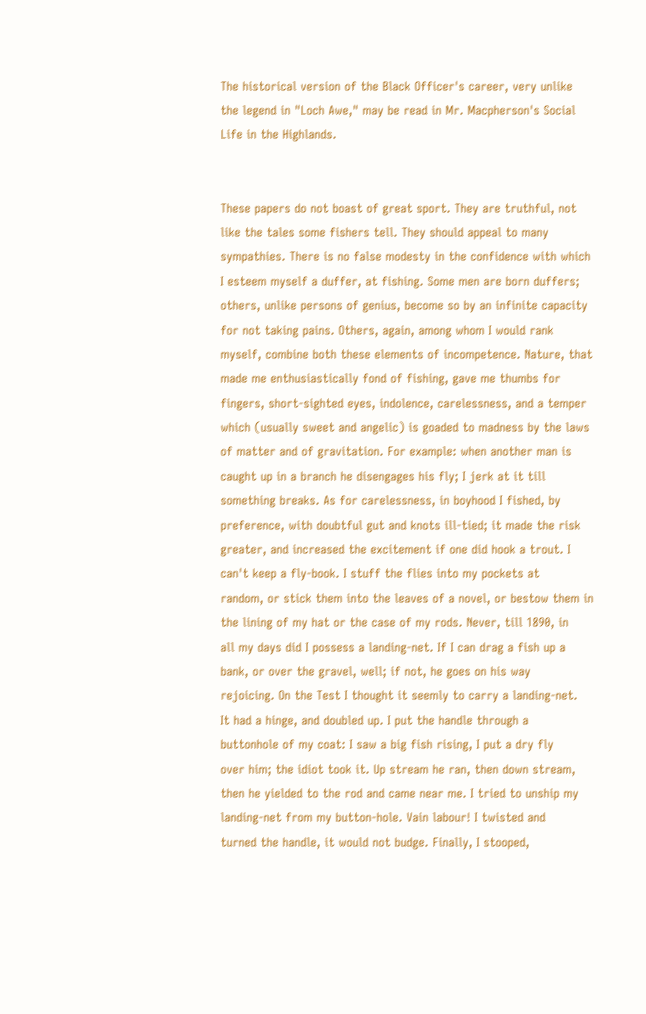The historical version of the Black Officer's career, very unlike
the legend in "Loch Awe," may be read in Mr. Macpherson's Social
Life in the Highlands.


These papers do not boast of great sport. They are truthful, not
like the tales some fishers tell. They should appeal to many
sympathies. There is no false modesty in the confidence with which
I esteem myself a duffer, at fishing. Some men are born duffers;
others, unlike persons of genius, become so by an infinite capacity
for not taking pains. Others, again, among whom I would rank
myself, combine both these elements of incompetence. Nature, that
made me enthusiastically fond of fishing, gave me thumbs for
fingers, short-sighted eyes, indolence, carelessness, and a temper
which (usually sweet and angelic) is goaded to madness by the laws
of matter and of gravitation. For example: when another man is
caught up in a branch he disengages his fly; I jerk at it till
something breaks. As for carelessness, in boyhood I fished, by
preference, with doubtful gut and knots ill-tied; it made the risk
greater, and increased the excitement if one did hook a trout. I
can't keep a fly-book. I stuff the flies into my pockets at
random, or stick them into the leaves of a novel, or bestow them in
the lining of my hat or the case of my rods. Never, till 1890, in
all my days did I possess a landing-net. If I can drag a fish up a
bank, or over the gravel, well; if not, he goes on his way
rejoicing. On the Test I thought it seemly to carry a landing-net.
It had a hinge, and doubled up. I put the handle through a
buttonhole of my coat: I saw a big fish rising, I put a dry fly
over him; the idiot took it. Up stream he ran, then down stream,
then he yielded to the rod and came near me. I tried to unship my
landing-net from my button-hole. Vain labour! I twisted and
turned the handle, it would not budge. Finally, I stooped,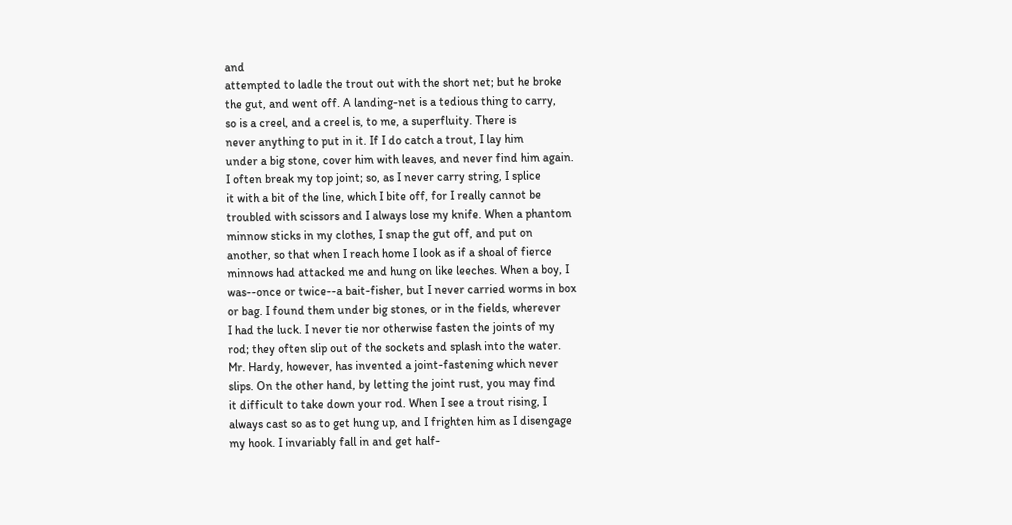and
attempted to ladle the trout out with the short net; but he broke
the gut, and went off. A landing-net is a tedious thing to carry,
so is a creel, and a creel is, to me, a superfluity. There is
never anything to put in it. If I do catch a trout, I lay him
under a big stone, cover him with leaves, and never find him again.
I often break my top joint; so, as I never carry string, I splice
it with a bit of the line, which I bite off, for I really cannot be
troubled with scissors and I always lose my knife. When a phantom
minnow sticks in my clothes, I snap the gut off, and put on
another, so that when I reach home I look as if a shoal of fierce
minnows had attacked me and hung on like leeches. When a boy, I
was--once or twice--a bait-fisher, but I never carried worms in box
or bag. I found them under big stones, or in the fields, wherever
I had the luck. I never tie nor otherwise fasten the joints of my
rod; they often slip out of the sockets and splash into the water.
Mr. Hardy, however, has invented a joint-fastening which never
slips. On the other hand, by letting the joint rust, you may find
it difficult to take down your rod. When I see a trout rising, I
always cast so as to get hung up, and I frighten him as I disengage
my hook. I invariably fall in and get half-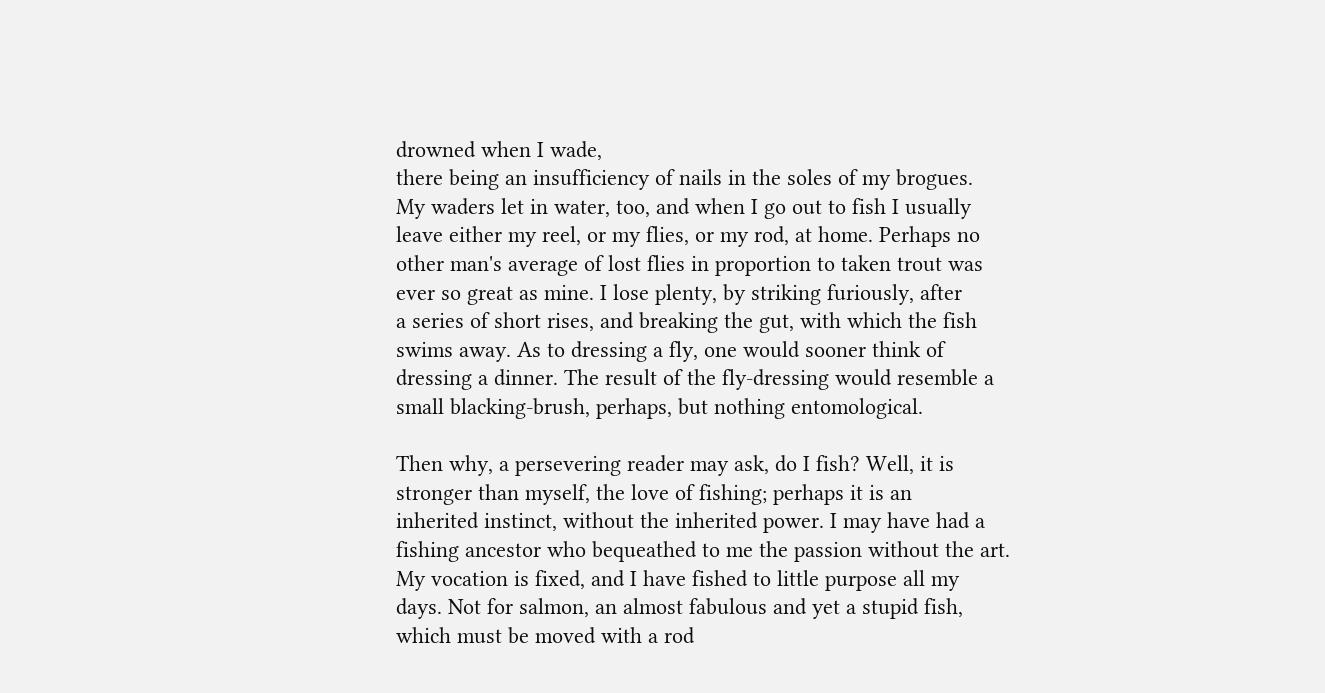drowned when I wade,
there being an insufficiency of nails in the soles of my brogues.
My waders let in water, too, and when I go out to fish I usually
leave either my reel, or my flies, or my rod, at home. Perhaps no
other man's average of lost flies in proportion to taken trout was
ever so great as mine. I lose plenty, by striking furiously, after
a series of short rises, and breaking the gut, with which the fish
swims away. As to dressing a fly, one would sooner think of
dressing a dinner. The result of the fly-dressing would resemble a
small blacking-brush, perhaps, but nothing entomological.

Then why, a persevering reader may ask, do I fish? Well, it is
stronger than myself, the love of fishing; perhaps it is an
inherited instinct, without the inherited power. I may have had a
fishing ancestor who bequeathed to me the passion without the art.
My vocation is fixed, and I have fished to little purpose all my
days. Not for salmon, an almost fabulous and yet a stupid fish,
which must be moved with a rod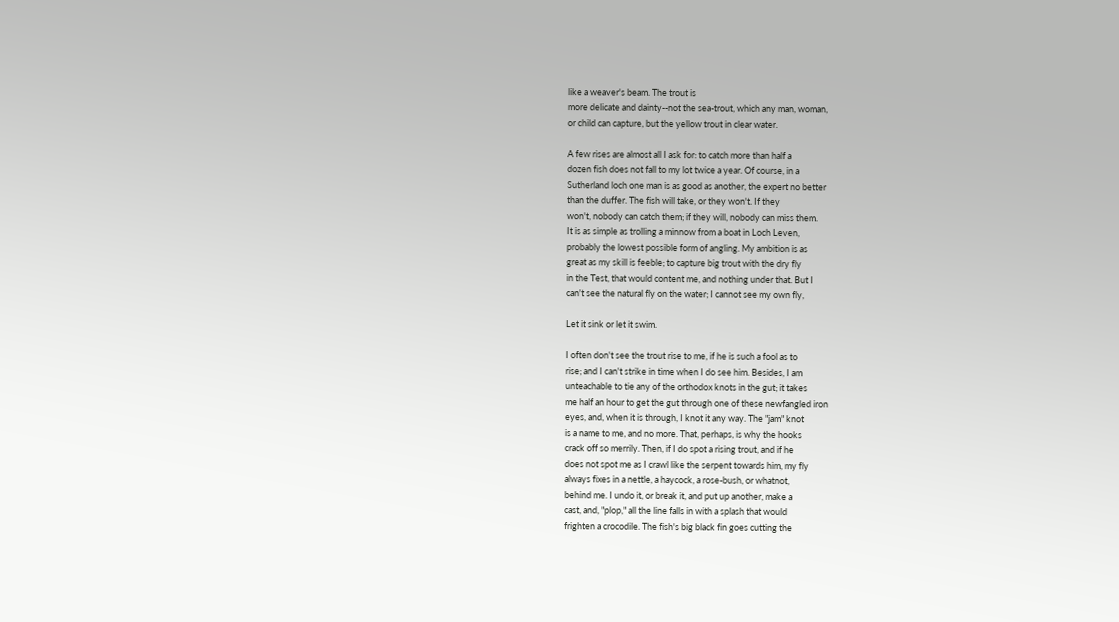like a weaver's beam. The trout is
more delicate and dainty--not the sea-trout, which any man, woman,
or child can capture, but the yellow trout in clear water.

A few rises are almost all I ask for: to catch more than half a
dozen fish does not fall to my lot twice a year. Of course, in a
Sutherland loch one man is as good as another, the expert no better
than the duffer. The fish will take, or they won't. If they
won't, nobody can catch them; if they will, nobody can miss them.
It is as simple as trolling a minnow from a boat in Loch Leven,
probably the lowest possible form of angling. My ambition is as
great as my skill is feeble; to capture big trout with the dry fly
in the Test, that would content me, and nothing under that. But I
can't see the natural fly on the water; I cannot see my own fly,

Let it sink or let it swim.

I often don't see the trout rise to me, if he is such a fool as to
rise; and I can't strike in time when I do see him. Besides, I am
unteachable to tie any of the orthodox knots in the gut; it takes
me half an hour to get the gut through one of these newfangled iron
eyes, and, when it is through, I knot it any way. The "jam" knot
is a name to me, and no more. That, perhaps, is why the hooks
crack off so merrily. Then, if I do spot a rising trout, and if he
does not spot me as I crawl like the serpent towards him, my fly
always fixes in a nettle, a haycock, a rose-bush, or whatnot,
behind me. I undo it, or break it, and put up another, make a
cast, and, "plop," all the line falls in with a splash that would
frighten a crocodile. The fish's big black fin goes cutting the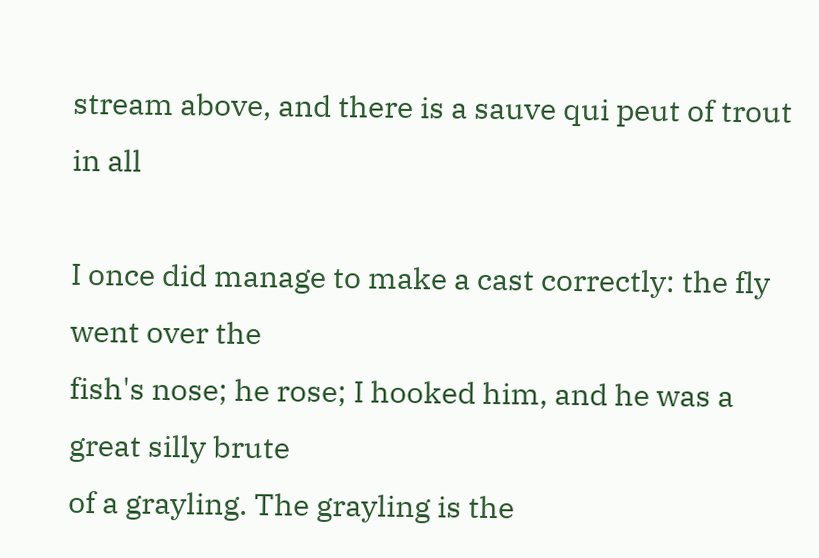stream above, and there is a sauve qui peut of trout in all

I once did manage to make a cast correctly: the fly went over the
fish's nose; he rose; I hooked him, and he was a great silly brute
of a grayling. The grayling is the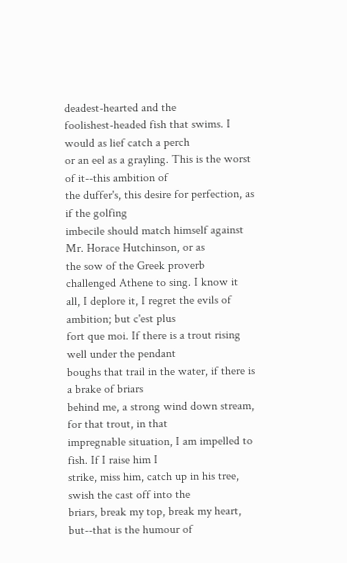deadest-hearted and the
foolishest-headed fish that swims. I would as lief catch a perch
or an eel as a grayling. This is the worst of it--this ambition of
the duffer's, this desire for perfection, as if the golfing
imbecile should match himself against Mr. Horace Hutchinson, or as
the sow of the Greek proverb challenged Athene to sing. I know it
all, I deplore it, I regret the evils of ambition; but c'est plus
fort que moi. If there is a trout rising well under the pendant
boughs that trail in the water, if there is a brake of briars
behind me, a strong wind down stream, for that trout, in that
impregnable situation, I am impelled to fish. If I raise him I
strike, miss him, catch up in his tree, swish the cast off into the
briars, break my top, break my heart, but--that is the humour of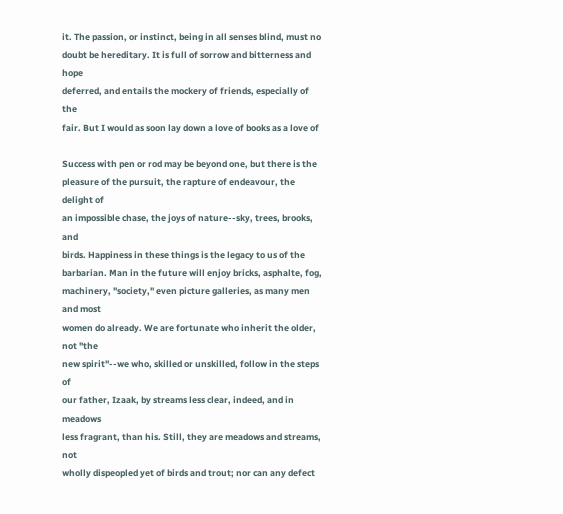it. The passion, or instinct, being in all senses blind, must no
doubt be hereditary. It is full of sorrow and bitterness and hope
deferred, and entails the mockery of friends, especially of the
fair. But I would as soon lay down a love of books as a love of

Success with pen or rod may be beyond one, but there is the
pleasure of the pursuit, the rapture of endeavour, the delight of
an impossible chase, the joys of nature--sky, trees, brooks, and
birds. Happiness in these things is the legacy to us of the
barbarian. Man in the future will enjoy bricks, asphalte, fog,
machinery, "society," even picture galleries, as many men and most
women do already. We are fortunate who inherit the older, not "the
new spirit"--we who, skilled or unskilled, follow in the steps of
our father, Izaak, by streams less clear, indeed, and in meadows
less fragrant, than his. Still, they are meadows and streams, not
wholly dispeopled yet of birds and trout; nor can any defect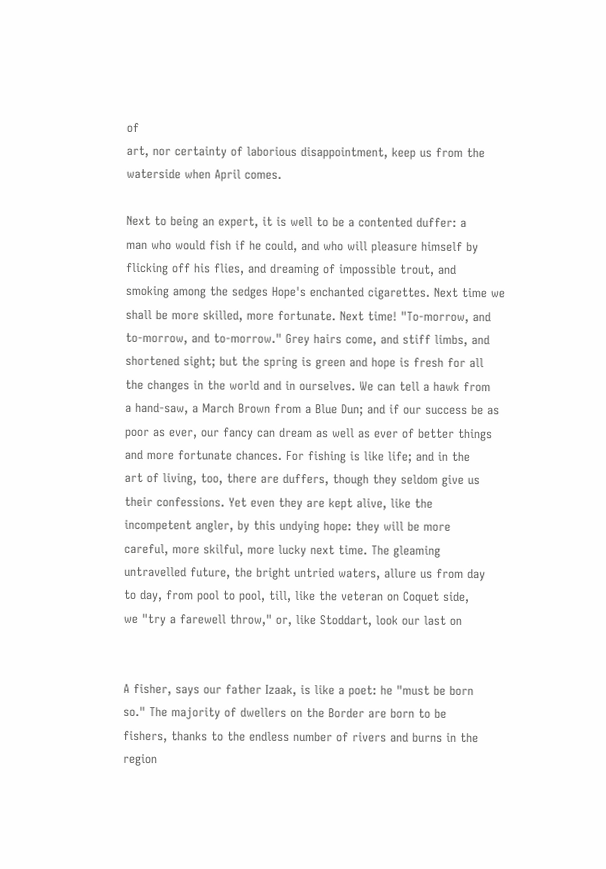of
art, nor certainty of laborious disappointment, keep us from the
waterside when April comes.

Next to being an expert, it is well to be a contented duffer: a
man who would fish if he could, and who will pleasure himself by
flicking off his flies, and dreaming of impossible trout, and
smoking among the sedges Hope's enchanted cigarettes. Next time we
shall be more skilled, more fortunate. Next time! "To-morrow, and
to-morrow, and to-morrow." Grey hairs come, and stiff limbs, and
shortened sight; but the spring is green and hope is fresh for all
the changes in the world and in ourselves. We can tell a hawk from
a hand-saw, a March Brown from a Blue Dun; and if our success be as
poor as ever, our fancy can dream as well as ever of better things
and more fortunate chances. For fishing is like life; and in the
art of living, too, there are duffers, though they seldom give us
their confessions. Yet even they are kept alive, like the
incompetent angler, by this undying hope: they will be more
careful, more skilful, more lucky next time. The gleaming
untravelled future, the bright untried waters, allure us from day
to day, from pool to pool, till, like the veteran on Coquet side,
we "try a farewell throw," or, like Stoddart, look our last on


A fisher, says our father Izaak, is like a poet: he "must be born
so." The majority of dwellers on the Border are born to be
fishers, thanks to the endless number of rivers and burns in the
region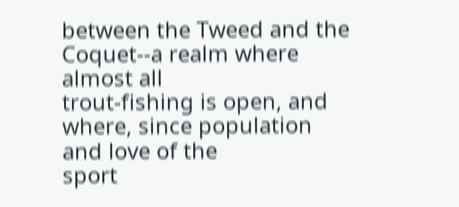between the Tweed and the Coquet--a realm where almost all
trout-fishing is open, and where, since population and love of the
sport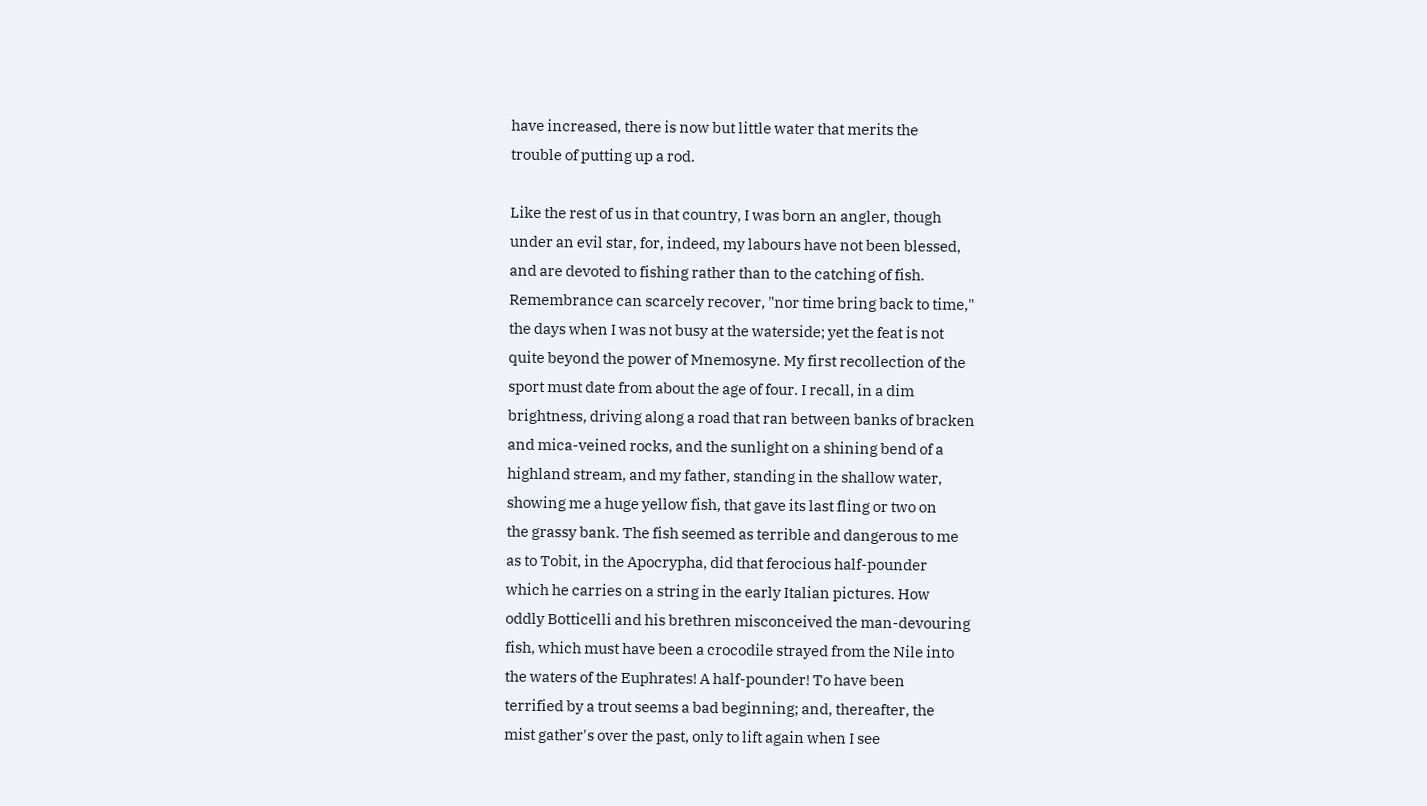have increased, there is now but little water that merits the
trouble of putting up a rod.

Like the rest of us in that country, I was born an angler, though
under an evil star, for, indeed, my labours have not been blessed,
and are devoted to fishing rather than to the catching of fish.
Remembrance can scarcely recover, "nor time bring back to time,"
the days when I was not busy at the waterside; yet the feat is not
quite beyond the power of Mnemosyne. My first recollection of the
sport must date from about the age of four. I recall, in a dim
brightness, driving along a road that ran between banks of bracken
and mica-veined rocks, and the sunlight on a shining bend of a
highland stream, and my father, standing in the shallow water,
showing me a huge yellow fish, that gave its last fling or two on
the grassy bank. The fish seemed as terrible and dangerous to me
as to Tobit, in the Apocrypha, did that ferocious half-pounder
which he carries on a string in the early Italian pictures. How
oddly Botticelli and his brethren misconceived the man-devouring
fish, which must have been a crocodile strayed from the Nile into
the waters of the Euphrates! A half-pounder! To have been
terrified by a trout seems a bad beginning; and, thereafter, the
mist gather's over the past, only to lift again when I see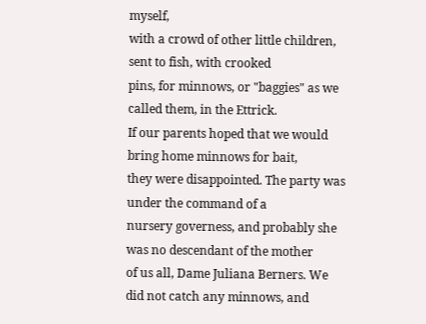myself,
with a crowd of other little children, sent to fish, with crooked
pins, for minnows, or "baggies" as we called them, in the Ettrick.
If our parents hoped that we would bring home minnows for bait,
they were disappointed. The party was under the command of a
nursery governess, and probably she was no descendant of the mother
of us all, Dame Juliana Berners. We did not catch any minnows, and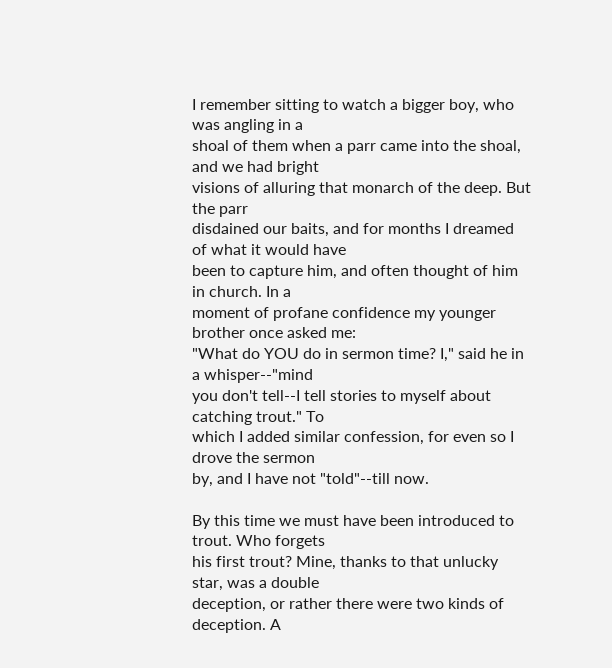I remember sitting to watch a bigger boy, who was angling in a
shoal of them when a parr came into the shoal, and we had bright
visions of alluring that monarch of the deep. But the parr
disdained our baits, and for months I dreamed of what it would have
been to capture him, and often thought of him in church. In a
moment of profane confidence my younger brother once asked me:
"What do YOU do in sermon time? I," said he in a whisper--"mind
you don't tell--I tell stories to myself about catching trout." To
which I added similar confession, for even so I drove the sermon
by, and I have not "told"--till now.

By this time we must have been introduced to trout. Who forgets
his first trout? Mine, thanks to that unlucky star, was a double
deception, or rather there were two kinds of deception. A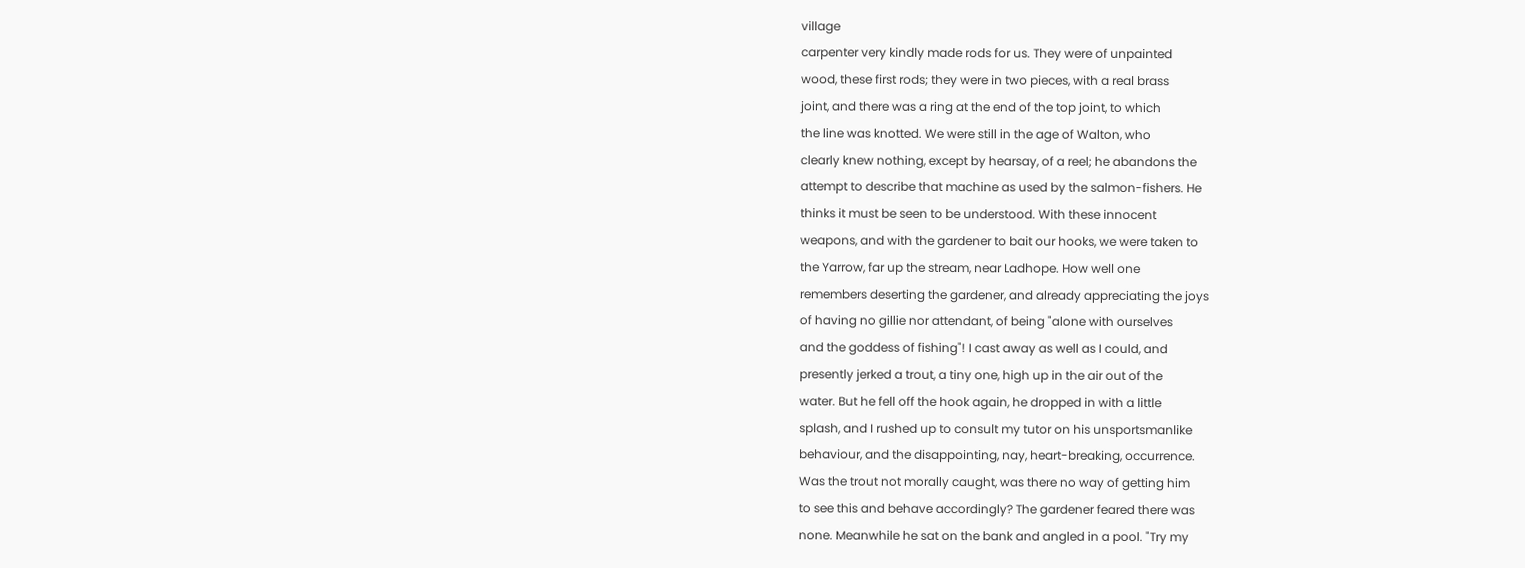village
carpenter very kindly made rods for us. They were of unpainted
wood, these first rods; they were in two pieces, with a real brass
joint, and there was a ring at the end of the top joint, to which
the line was knotted. We were still in the age of Walton, who
clearly knew nothing, except by hearsay, of a reel; he abandons the
attempt to describe that machine as used by the salmon-fishers. He
thinks it must be seen to be understood. With these innocent
weapons, and with the gardener to bait our hooks, we were taken to
the Yarrow, far up the stream, near Ladhope. How well one
remembers deserting the gardener, and already appreciating the joys
of having no gillie nor attendant, of being "alone with ourselves
and the goddess of fishing"! I cast away as well as I could, and
presently jerked a trout, a tiny one, high up in the air out of the
water. But he fell off the hook again, he dropped in with a little
splash, and I rushed up to consult my tutor on his unsportsmanlike
behaviour, and the disappointing, nay, heart-breaking, occurrence.
Was the trout not morally caught, was there no way of getting him
to see this and behave accordingly? The gardener feared there was
none. Meanwhile he sat on the bank and angled in a pool. "Try my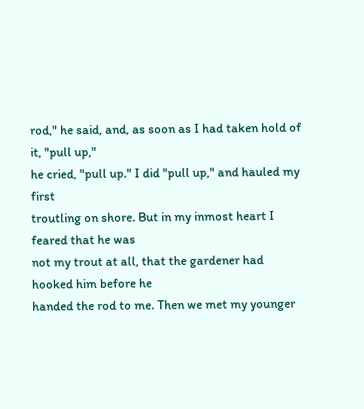rod," he said, and, as soon as I had taken hold of it, "pull up,"
he cried, "pull up." I did "pull up," and hauled my first
troutling on shore. But in my inmost heart I feared that he was
not my trout at all, that the gardener had hooked him before he
handed the rod to me. Then we met my younger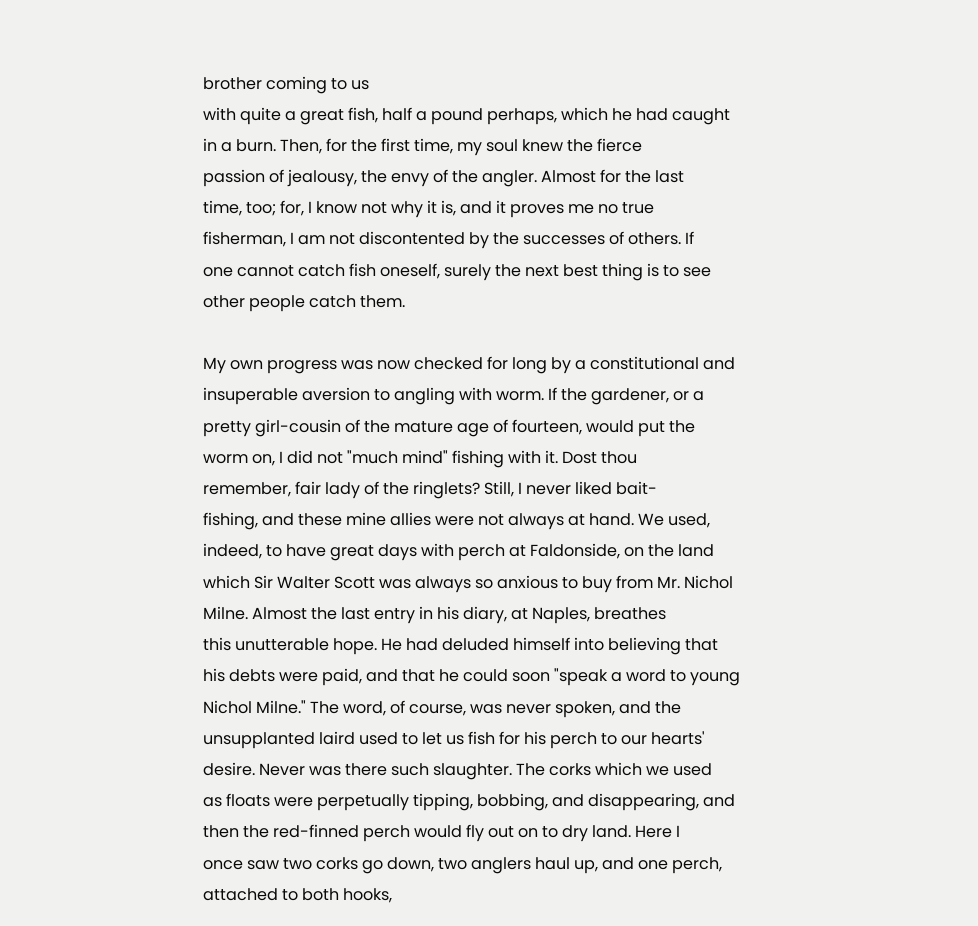brother coming to us
with quite a great fish, half a pound perhaps, which he had caught
in a burn. Then, for the first time, my soul knew the fierce
passion of jealousy, the envy of the angler. Almost for the last
time, too; for, I know not why it is, and it proves me no true
fisherman, I am not discontented by the successes of others. If
one cannot catch fish oneself, surely the next best thing is to see
other people catch them.

My own progress was now checked for long by a constitutional and
insuperable aversion to angling with worm. If the gardener, or a
pretty girl-cousin of the mature age of fourteen, would put the
worm on, I did not "much mind" fishing with it. Dost thou
remember, fair lady of the ringlets? Still, I never liked bait-
fishing, and these mine allies were not always at hand. We used,
indeed, to have great days with perch at Faldonside, on the land
which Sir Walter Scott was always so anxious to buy from Mr. Nichol
Milne. Almost the last entry in his diary, at Naples, breathes
this unutterable hope. He had deluded himself into believing that
his debts were paid, and that he could soon "speak a word to young
Nichol Milne." The word, of course, was never spoken, and the
unsupplanted laird used to let us fish for his perch to our hearts'
desire. Never was there such slaughter. The corks which we used
as floats were perpetually tipping, bobbing, and disappearing, and
then the red-finned perch would fly out on to dry land. Here I
once saw two corks go down, two anglers haul up, and one perch,
attached to both hooks,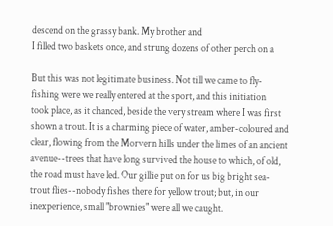descend on the grassy bank. My brother and
I filled two baskets once, and strung dozens of other perch on a

But this was not legitimate business. Not till we came to fly-
fishing were we really entered at the sport, and this initiation
took place, as it chanced, beside the very stream where I was first
shown a trout. It is a charming piece of water, amber-coloured and
clear, flowing from the Morvern hills under the limes of an ancient
avenue--trees that have long survived the house to which, of old,
the road must have led. Our gillie put on for us big bright sea-
trout flies--nobody fishes there for yellow trout; but, in our
inexperience, small "brownies" were all we caught.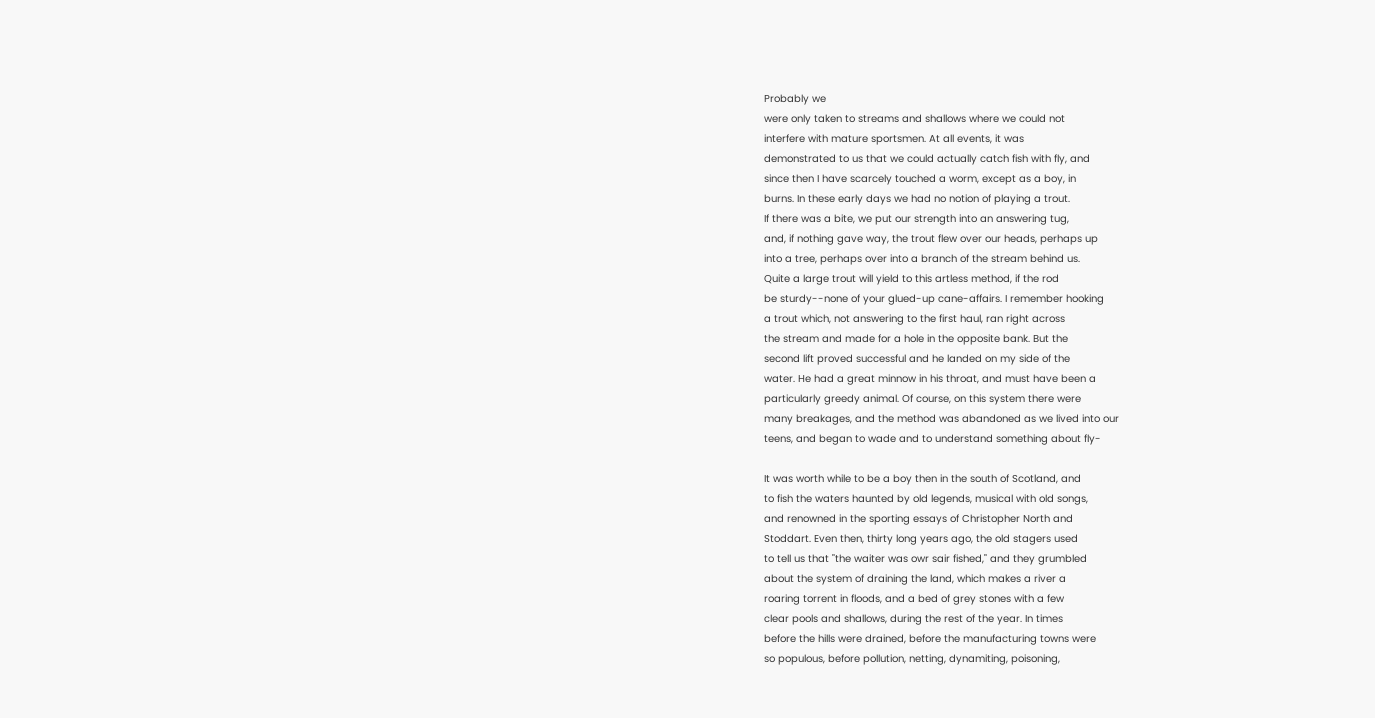Probably we
were only taken to streams and shallows where we could not
interfere with mature sportsmen. At all events, it was
demonstrated to us that we could actually catch fish with fly, and
since then I have scarcely touched a worm, except as a boy, in
burns. In these early days we had no notion of playing a trout.
If there was a bite, we put our strength into an answering tug,
and, if nothing gave way, the trout flew over our heads, perhaps up
into a tree, perhaps over into a branch of the stream behind us.
Quite a large trout will yield to this artless method, if the rod
be sturdy--none of your glued-up cane-affairs. I remember hooking
a trout which, not answering to the first haul, ran right across
the stream and made for a hole in the opposite bank. But the
second lift proved successful and he landed on my side of the
water. He had a great minnow in his throat, and must have been a
particularly greedy animal. Of course, on this system there were
many breakages, and the method was abandoned as we lived into our
teens, and began to wade and to understand something about fly-

It was worth while to be a boy then in the south of Scotland, and
to fish the waters haunted by old legends, musical with old songs,
and renowned in the sporting essays of Christopher North and
Stoddart. Even then, thirty long years ago, the old stagers used
to tell us that "the waiter was owr sair fished," and they grumbled
about the system of draining the land, which makes a river a
roaring torrent in floods, and a bed of grey stones with a few
clear pools and shallows, during the rest of the year. In times
before the hills were drained, before the manufacturing towns were
so populous, before pollution, netting, dynamiting, poisoning,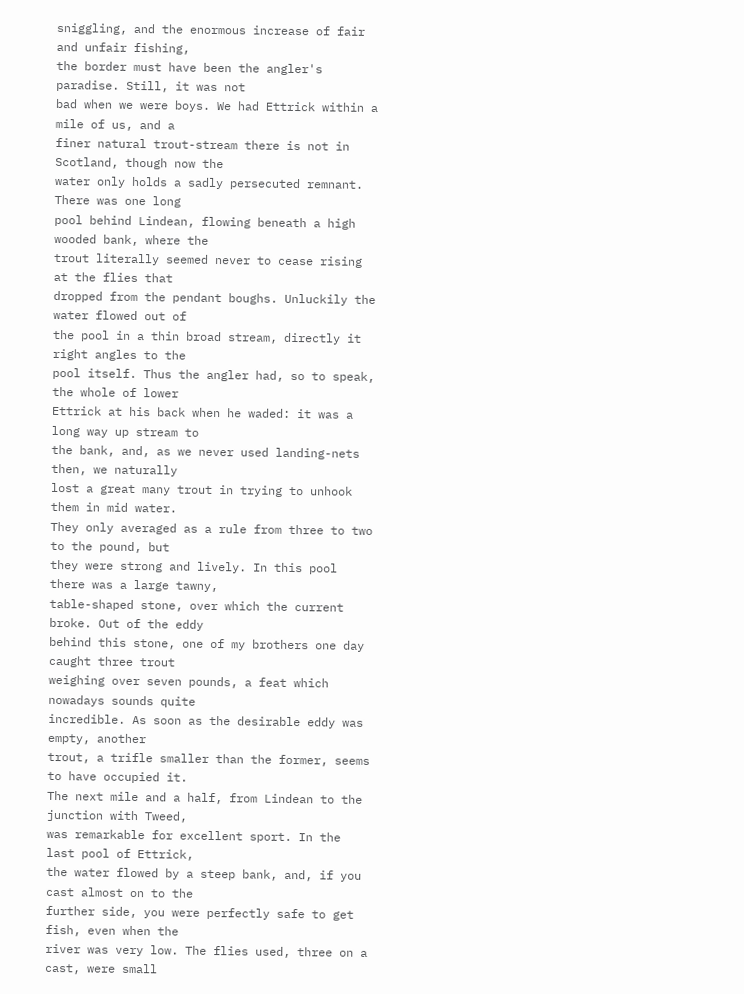sniggling, and the enormous increase of fair and unfair fishing,
the border must have been the angler's paradise. Still, it was not
bad when we were boys. We had Ettrick within a mile of us, and a
finer natural trout-stream there is not in Scotland, though now the
water only holds a sadly persecuted remnant. There was one long
pool behind Lindean, flowing beneath a high wooded bank, where the
trout literally seemed never to cease rising at the flies that
dropped from the pendant boughs. Unluckily the water flowed out of
the pool in a thin broad stream, directly it right angles to the
pool itself. Thus the angler had, so to speak, the whole of lower
Ettrick at his back when he waded: it was a long way up stream to
the bank, and, as we never used landing-nets then, we naturally
lost a great many trout in trying to unhook them in mid water.
They only averaged as a rule from three to two to the pound, but
they were strong and lively. In this pool there was a large tawny,
table-shaped stone, over which the current broke. Out of the eddy
behind this stone, one of my brothers one day caught three trout
weighing over seven pounds, a feat which nowadays sounds quite
incredible. As soon as the desirable eddy was empty, another
trout, a trifle smaller than the former, seems to have occupied it.
The next mile and a half, from Lindean to the junction with Tweed,
was remarkable for excellent sport. In the last pool of Ettrick,
the water flowed by a steep bank, and, if you cast almost on to the
further side, you were perfectly safe to get fish, even when the
river was very low. The flies used, three on a cast, were small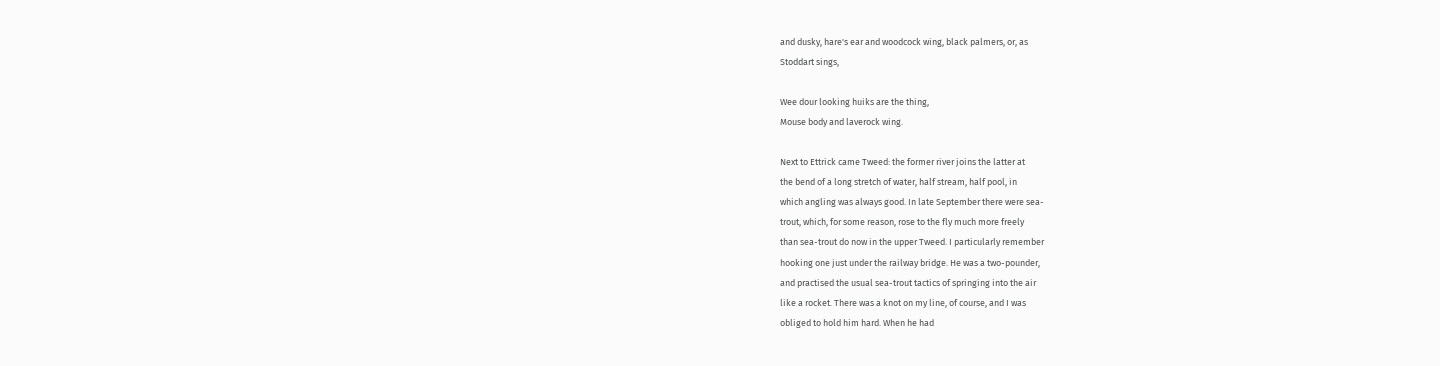and dusky, hare's ear and woodcock wing, black palmers, or, as
Stoddart sings,

Wee dour looking huiks are the thing,
Mouse body and laverock wing.

Next to Ettrick came Tweed: the former river joins the latter at
the bend of a long stretch of water, half stream, half pool, in
which angling was always good. In late September there were sea-
trout, which, for some reason, rose to the fly much more freely
than sea-trout do now in the upper Tweed. I particularly remember
hooking one just under the railway bridge. He was a two-pounder,
and practised the usual sea-trout tactics of springing into the air
like a rocket. There was a knot on my line, of course, and I was
obliged to hold him hard. When he had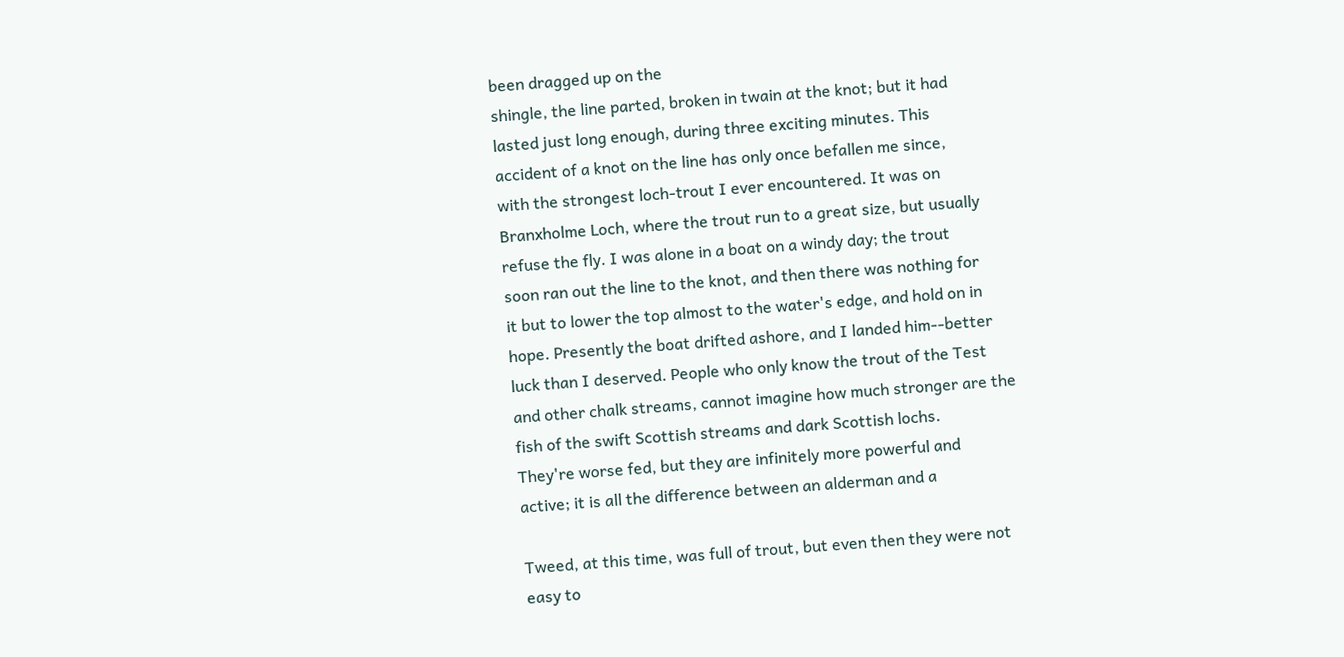been dragged up on the
shingle, the line parted, broken in twain at the knot; but it had
lasted just long enough, during three exciting minutes. This
accident of a knot on the line has only once befallen me since,
with the strongest loch-trout I ever encountered. It was on
Branxholme Loch, where the trout run to a great size, but usually
refuse the fly. I was alone in a boat on a windy day; the trout
soon ran out the line to the knot, and then there was nothing for
it but to lower the top almost to the water's edge, and hold on in
hope. Presently the boat drifted ashore, and I landed him--better
luck than I deserved. People who only know the trout of the Test
and other chalk streams, cannot imagine how much stronger are the
fish of the swift Scottish streams and dark Scottish lochs.
They're worse fed, but they are infinitely more powerful and
active; it is all the difference between an alderman and a

Tweed, at this time, was full of trout, but even then they were not
easy to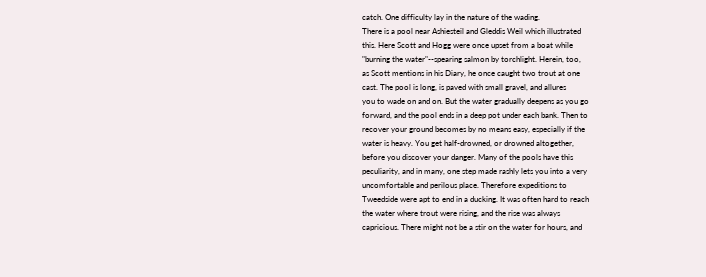catch. One difficulty lay in the nature of the wading.
There is a pool near Ashiesteil and Gleddis Weil which illustrated
this. Here Scott and Hogg were once upset from a boat while
"burning the water"--spearing salmon by torchlight. Herein, too,
as Scott mentions in his Diary, he once caught two trout at one
cast. The pool is long, is paved with small gravel, and allures
you to wade on and on. But the water gradually deepens as you go
forward, and the pool ends in a deep pot under each bank. Then to
recover your ground becomes by no means easy, especially if the
water is heavy. You get half-drowned, or drowned altogether,
before you discover your danger. Many of the pools have this
peculiarity, and in many, one step made rashly lets you into a very
uncomfortable and perilous place. Therefore expeditions to
Tweedside were apt to end in a ducking. It was often hard to reach
the water where trout were rising, and the rise was always
capricious. There might not be a stir on the water for hours, and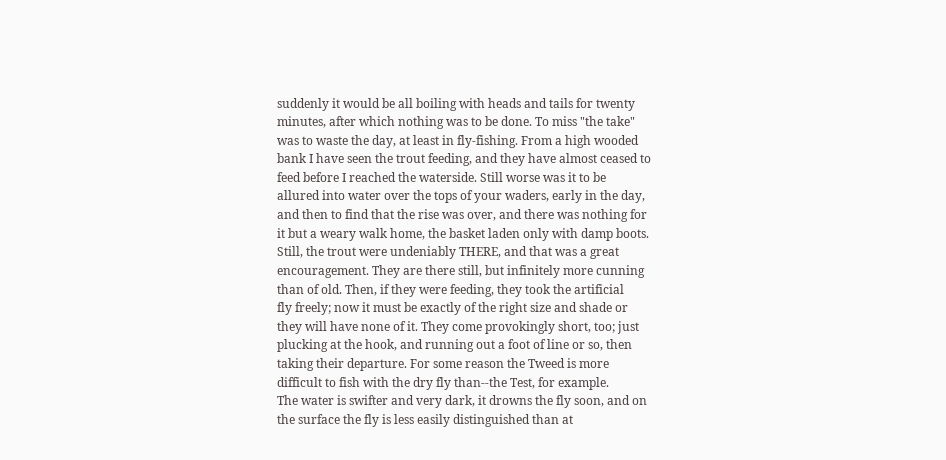suddenly it would be all boiling with heads and tails for twenty
minutes, after which nothing was to be done. To miss "the take"
was to waste the day, at least in fly-fishing. From a high wooded
bank I have seen the trout feeding, and they have almost ceased to
feed before I reached the waterside. Still worse was it to be
allured into water over the tops of your waders, early in the day,
and then to find that the rise was over, and there was nothing for
it but a weary walk home, the basket laden only with damp boots.
Still, the trout were undeniably THERE, and that was a great
encouragement. They are there still, but infinitely more cunning
than of old. Then, if they were feeding, they took the artificial
fly freely; now it must be exactly of the right size and shade or
they will have none of it. They come provokingly short, too; just
plucking at the hook, and running out a foot of line or so, then
taking their departure. For some reason the Tweed is more
difficult to fish with the dry fly than--the Test, for example.
The water is swifter and very dark, it drowns the fly soon, and on
the surface the fly is less easily distinguished than at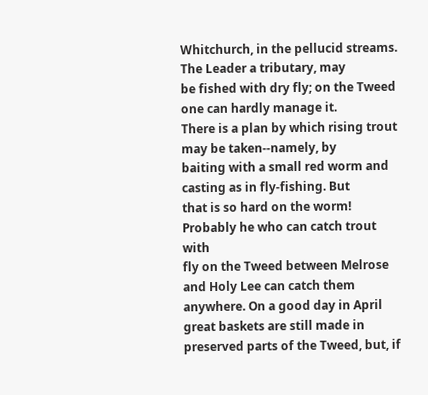Whitchurch, in the pellucid streams. The Leader a tributary, may
be fished with dry fly; on the Tweed one can hardly manage it.
There is a plan by which rising trout may be taken--namely, by
baiting with a small red worm and casting as in fly-fishing. But
that is so hard on the worm! Probably he who can catch trout with
fly on the Tweed between Melrose and Holy Lee can catch them
anywhere. On a good day in April great baskets are still made in
preserved parts of the Tweed, but, if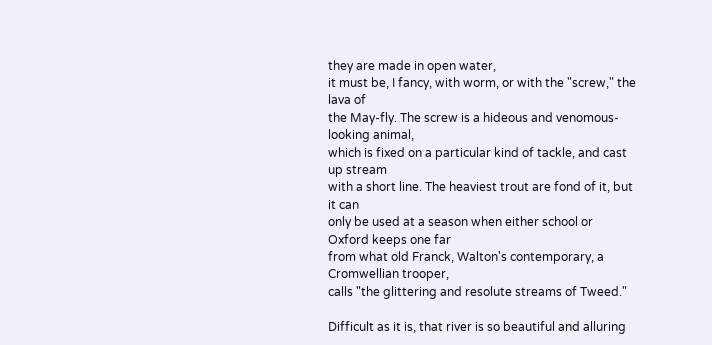they are made in open water,
it must be, I fancy, with worm, or with the "screw," the lava of
the May-fly. The screw is a hideous and venomous-looking animal,
which is fixed on a particular kind of tackle, and cast up stream
with a short line. The heaviest trout are fond of it, but it can
only be used at a season when either school or Oxford keeps one far
from what old Franck, Walton's contemporary, a Cromwellian trooper,
calls "the glittering and resolute streams of Tweed."

Difficult as it is, that river is so beautiful and alluring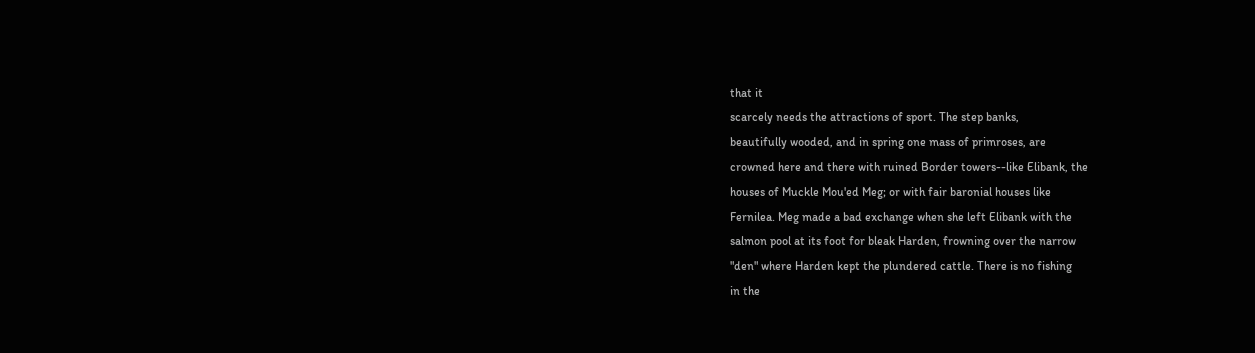that it
scarcely needs the attractions of sport. The step banks,
beautifully wooded, and in spring one mass of primroses, are
crowned here and there with ruined Border towers--like Elibank, the
houses of Muckle Mou'ed Meg; or with fair baronial houses like
Fernilea. Meg made a bad exchange when she left Elibank with the
salmon pool at its foot for bleak Harden, frowning over the narrow
"den" where Harden kept the plundered cattle. There is no fishing
in the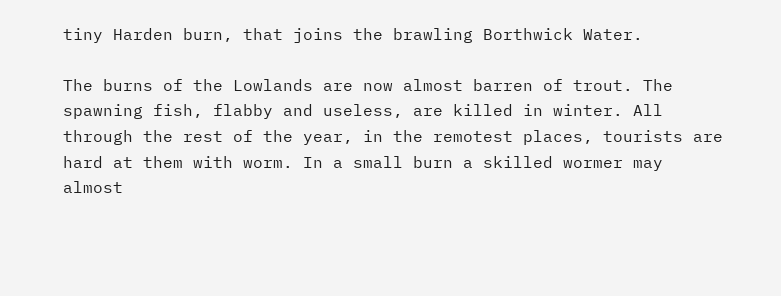tiny Harden burn, that joins the brawling Borthwick Water.

The burns of the Lowlands are now almost barren of trout. The
spawning fish, flabby and useless, are killed in winter. All
through the rest of the year, in the remotest places, tourists are
hard at them with worm. In a small burn a skilled wormer may
almost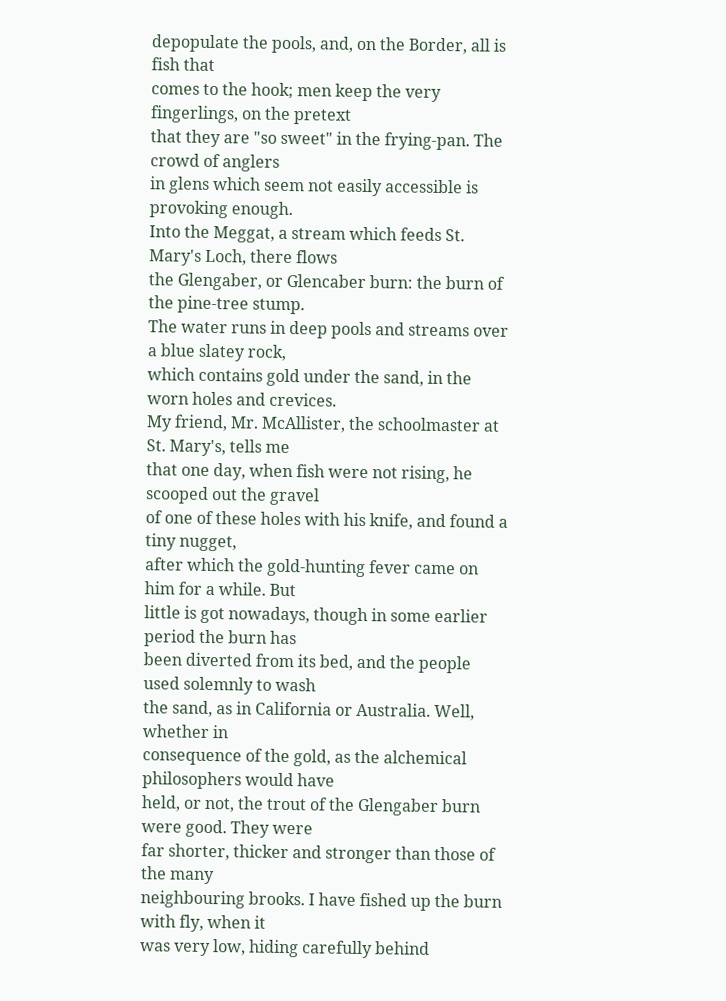depopulate the pools, and, on the Border, all is fish that
comes to the hook; men keep the very fingerlings, on the pretext
that they are "so sweet" in the frying-pan. The crowd of anglers
in glens which seem not easily accessible is provoking enough.
Into the Meggat, a stream which feeds St. Mary's Loch, there flows
the Glengaber, or Glencaber burn: the burn of the pine-tree stump.
The water runs in deep pools and streams over a blue slatey rock,
which contains gold under the sand, in the worn holes and crevices.
My friend, Mr. McAllister, the schoolmaster at St. Mary's, tells me
that one day, when fish were not rising, he scooped out the gravel
of one of these holes with his knife, and found a tiny nugget,
after which the gold-hunting fever came on him for a while. But
little is got nowadays, though in some earlier period the burn has
been diverted from its bed, and the people used solemnly to wash
the sand, as in California or Australia. Well, whether in
consequence of the gold, as the alchemical philosophers would have
held, or not, the trout of the Glengaber burn were good. They were
far shorter, thicker and stronger than those of the many
neighbouring brooks. I have fished up the burn with fly, when it
was very low, hiding carefully behind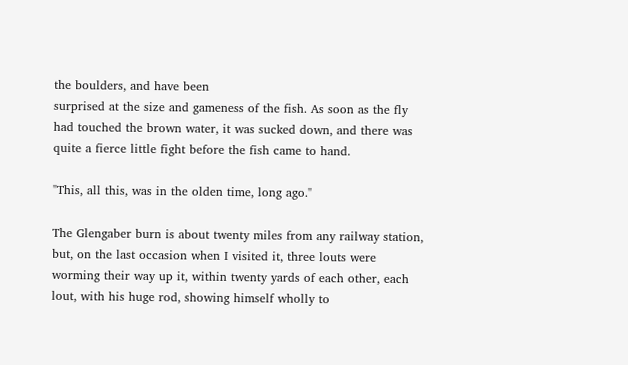the boulders, and have been
surprised at the size and gameness of the fish. As soon as the fly
had touched the brown water, it was sucked down, and there was
quite a fierce little fight before the fish came to hand.

"This, all this, was in the olden time, long ago."

The Glengaber burn is about twenty miles from any railway station,
but, on the last occasion when I visited it, three louts were
worming their way up it, within twenty yards of each other, each
lout, with his huge rod, showing himself wholly to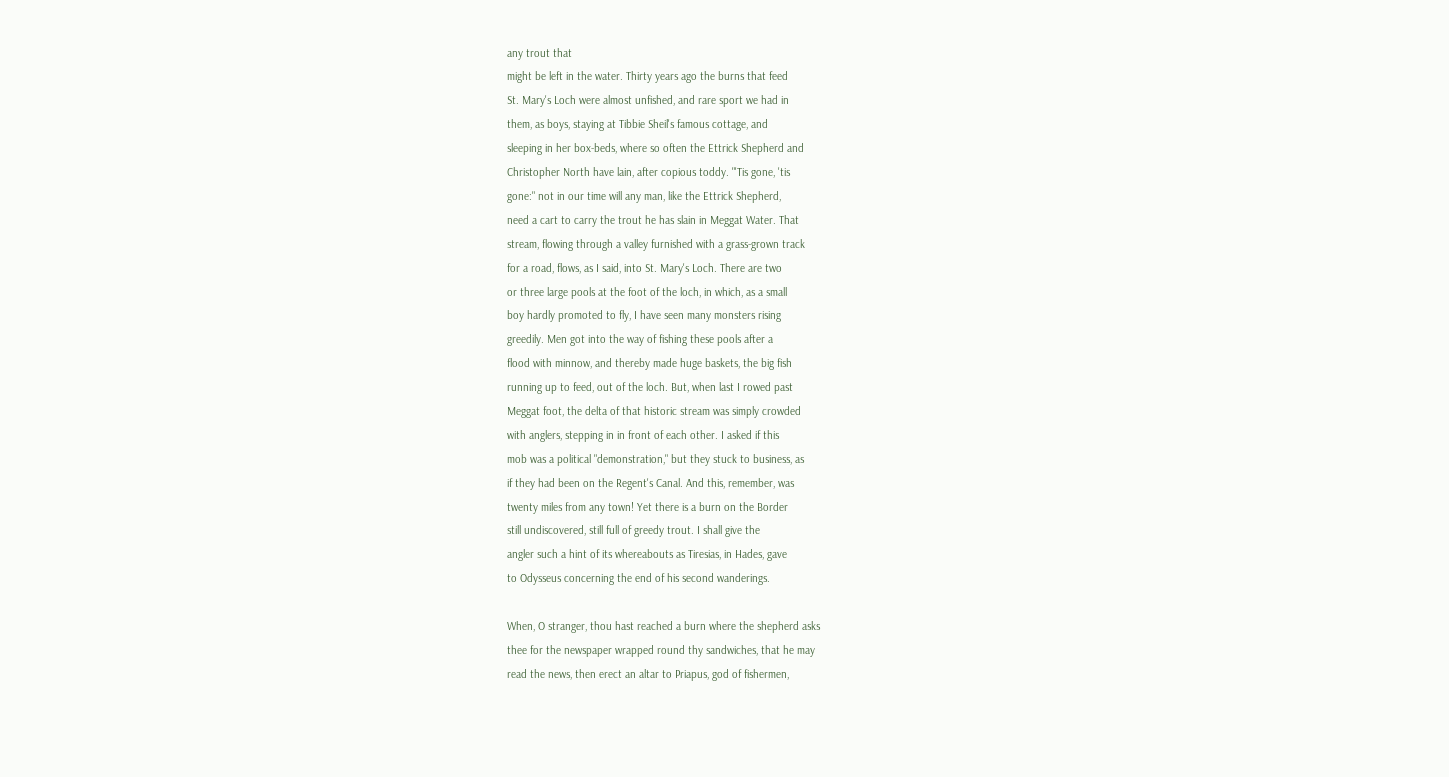any trout that
might be left in the water. Thirty years ago the burns that feed
St. Mary's Loch were almost unfished, and rare sport we had in
them, as boys, staying at Tibbie Sheil's famous cottage, and
sleeping in her box-beds, where so often the Ettrick Shepherd and
Christopher North have lain, after copious toddy. "'Tis gone, 'tis
gone:" not in our time will any man, like the Ettrick Shepherd,
need a cart to carry the trout he has slain in Meggat Water. That
stream, flowing through a valley furnished with a grass-grown track
for a road, flows, as I said, into St. Mary's Loch. There are two
or three large pools at the foot of the loch, in which, as a small
boy hardly promoted to fly, I have seen many monsters rising
greedily. Men got into the way of fishing these pools after a
flood with minnow, and thereby made huge baskets, the big fish
running up to feed, out of the loch. But, when last I rowed past
Meggat foot, the delta of that historic stream was simply crowded
with anglers, stepping in in front of each other. I asked if this
mob was a political "demonstration," but they stuck to business, as
if they had been on the Regent's Canal. And this, remember, was
twenty miles from any town! Yet there is a burn on the Border
still undiscovered, still full of greedy trout. I shall give the
angler such a hint of its whereabouts as Tiresias, in Hades, gave
to Odysseus concerning the end of his second wanderings.

When, O stranger, thou hast reached a burn where the shepherd asks
thee for the newspaper wrapped round thy sandwiches, that he may
read the news, then erect an altar to Priapus, god of fishermen,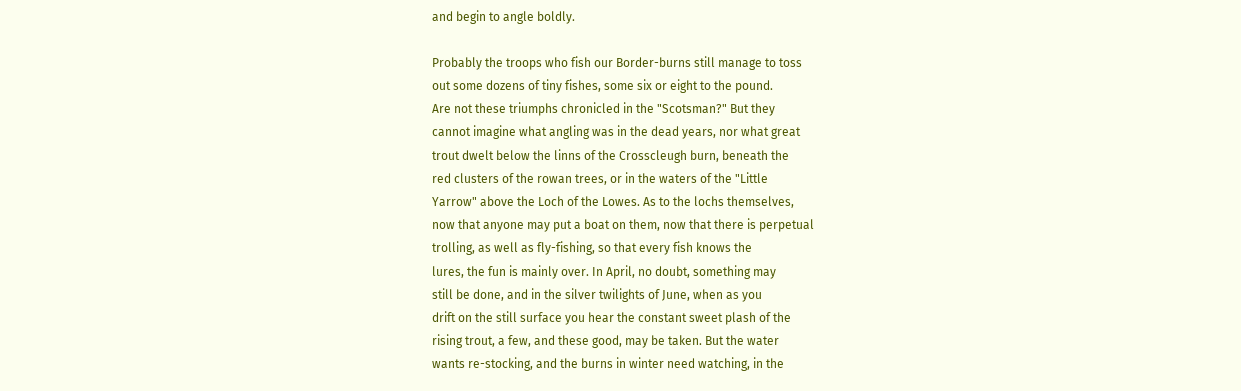and begin to angle boldly.

Probably the troops who fish our Border-burns still manage to toss
out some dozens of tiny fishes, some six or eight to the pound.
Are not these triumphs chronicled in the "Scotsman?" But they
cannot imagine what angling was in the dead years, nor what great
trout dwelt below the linns of the Crosscleugh burn, beneath the
red clusters of the rowan trees, or in the waters of the "Little
Yarrow" above the Loch of the Lowes. As to the lochs themselves,
now that anyone may put a boat on them, now that there is perpetual
trolling, as well as fly-fishing, so that every fish knows the
lures, the fun is mainly over. In April, no doubt, something may
still be done, and in the silver twilights of June, when as you
drift on the still surface you hear the constant sweet plash of the
rising trout, a few, and these good, may be taken. But the water
wants re-stocking, and the burns in winter need watching, in the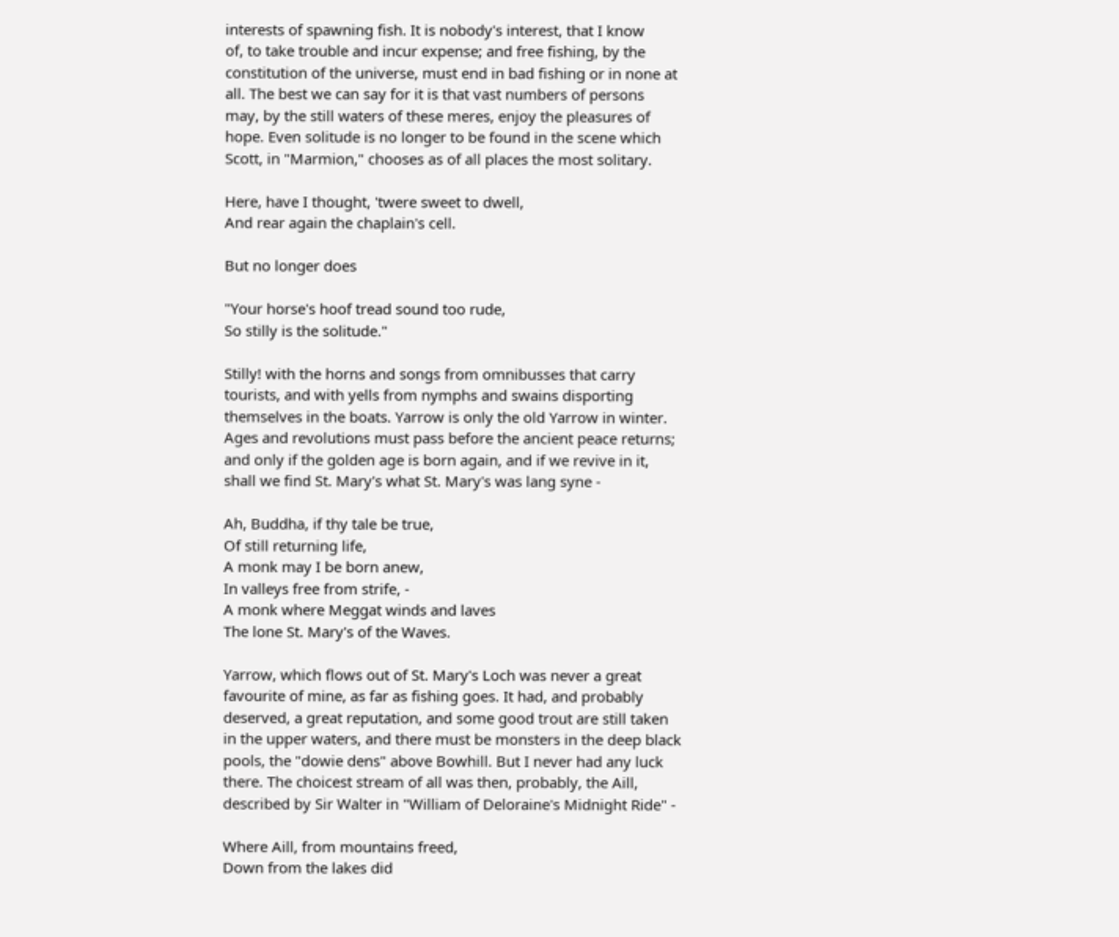interests of spawning fish. It is nobody's interest, that I know
of, to take trouble and incur expense; and free fishing, by the
constitution of the universe, must end in bad fishing or in none at
all. The best we can say for it is that vast numbers of persons
may, by the still waters of these meres, enjoy the pleasures of
hope. Even solitude is no longer to be found in the scene which
Scott, in "Marmion," chooses as of all places the most solitary.

Here, have I thought, 'twere sweet to dwell,
And rear again the chaplain's cell.

But no longer does

"Your horse's hoof tread sound too rude,
So stilly is the solitude."

Stilly! with the horns and songs from omnibusses that carry
tourists, and with yells from nymphs and swains disporting
themselves in the boats. Yarrow is only the old Yarrow in winter.
Ages and revolutions must pass before the ancient peace returns;
and only if the golden age is born again, and if we revive in it,
shall we find St. Mary's what St. Mary's was lang syne -

Ah, Buddha, if thy tale be true,
Of still returning life,
A monk may I be born anew,
In valleys free from strife, -
A monk where Meggat winds and laves
The lone St. Mary's of the Waves.

Yarrow, which flows out of St. Mary's Loch was never a great
favourite of mine, as far as fishing goes. It had, and probably
deserved, a great reputation, and some good trout are still taken
in the upper waters, and there must be monsters in the deep black
pools, the "dowie dens" above Bowhill. But I never had any luck
there. The choicest stream of all was then, probably, the Aill,
described by Sir Walter in "William of Deloraine's Midnight Ride" -

Where Aill, from mountains freed,
Down from the lakes did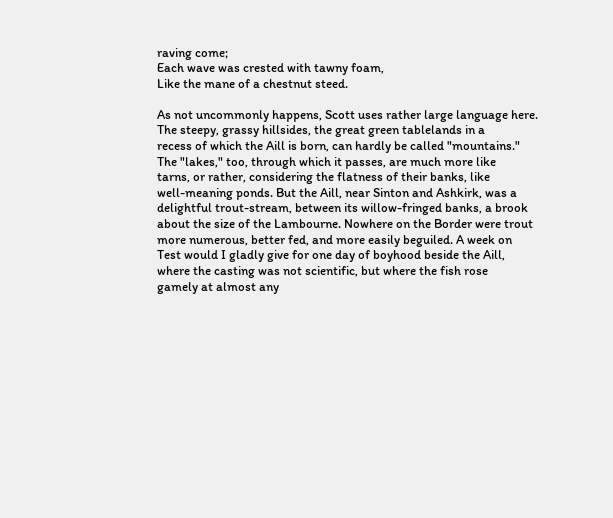raving come;
Each wave was crested with tawny foam,
Like the mane of a chestnut steed.

As not uncommonly happens, Scott uses rather large language here.
The steepy, grassy hillsides, the great green tablelands in a
recess of which the Aill is born, can hardly be called "mountains."
The "lakes," too, through which it passes, are much more like
tarns, or rather, considering the flatness of their banks, like
well-meaning ponds. But the Aill, near Sinton and Ashkirk, was a
delightful trout-stream, between its willow-fringed banks, a brook
about the size of the Lambourne. Nowhere on the Border were trout
more numerous, better fed, and more easily beguiled. A week on
Test would I gladly give for one day of boyhood beside the Aill,
where the casting was not scientific, but where the fish rose
gamely at almost any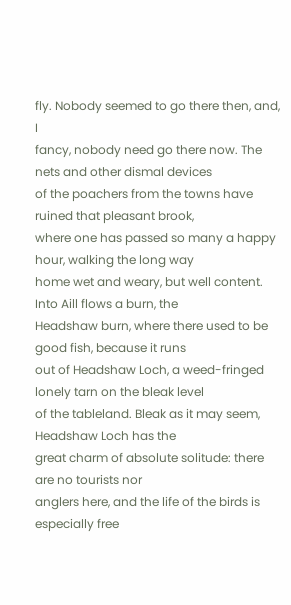fly. Nobody seemed to go there then, and, I
fancy, nobody need go there now. The nets and other dismal devices
of the poachers from the towns have ruined that pleasant brook,
where one has passed so many a happy hour, walking the long way
home wet and weary, but well content. Into Aill flows a burn, the
Headshaw burn, where there used to be good fish, because it runs
out of Headshaw Loch, a weed-fringed lonely tarn on the bleak level
of the tableland. Bleak as it may seem, Headshaw Loch has the
great charm of absolute solitude: there are no tourists nor
anglers here, and the life of the birds is especially free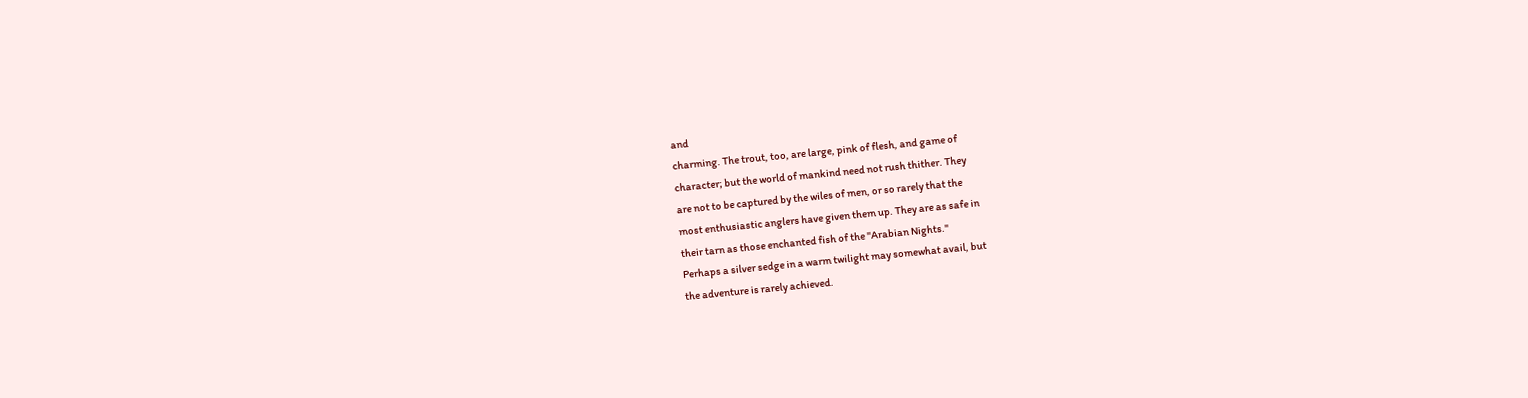and
charming. The trout, too, are large, pink of flesh, and game of
character; but the world of mankind need not rush thither. They
are not to be captured by the wiles of men, or so rarely that the
most enthusiastic anglers have given them up. They are as safe in
their tarn as those enchanted fish of the "Arabian Nights."
Perhaps a silver sedge in a warm twilight may somewhat avail, but
the adventure is rarely achieved.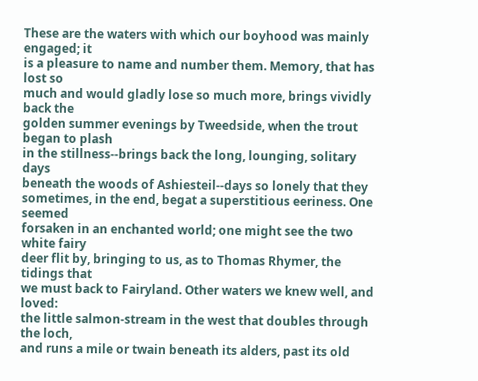These are the waters with which our boyhood was mainly engaged; it
is a pleasure to name and number them. Memory, that has lost so
much and would gladly lose so much more, brings vividly back the
golden summer evenings by Tweedside, when the trout began to plash
in the stillness--brings back the long, lounging, solitary days
beneath the woods of Ashiesteil--days so lonely that they
sometimes, in the end, begat a superstitious eeriness. One seemed
forsaken in an enchanted world; one might see the two white fairy
deer flit by, bringing to us, as to Thomas Rhymer, the tidings that
we must back to Fairyland. Other waters we knew well, and loved:
the little salmon-stream in the west that doubles through the loch,
and runs a mile or twain beneath its alders, past its old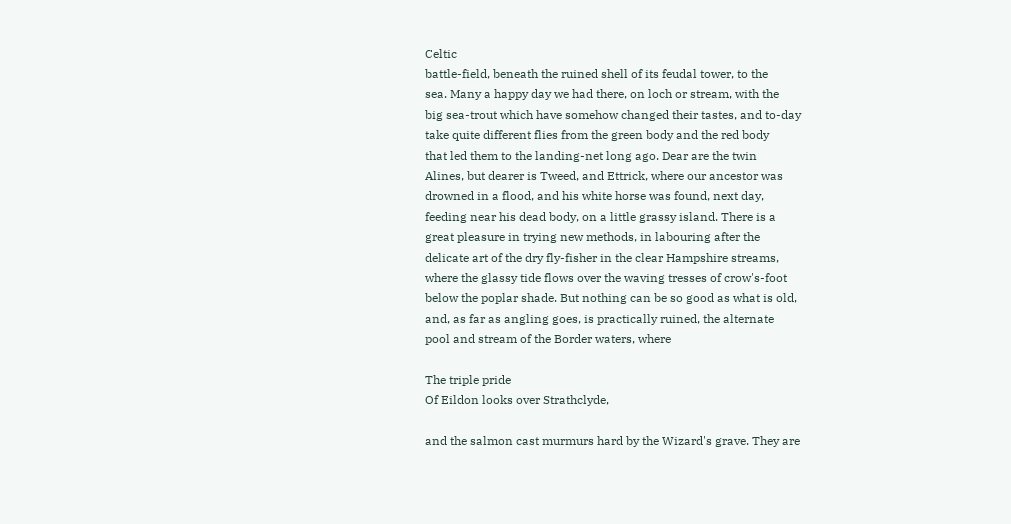Celtic
battle-field, beneath the ruined shell of its feudal tower, to the
sea. Many a happy day we had there, on loch or stream, with the
big sea-trout which have somehow changed their tastes, and to-day
take quite different flies from the green body and the red body
that led them to the landing-net long ago. Dear are the twin
Alines, but dearer is Tweed, and Ettrick, where our ancestor was
drowned in a flood, and his white horse was found, next day,
feeding near his dead body, on a little grassy island. There is a
great pleasure in trying new methods, in labouring after the
delicate art of the dry fly-fisher in the clear Hampshire streams,
where the glassy tide flows over the waving tresses of crow's-foot
below the poplar shade. But nothing can be so good as what is old,
and, as far as angling goes, is practically ruined, the alternate
pool and stream of the Border waters, where

The triple pride
Of Eildon looks over Strathclyde,

and the salmon cast murmurs hard by the Wizard's grave. They are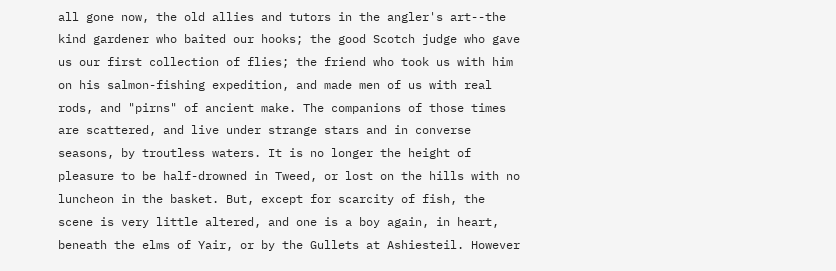all gone now, the old allies and tutors in the angler's art--the
kind gardener who baited our hooks; the good Scotch judge who gave
us our first collection of flies; the friend who took us with him
on his salmon-fishing expedition, and made men of us with real
rods, and "pirns" of ancient make. The companions of those times
are scattered, and live under strange stars and in converse
seasons, by troutless waters. It is no longer the height of
pleasure to be half-drowned in Tweed, or lost on the hills with no
luncheon in the basket. But, except for scarcity of fish, the
scene is very little altered, and one is a boy again, in heart,
beneath the elms of Yair, or by the Gullets at Ashiesteil. However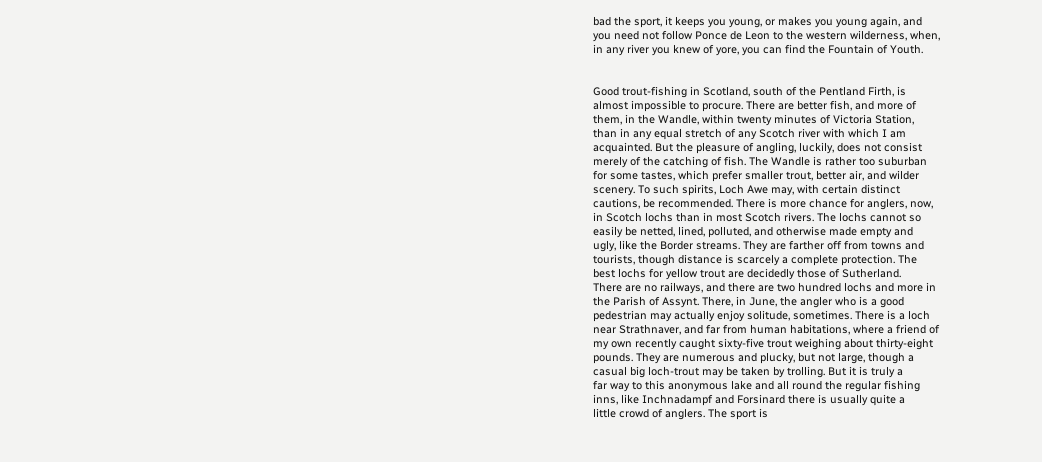bad the sport, it keeps you young, or makes you young again, and
you need not follow Ponce de Leon to the western wilderness, when,
in any river you knew of yore, you can find the Fountain of Youth.


Good trout-fishing in Scotland, south of the Pentland Firth, is
almost impossible to procure. There are better fish, and more of
them, in the Wandle, within twenty minutes of Victoria Station,
than in any equal stretch of any Scotch river with which I am
acquainted. But the pleasure of angling, luckily, does not consist
merely of the catching of fish. The Wandle is rather too suburban
for some tastes, which prefer smaller trout, better air, and wilder
scenery. To such spirits, Loch Awe may, with certain distinct
cautions, be recommended. There is more chance for anglers, now,
in Scotch lochs than in most Scotch rivers. The lochs cannot so
easily be netted, lined, polluted, and otherwise made empty and
ugly, like the Border streams. They are farther off from towns and
tourists, though distance is scarcely a complete protection. The
best lochs for yellow trout are decidedly those of Sutherland.
There are no railways, and there are two hundred lochs and more in
the Parish of Assynt. There, in June, the angler who is a good
pedestrian may actually enjoy solitude, sometimes. There is a loch
near Strathnaver, and far from human habitations, where a friend of
my own recently caught sixty-five trout weighing about thirty-eight
pounds. They are numerous and plucky, but not large, though a
casual big loch-trout may be taken by trolling. But it is truly a
far way to this anonymous lake and all round the regular fishing
inns, like Inchnadampf and Forsinard there is usually quite a
little crowd of anglers. The sport is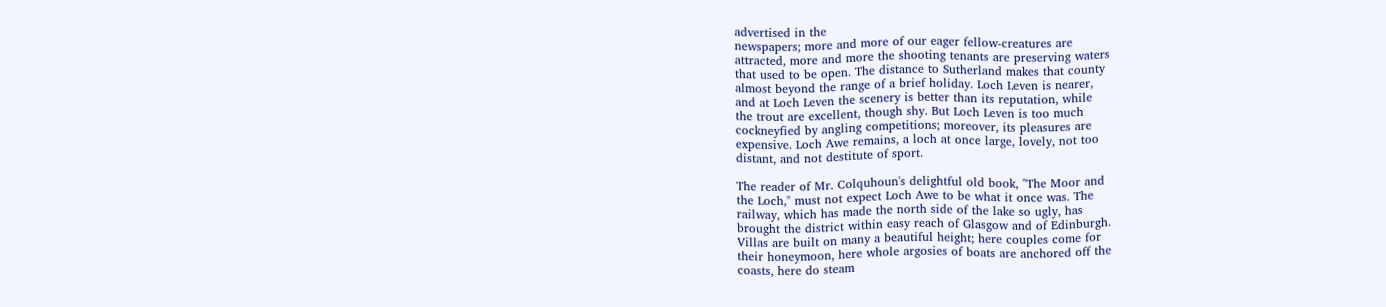advertised in the
newspapers; more and more of our eager fellow-creatures are
attracted, more and more the shooting tenants are preserving waters
that used to be open. The distance to Sutherland makes that county
almost beyond the range of a brief holiday. Loch Leven is nearer,
and at Loch Leven the scenery is better than its reputation, while
the trout are excellent, though shy. But Loch Leven is too much
cockneyfied by angling competitions; moreover, its pleasures are
expensive. Loch Awe remains, a loch at once large, lovely, not too
distant, and not destitute of sport.

The reader of Mr. Colquhoun's delightful old book, "The Moor and
the Loch," must not expect Loch Awe to be what it once was. The
railway, which has made the north side of the lake so ugly, has
brought the district within easy reach of Glasgow and of Edinburgh.
Villas are built on many a beautiful height; here couples come for
their honeymoon, here whole argosies of boats are anchored off the
coasts, here do steam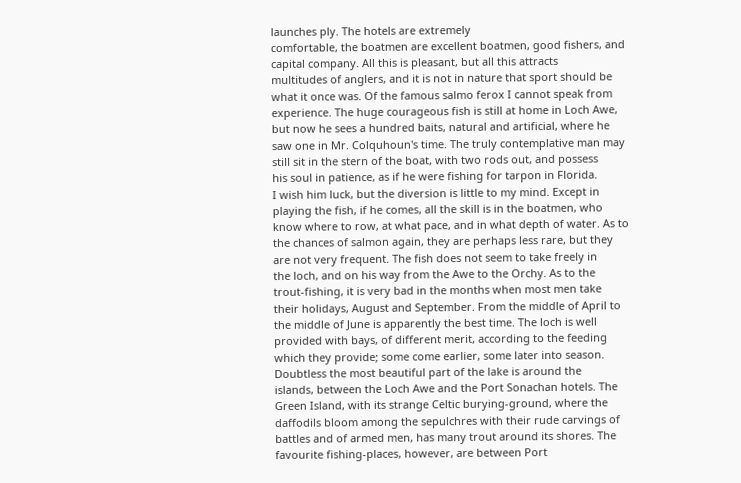launches ply. The hotels are extremely
comfortable, the boatmen are excellent boatmen, good fishers, and
capital company. All this is pleasant, but all this attracts
multitudes of anglers, and it is not in nature that sport should be
what it once was. Of the famous salmo ferox I cannot speak from
experience. The huge courageous fish is still at home in Loch Awe,
but now he sees a hundred baits, natural and artificial, where he
saw one in Mr. Colquhoun's time. The truly contemplative man may
still sit in the stern of the boat, with two rods out, and possess
his soul in patience, as if he were fishing for tarpon in Florida.
I wish him luck, but the diversion is little to my mind. Except in
playing the fish, if he comes, all the skill is in the boatmen, who
know where to row, at what pace, and in what depth of water. As to
the chances of salmon again, they are perhaps less rare, but they
are not very frequent. The fish does not seem to take freely in
the loch, and on his way from the Awe to the Orchy. As to the
trout-fishing, it is very bad in the months when most men take
their holidays, August and September. From the middle of April to
the middle of June is apparently the best time. The loch is well
provided with bays, of different merit, according to the feeding
which they provide; some come earlier, some later into season.
Doubtless the most beautiful part of the lake is around the
islands, between the Loch Awe and the Port Sonachan hotels. The
Green Island, with its strange Celtic burying-ground, where the
daffodils bloom among the sepulchres with their rude carvings of
battles and of armed men, has many trout around its shores. The
favourite fishing-places, however, are between Port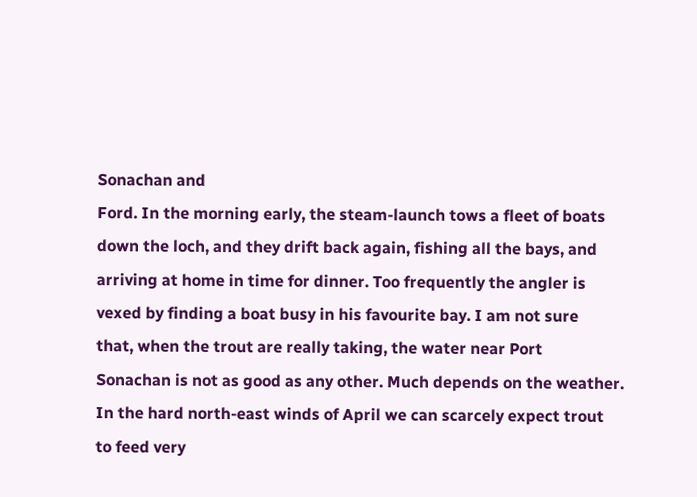Sonachan and
Ford. In the morning early, the steam-launch tows a fleet of boats
down the loch, and they drift back again, fishing all the bays, and
arriving at home in time for dinner. Too frequently the angler is
vexed by finding a boat busy in his favourite bay. I am not sure
that, when the trout are really taking, the water near Port
Sonachan is not as good as any other. Much depends on the weather.
In the hard north-east winds of April we can scarcely expect trout
to feed very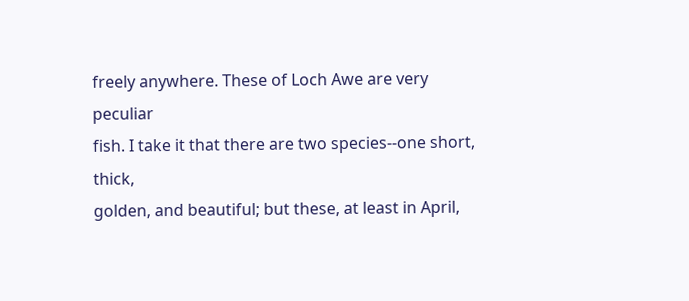freely anywhere. These of Loch Awe are very peculiar
fish. I take it that there are two species--one short, thick,
golden, and beautiful; but these, at least in April,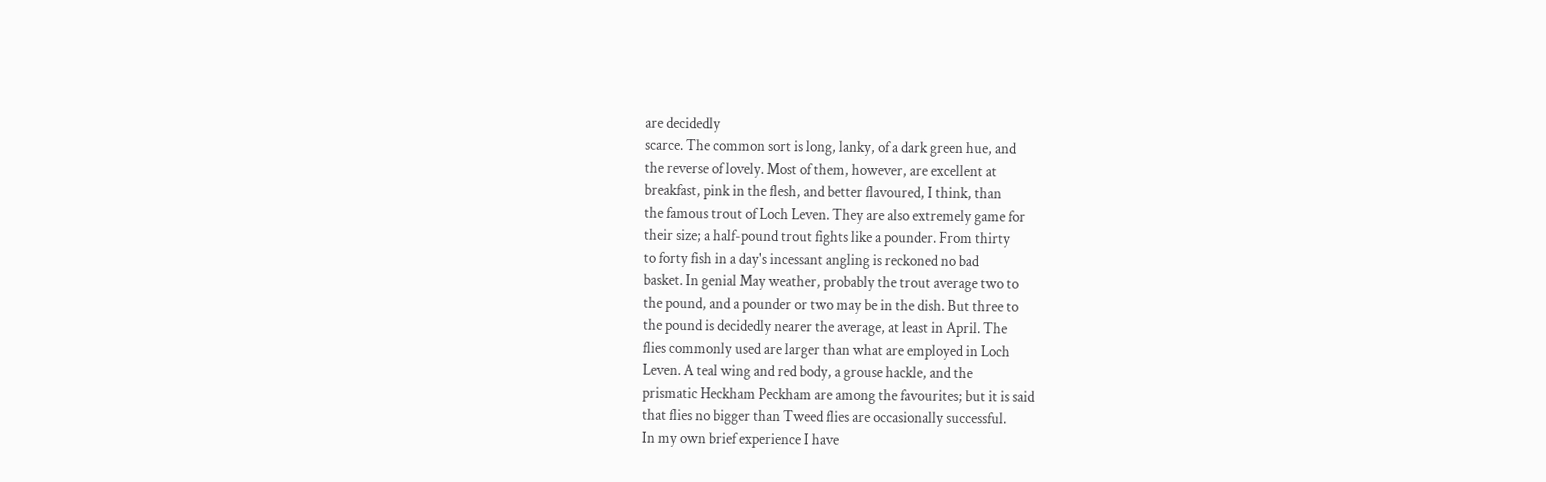are decidedly
scarce. The common sort is long, lanky, of a dark green hue, and
the reverse of lovely. Most of them, however, are excellent at
breakfast, pink in the flesh, and better flavoured, I think, than
the famous trout of Loch Leven. They are also extremely game for
their size; a half-pound trout fights like a pounder. From thirty
to forty fish in a day's incessant angling is reckoned no bad
basket. In genial May weather, probably the trout average two to
the pound, and a pounder or two may be in the dish. But three to
the pound is decidedly nearer the average, at least in April. The
flies commonly used are larger than what are employed in Loch
Leven. A teal wing and red body, a grouse hackle, and the
prismatic Heckham Peckham are among the favourites; but it is said
that flies no bigger than Tweed flies are occasionally successful.
In my own brief experience I have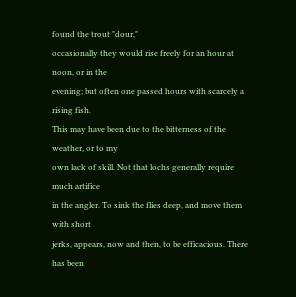found the trout "dour,"
occasionally they would rise freely for an hour at noon, or in the
evening; but often one passed hours with scarcely a rising fish.
This may have been due to the bitterness of the weather, or to my
own lack of skill. Not that lochs generally require much artifice
in the angler. To sink the flies deep, and move them with short
jerks, appears, now and then, to be efficacious. There has been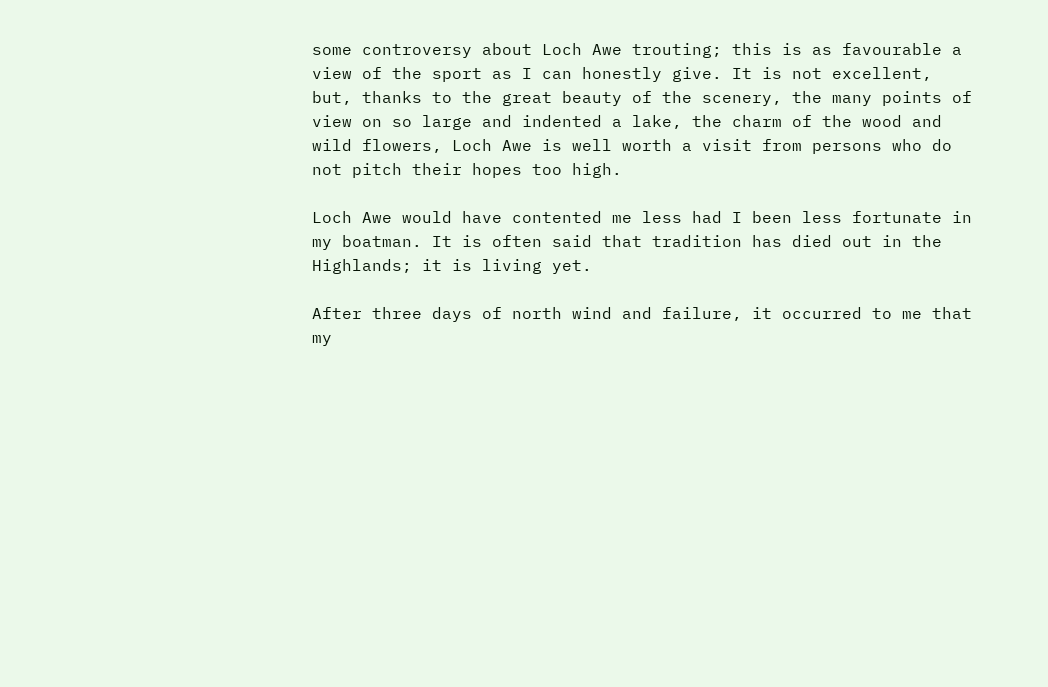some controversy about Loch Awe trouting; this is as favourable a
view of the sport as I can honestly give. It is not excellent,
but, thanks to the great beauty of the scenery, the many points of
view on so large and indented a lake, the charm of the wood and
wild flowers, Loch Awe is well worth a visit from persons who do
not pitch their hopes too high.

Loch Awe would have contented me less had I been less fortunate in
my boatman. It is often said that tradition has died out in the
Highlands; it is living yet.

After three days of north wind and failure, it occurred to me that
my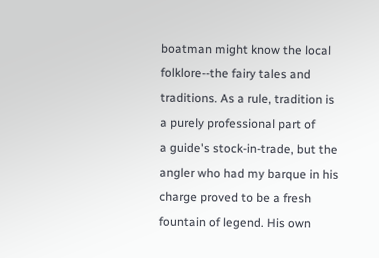boatman might know the local folklore--the fairy tales and
traditions. As a rule, tradition is a purely professional part of
a guide's stock-in-trade, but the angler who had my barque in his
charge proved to be a fresh fountain of legend. His own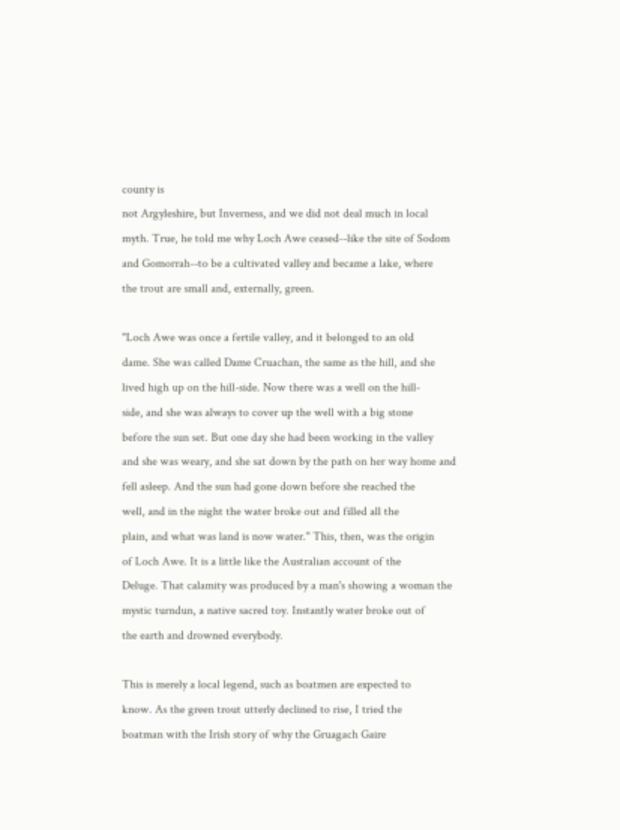county is
not Argyleshire, but Inverness, and we did not deal much in local
myth. True, he told me why Loch Awe ceased--like the site of Sodom
and Gomorrah--to be a cultivated valley and became a lake, where
the trout are small and, externally, green.

"Loch Awe was once a fertile valley, and it belonged to an old
dame. She was called Dame Cruachan, the same as the hill, and she
lived high up on the hill-side. Now there was a well on the hill-
side, and she was always to cover up the well with a big stone
before the sun set. But one day she had been working in the valley
and she was weary, and she sat down by the path on her way home and
fell asleep. And the sun had gone down before she reached the
well, and in the night the water broke out and filled all the
plain, and what was land is now water." This, then, was the origin
of Loch Awe. It is a little like the Australian account of the
Deluge. That calamity was produced by a man's showing a woman the
mystic turndun, a native sacred toy. Instantly water broke out of
the earth and drowned everybody.

This is merely a local legend, such as boatmen are expected to
know. As the green trout utterly declined to rise, I tried the
boatman with the Irish story of why the Gruagach Gaire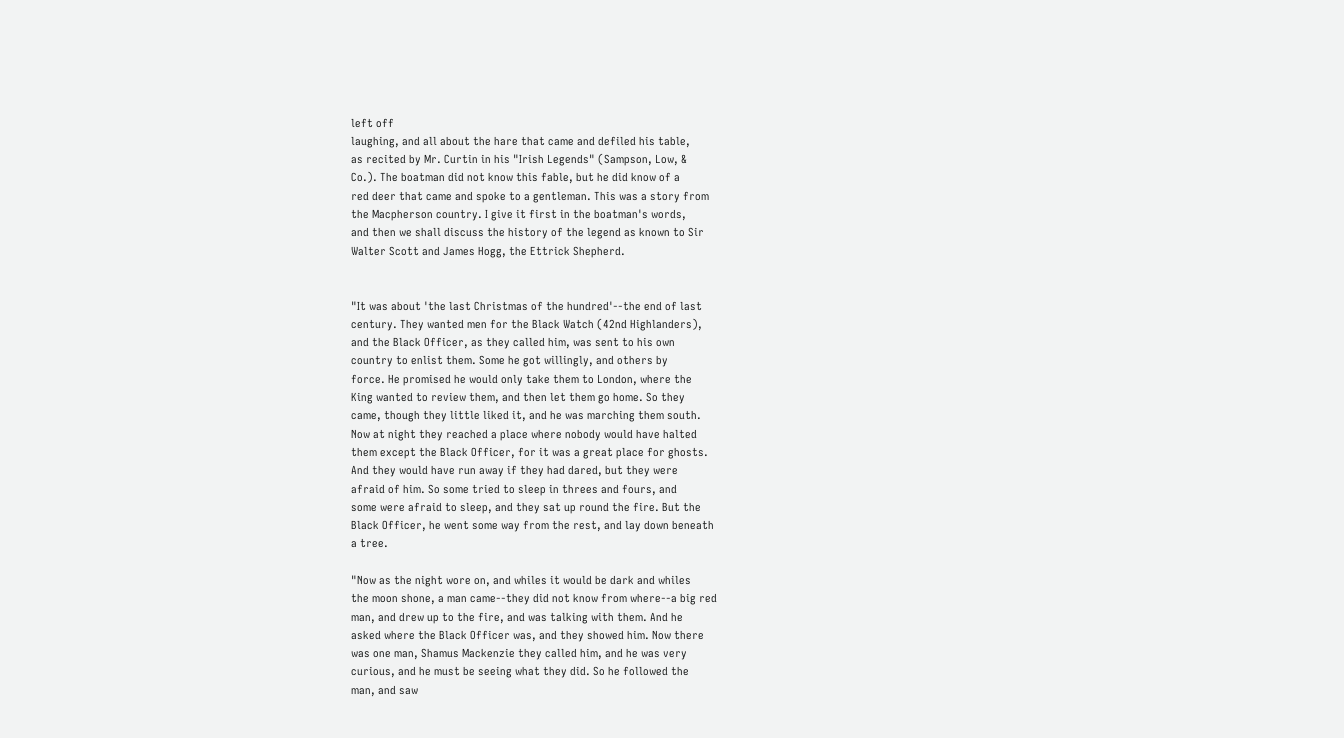left off
laughing, and all about the hare that came and defiled his table,
as recited by Mr. Curtin in his "Irish Legends" (Sampson, Low, &
Co.). The boatman did not know this fable, but he did know of a
red deer that came and spoke to a gentleman. This was a story from
the Macpherson country. I give it first in the boatman's words,
and then we shall discuss the history of the legend as known to Sir
Walter Scott and James Hogg, the Ettrick Shepherd.


"It was about 'the last Christmas of the hundred'--the end of last
century. They wanted men for the Black Watch (42nd Highlanders),
and the Black Officer, as they called him, was sent to his own
country to enlist them. Some he got willingly, and others by
force. He promised he would only take them to London, where the
King wanted to review them, and then let them go home. So they
came, though they little liked it, and he was marching them south.
Now at night they reached a place where nobody would have halted
them except the Black Officer, for it was a great place for ghosts.
And they would have run away if they had dared, but they were
afraid of him. So some tried to sleep in threes and fours, and
some were afraid to sleep, and they sat up round the fire. But the
Black Officer, he went some way from the rest, and lay down beneath
a tree.

"Now as the night wore on, and whiles it would be dark and whiles
the moon shone, a man came--they did not know from where--a big red
man, and drew up to the fire, and was talking with them. And he
asked where the Black Officer was, and they showed him. Now there
was one man, Shamus Mackenzie they called him, and he was very
curious, and he must be seeing what they did. So he followed the
man, and saw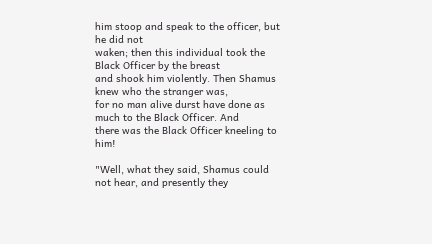him stoop and speak to the officer, but he did not
waken; then this individual took the Black Officer by the breast
and shook him violently. Then Shamus knew who the stranger was,
for no man alive durst have done as much to the Black Officer. And
there was the Black Officer kneeling to him!

"Well, what they said, Shamus could not hear, and presently they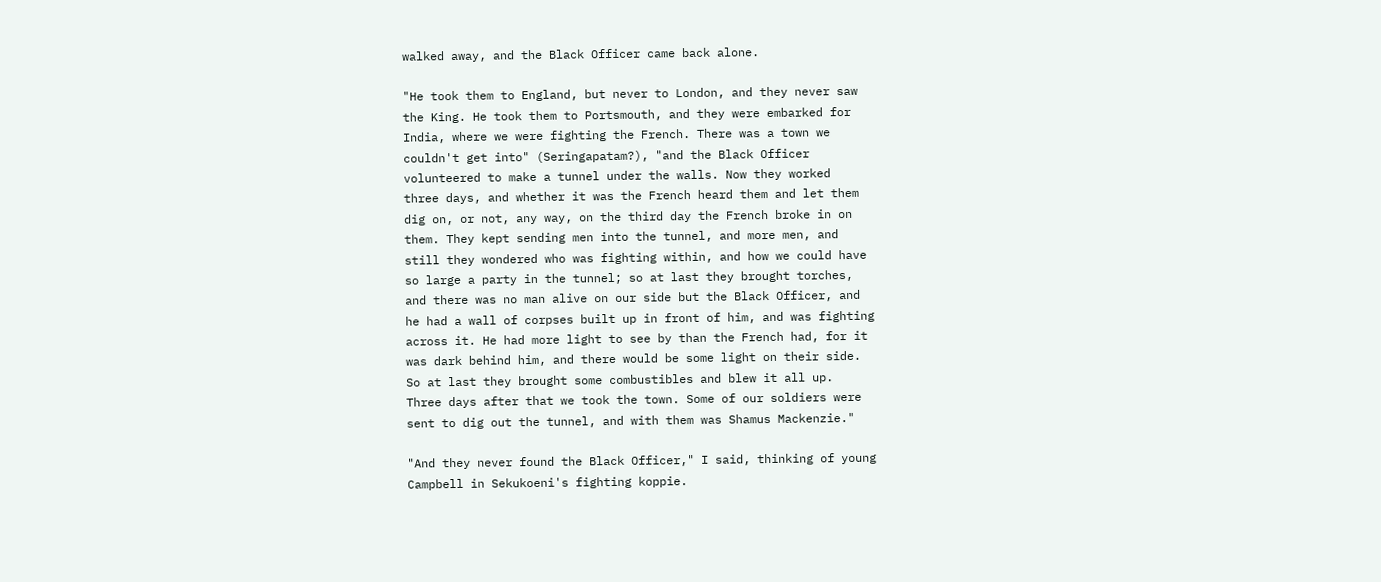walked away, and the Black Officer came back alone.

"He took them to England, but never to London, and they never saw
the King. He took them to Portsmouth, and they were embarked for
India, where we were fighting the French. There was a town we
couldn't get into" (Seringapatam?), "and the Black Officer
volunteered to make a tunnel under the walls. Now they worked
three days, and whether it was the French heard them and let them
dig on, or not, any way, on the third day the French broke in on
them. They kept sending men into the tunnel, and more men, and
still they wondered who was fighting within, and how we could have
so large a party in the tunnel; so at last they brought torches,
and there was no man alive on our side but the Black Officer, and
he had a wall of corpses built up in front of him, and was fighting
across it. He had more light to see by than the French had, for it
was dark behind him, and there would be some light on their side.
So at last they brought some combustibles and blew it all up.
Three days after that we took the town. Some of our soldiers were
sent to dig out the tunnel, and with them was Shamus Mackenzie."

"And they never found the Black Officer," I said, thinking of young
Campbell in Sekukoeni's fighting koppie.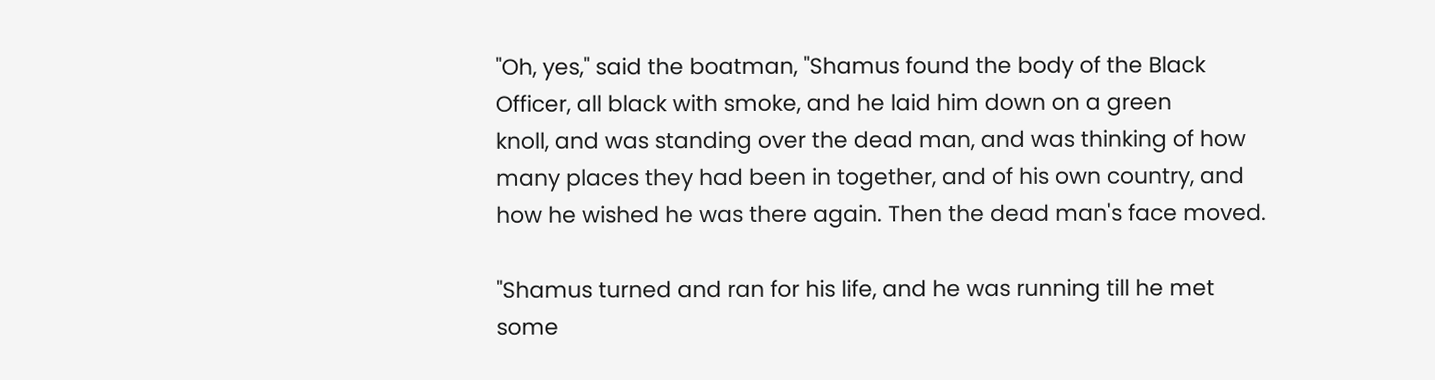"Oh, yes," said the boatman, "Shamus found the body of the Black
Officer, all black with smoke, and he laid him down on a green
knoll, and was standing over the dead man, and was thinking of how
many places they had been in together, and of his own country, and
how he wished he was there again. Then the dead man's face moved.

"Shamus turned and ran for his life, and he was running till he met
some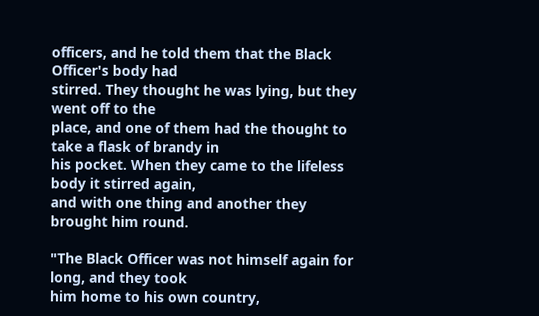officers, and he told them that the Black Officer's body had
stirred. They thought he was lying, but they went off to the
place, and one of them had the thought to take a flask of brandy in
his pocket. When they came to the lifeless body it stirred again,
and with one thing and another they brought him round.

"The Black Officer was not himself again for long, and they took
him home to his own country,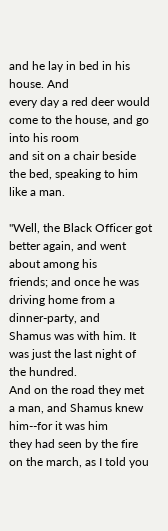and he lay in bed in his house. And
every day a red deer would come to the house, and go into his room
and sit on a chair beside the bed, speaking to him like a man.

"Well, the Black Officer got better again, and went about among his
friends; and once he was driving home from a dinner-party, and
Shamus was with him. It was just the last night of the hundred.
And on the road they met a man, and Shamus knew him--for it was him
they had seen by the fire on the march, as I told you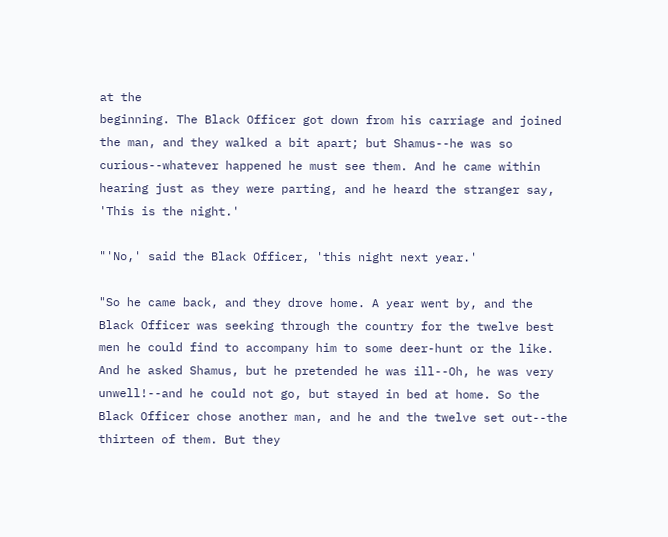at the
beginning. The Black Officer got down from his carriage and joined
the man, and they walked a bit apart; but Shamus--he was so
curious--whatever happened he must see them. And he came within
hearing just as they were parting, and he heard the stranger say,
'This is the night.'

"'No,' said the Black Officer, 'this night next year.'

"So he came back, and they drove home. A year went by, and the
Black Officer was seeking through the country for the twelve best
men he could find to accompany him to some deer-hunt or the like.
And he asked Shamus, but he pretended he was ill--Oh, he was very
unwell!--and he could not go, but stayed in bed at home. So the
Black Officer chose another man, and he and the twelve set out--the
thirteen of them. But they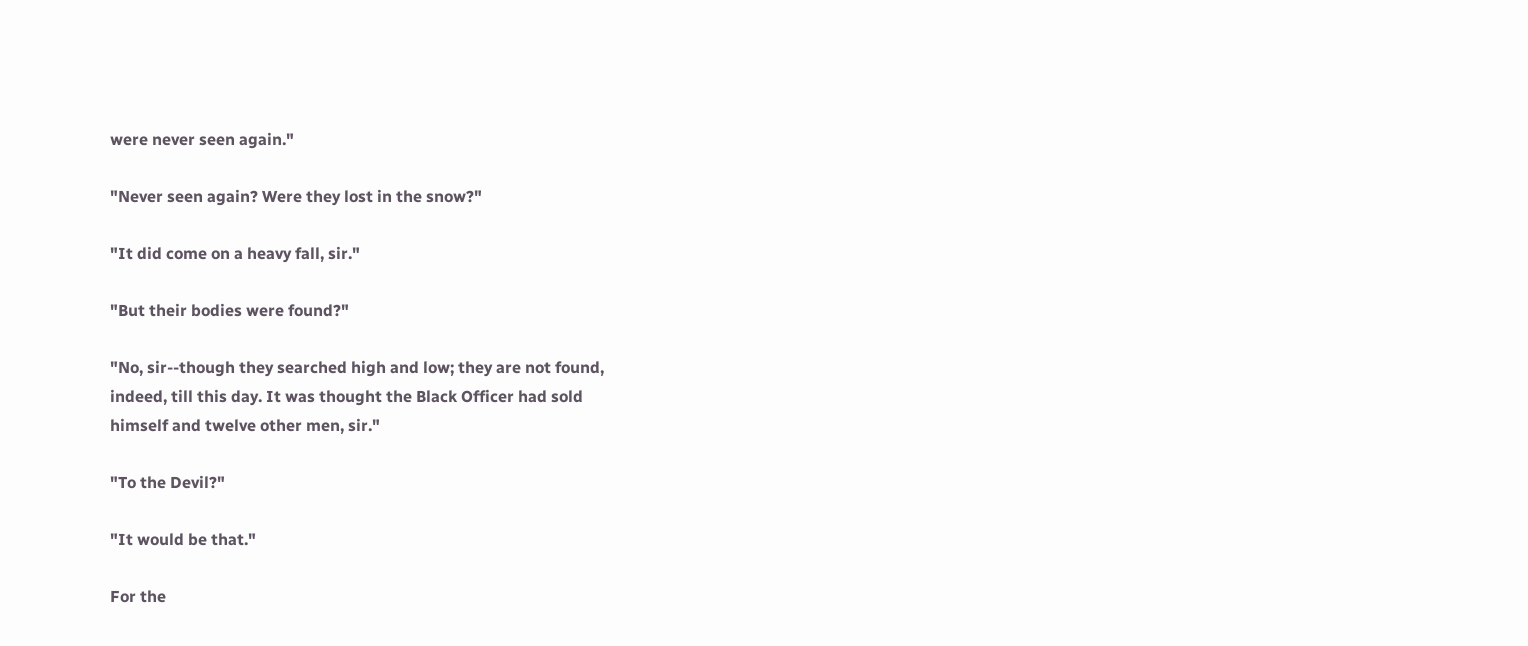were never seen again."

"Never seen again? Were they lost in the snow?"

"It did come on a heavy fall, sir."

"But their bodies were found?"

"No, sir--though they searched high and low; they are not found,
indeed, till this day. It was thought the Black Officer had sold
himself and twelve other men, sir."

"To the Devil?"

"It would be that."

For the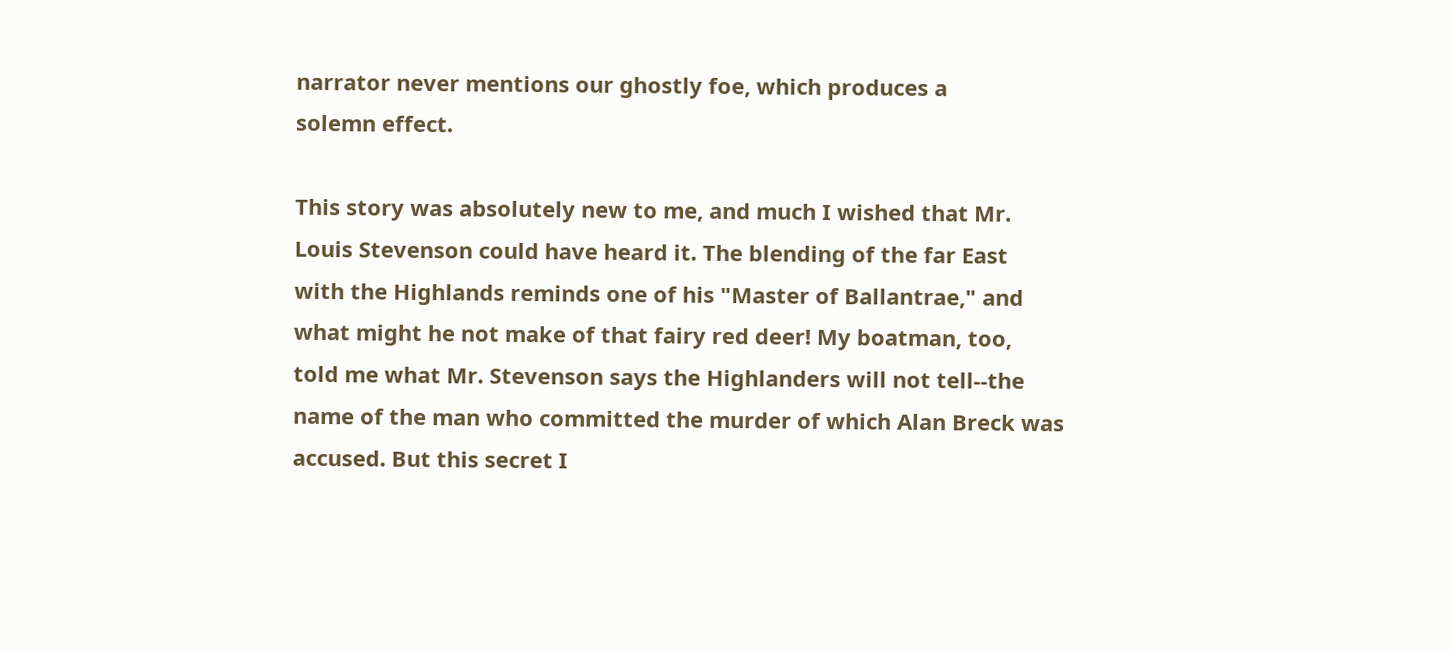narrator never mentions our ghostly foe, which produces a
solemn effect.

This story was absolutely new to me, and much I wished that Mr.
Louis Stevenson could have heard it. The blending of the far East
with the Highlands reminds one of his "Master of Ballantrae," and
what might he not make of that fairy red deer! My boatman, too,
told me what Mr. Stevenson says the Highlanders will not tell--the
name of the man who committed the murder of which Alan Breck was
accused. But this secret I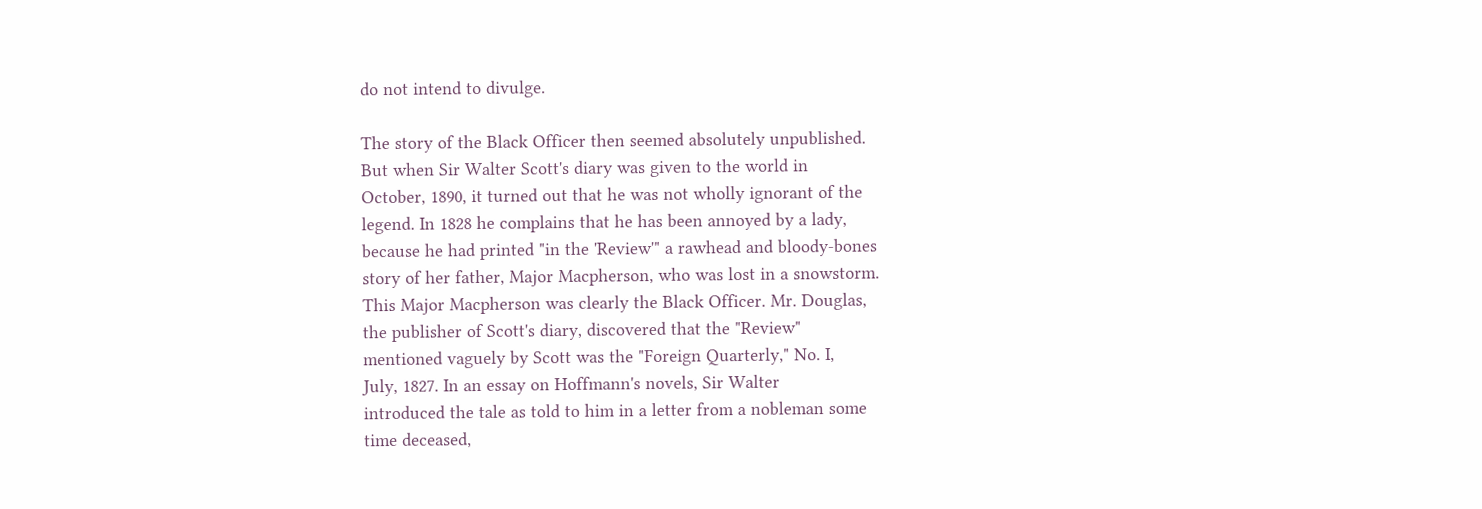do not intend to divulge.

The story of the Black Officer then seemed absolutely unpublished.
But when Sir Walter Scott's diary was given to the world in
October, 1890, it turned out that he was not wholly ignorant of the
legend. In 1828 he complains that he has been annoyed by a lady,
because he had printed "in the 'Review'" a rawhead and bloody-bones
story of her father, Major Macpherson, who was lost in a snowstorm.
This Major Macpherson was clearly the Black Officer. Mr. Douglas,
the publisher of Scott's diary, discovered that the "Review"
mentioned vaguely by Scott was the "Foreign Quarterly," No. I,
July, 1827. In an essay on Hoffmann's novels, Sir Walter
introduced the tale as told to him in a letter from a nobleman some
time deceased,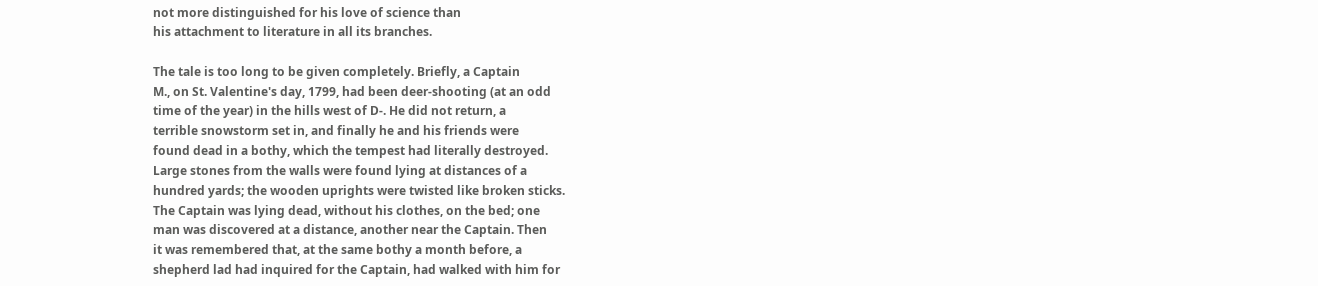not more distinguished for his love of science than
his attachment to literature in all its branches.

The tale is too long to be given completely. Briefly, a Captain
M., on St. Valentine's day, 1799, had been deer-shooting (at an odd
time of the year) in the hills west of D-. He did not return, a
terrible snowstorm set in, and finally he and his friends were
found dead in a bothy, which the tempest had literally destroyed.
Large stones from the walls were found lying at distances of a
hundred yards; the wooden uprights were twisted like broken sticks.
The Captain was lying dead, without his clothes, on the bed; one
man was discovered at a distance, another near the Captain. Then
it was remembered that, at the same bothy a month before, a
shepherd lad had inquired for the Captain, had walked with him for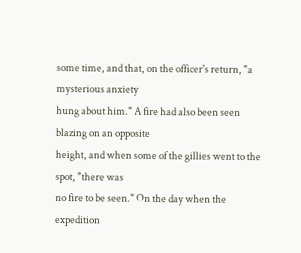some time, and that, on the officer's return, "a mysterious anxiety
hung about him." A fire had also been seen blazing on an opposite
height, and when some of the gillies went to the spot, "there was
no fire to be seen." On the day when the expedition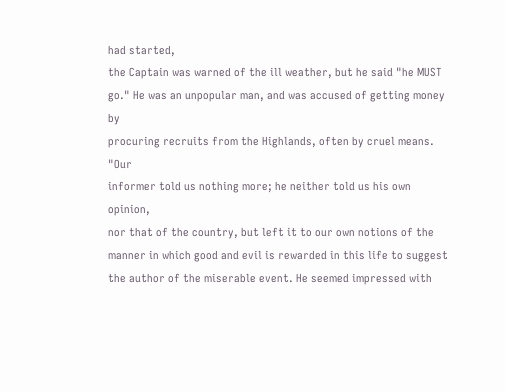had started,
the Captain was warned of the ill weather, but he said "he MUST
go." He was an unpopular man, and was accused of getting money by
procuring recruits from the Highlands, often by cruel means. "Our
informer told us nothing more; he neither told us his own opinion,
nor that of the country, but left it to our own notions of the
manner in which good and evil is rewarded in this life to suggest
the author of the miserable event. He seemed impressed with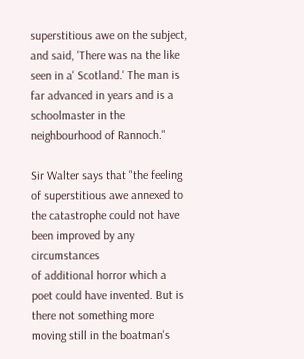superstitious awe on the subject, and said, 'There was na the like
seen in a' Scotland.' The man is far advanced in years and is a
schoolmaster in the neighbourhood of Rannoch."

Sir Walter says that "the feeling of superstitious awe annexed to
the catastrophe could not have been improved by any circumstances
of additional horror which a poet could have invented. But is
there not something more moving still in the boatman's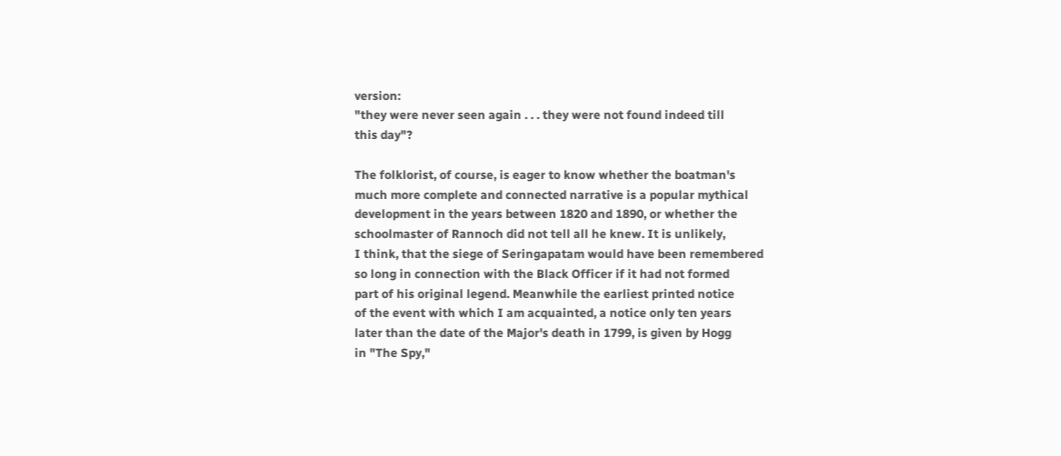version:
"they were never seen again . . . they were not found indeed till
this day"?

The folklorist, of course, is eager to know whether the boatman's
much more complete and connected narrative is a popular mythical
development in the years between 1820 and 1890, or whether the
schoolmaster of Rannoch did not tell all he knew. It is unlikely,
I think, that the siege of Seringapatam would have been remembered
so long in connection with the Black Officer if it had not formed
part of his original legend. Meanwhile the earliest printed notice
of the event with which I am acquainted, a notice only ten years
later than the date of the Major's death in 1799, is given by Hogg
in "The Spy,"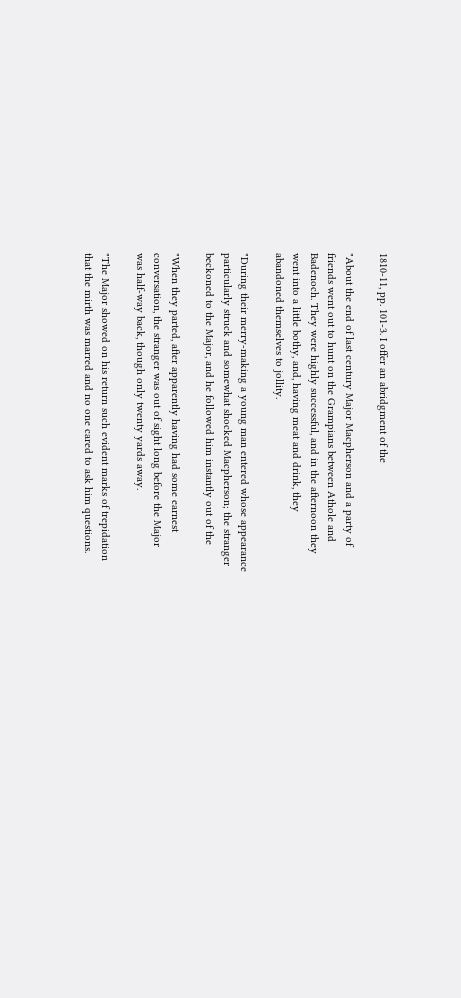1810-11, pp. 101-3. I offer an abridgment of the

"About the end of last century Major Macpherson and a party of
friends went out to hunt on the Grampians between Athole and
Badenoch. They were highly successful, and in the afternoon they
went into a little bothy, and, having meat and drink, they
abandoned themselves to jollity.

"During their merry-making a young man entered whose appearance
particularly struck and somewhat shocked Macpherson; the stranger
beckoned to the Major, and he followed him instantly out of the

"When they parted, after apparently having had some earnest
conversation, the stranger was out of sight long before the Major
was half-way back, though only twenty yards away.

"The Major showed on his return such evident marks of trepidation
that the mirth was marred and no one cared to ask him questions.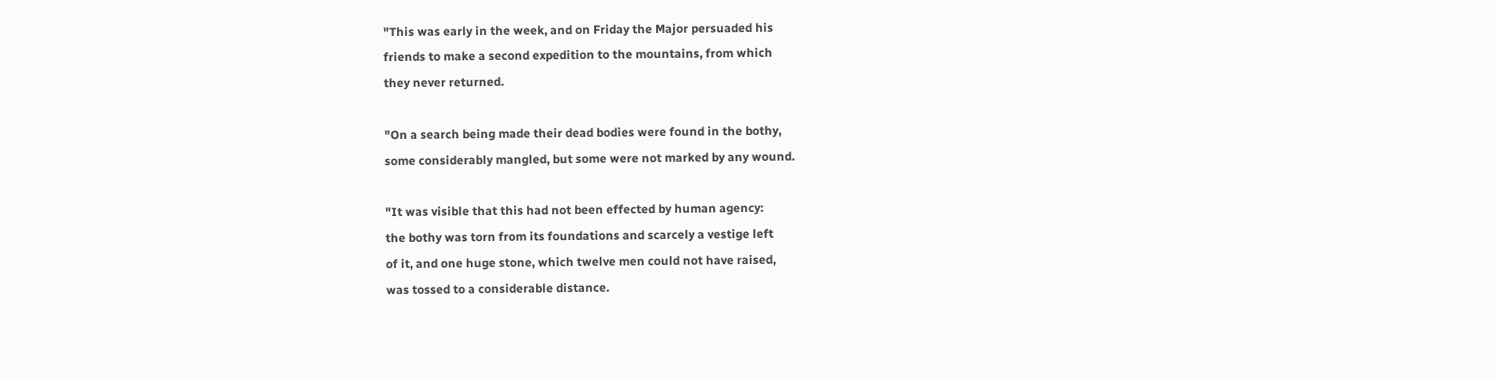"This was early in the week, and on Friday the Major persuaded his
friends to make a second expedition to the mountains, from which
they never returned.

"On a search being made their dead bodies were found in the bothy,
some considerably mangled, but some were not marked by any wound.

"It was visible that this had not been effected by human agency:
the bothy was torn from its foundations and scarcely a vestige left
of it, and one huge stone, which twelve men could not have raised,
was tossed to a considerable distance.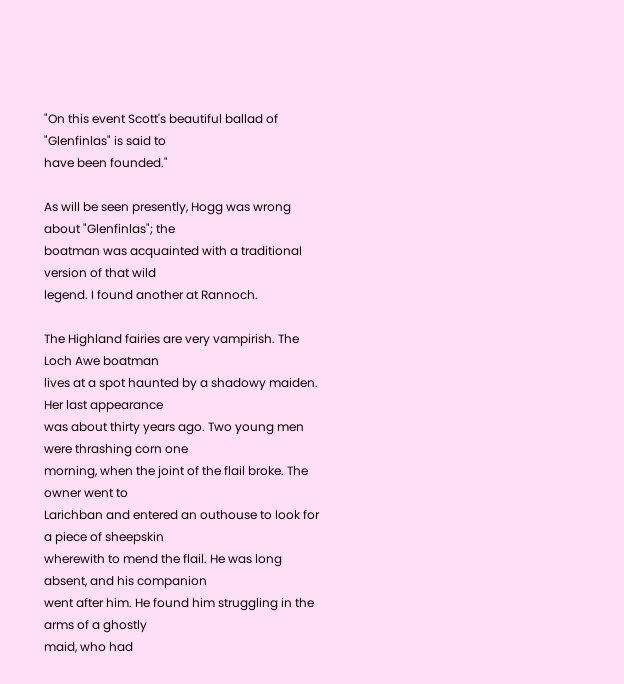"On this event Scott's beautiful ballad of "Glenfinlas" is said to
have been founded."

As will be seen presently, Hogg was wrong about "Glenfinlas"; the
boatman was acquainted with a traditional version of that wild
legend. I found another at Rannoch.

The Highland fairies are very vampirish. The Loch Awe boatman
lives at a spot haunted by a shadowy maiden. Her last appearance
was about thirty years ago. Two young men were thrashing corn one
morning, when the joint of the flail broke. The owner went to
Larichban and entered an outhouse to look for a piece of sheepskin
wherewith to mend the flail. He was long absent, and his companion
went after him. He found him struggling in the arms of a ghostly
maid, who had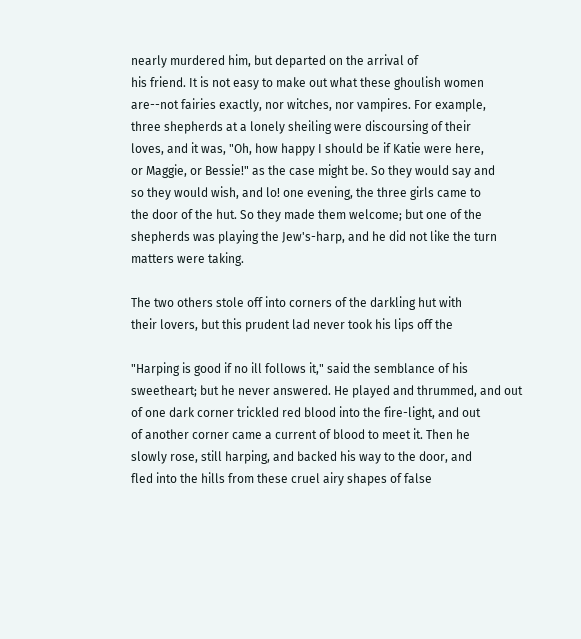nearly murdered him, but departed on the arrival of
his friend. It is not easy to make out what these ghoulish women
are--not fairies exactly, nor witches, nor vampires. For example,
three shepherds at a lonely sheiling were discoursing of their
loves, and it was, "Oh, how happy I should be if Katie were here,
or Maggie, or Bessie!" as the case might be. So they would say and
so they would wish, and lo! one evening, the three girls came to
the door of the hut. So they made them welcome; but one of the
shepherds was playing the Jew's-harp, and he did not like the turn
matters were taking.

The two others stole off into corners of the darkling hut with
their lovers, but this prudent lad never took his lips off the

"Harping is good if no ill follows it," said the semblance of his
sweetheart; but he never answered. He played and thrummed, and out
of one dark corner trickled red blood into the fire-light, and out
of another corner came a current of blood to meet it. Then he
slowly rose, still harping, and backed his way to the door, and
fled into the hills from these cruel airy shapes of false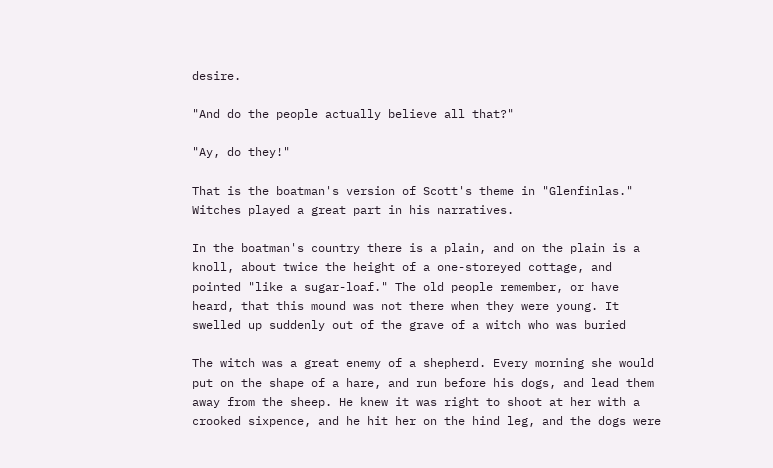desire.

"And do the people actually believe all that?"

"Ay, do they!"

That is the boatman's version of Scott's theme in "Glenfinlas."
Witches played a great part in his narratives.

In the boatman's country there is a plain, and on the plain is a
knoll, about twice the height of a one-storeyed cottage, and
pointed "like a sugar-loaf." The old people remember, or have
heard, that this mound was not there when they were young. It
swelled up suddenly out of the grave of a witch who was buried

The witch was a great enemy of a shepherd. Every morning she would
put on the shape of a hare, and run before his dogs, and lead them
away from the sheep. He knew it was right to shoot at her with a
crooked sixpence, and he hit her on the hind leg, and the dogs were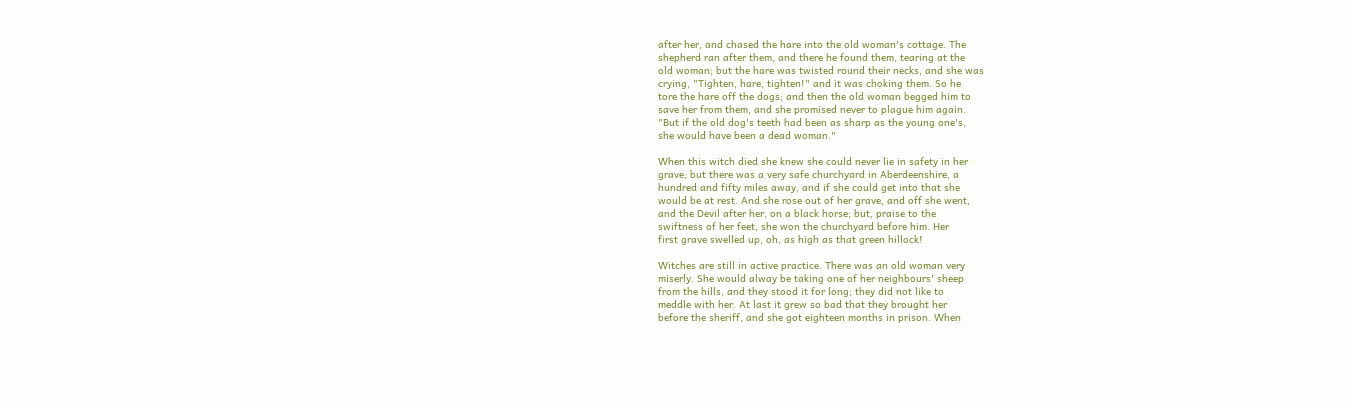after her, and chased the hare into the old woman's cottage. The
shepherd ran after them, and there he found them, tearing at the
old woman; but the hare was twisted round their necks, and she was
crying, "Tighten, hare, tighten!" and it was choking them. So he
tore the hare off the dogs; and then the old woman begged him to
save her from them, and she promised never to plague him again.
"But if the old dog's teeth had been as sharp as the young one's,
she would have been a dead woman."

When this witch died she knew she could never lie in safety in her
grave; but there was a very safe churchyard in Aberdeenshire, a
hundred and fifty miles away, and if she could get into that she
would be at rest. And she rose out of her grave, and off she went,
and the Devil after her, on a black horse; but, praise to the
swiftness of her feet, she won the churchyard before him. Her
first grave swelled up, oh, as high as that green hillock!

Witches are still in active practice. There was an old woman very
miserly. She would alway be taking one of her neighbours' sheep
from the hills, and they stood it for long; they did not like to
meddle with her. At last it grew so bad that they brought her
before the sheriff, and she got eighteen months in prison. When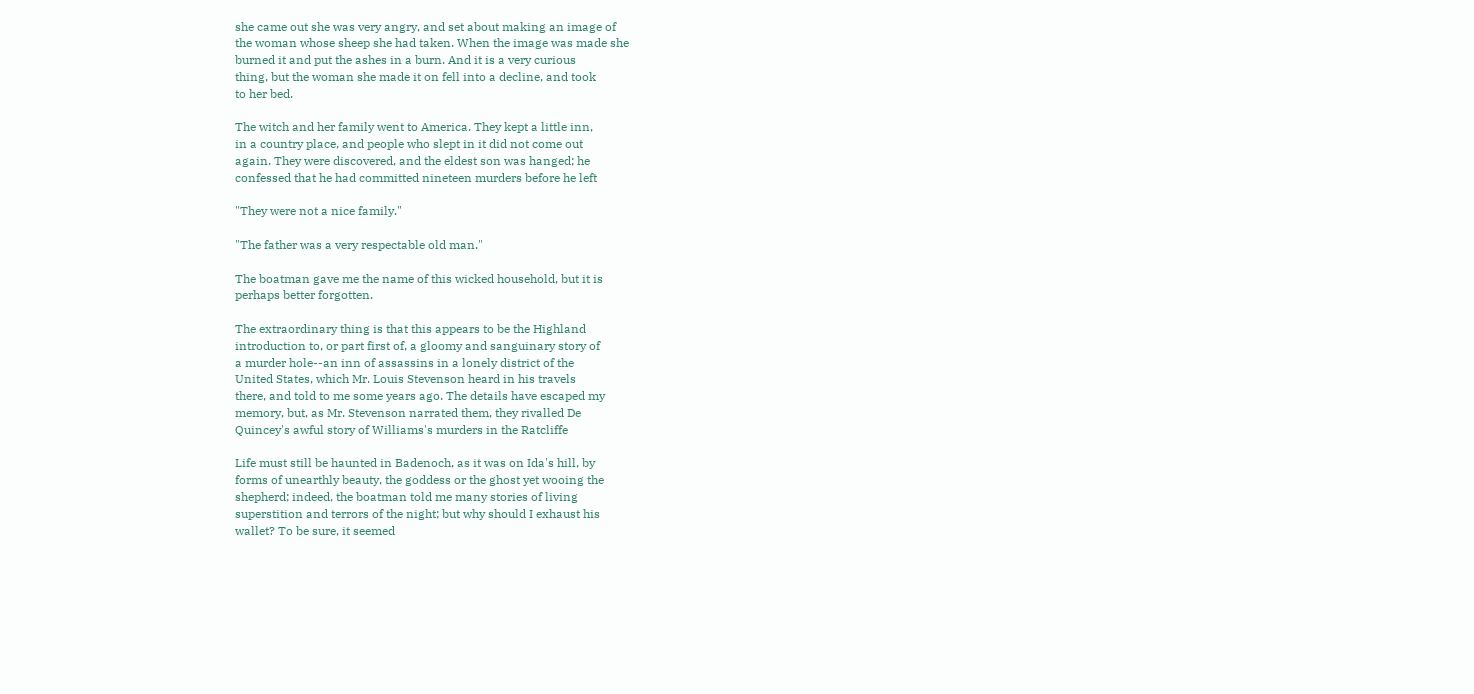she came out she was very angry, and set about making an image of
the woman whose sheep she had taken. When the image was made she
burned it and put the ashes in a burn. And it is a very curious
thing, but the woman she made it on fell into a decline, and took
to her bed.

The witch and her family went to America. They kept a little inn,
in a country place, and people who slept in it did not come out
again. They were discovered, and the eldest son was hanged; he
confessed that he had committed nineteen murders before he left

"They were not a nice family."

"The father was a very respectable old man."

The boatman gave me the name of this wicked household, but it is
perhaps better forgotten.

The extraordinary thing is that this appears to be the Highland
introduction to, or part first of, a gloomy and sanguinary story of
a murder hole--an inn of assassins in a lonely district of the
United States, which Mr. Louis Stevenson heard in his travels
there, and told to me some years ago. The details have escaped my
memory, but, as Mr. Stevenson narrated them, they rivalled De
Quincey's awful story of Williams's murders in the Ratcliffe

Life must still be haunted in Badenoch, as it was on Ida's hill, by
forms of unearthly beauty, the goddess or the ghost yet wooing the
shepherd; indeed, the boatman told me many stories of living
superstition and terrors of the night; but why should I exhaust his
wallet? To be sure, it seemed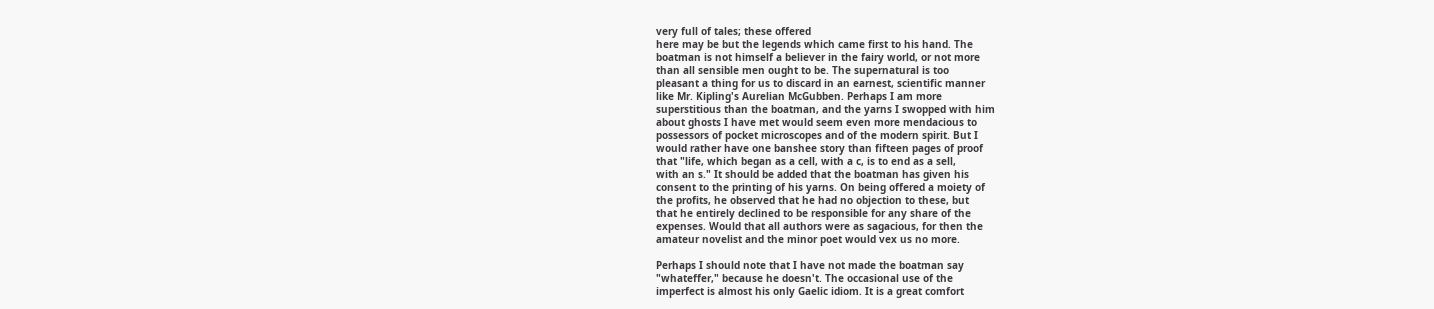very full of tales; these offered
here may be but the legends which came first to his hand. The
boatman is not himself a believer in the fairy world, or not more
than all sensible men ought to be. The supernatural is too
pleasant a thing for us to discard in an earnest, scientific manner
like Mr. Kipling's Aurelian McGubben. Perhaps I am more
superstitious than the boatman, and the yarns I swopped with him
about ghosts I have met would seem even more mendacious to
possessors of pocket microscopes and of the modern spirit. But I
would rather have one banshee story than fifteen pages of proof
that "life, which began as a cell, with a c, is to end as a sell,
with an s." It should be added that the boatman has given his
consent to the printing of his yarns. On being offered a moiety of
the profits, he observed that he had no objection to these, but
that he entirely declined to be responsible for any share of the
expenses. Would that all authors were as sagacious, for then the
amateur novelist and the minor poet would vex us no more.

Perhaps I should note that I have not made the boatman say
"whateffer," because he doesn't. The occasional use of the
imperfect is almost his only Gaelic idiom. It is a great comfort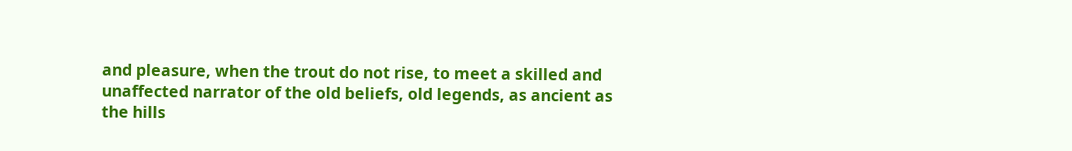and pleasure, when the trout do not rise, to meet a skilled and
unaffected narrator of the old beliefs, old legends, as ancient as
the hills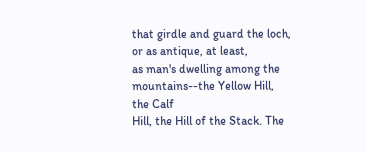that girdle and guard the loch, or as antique, at least,
as man's dwelling among the mountains--the Yellow Hill, the Calf
Hill, the Hill of the Stack. The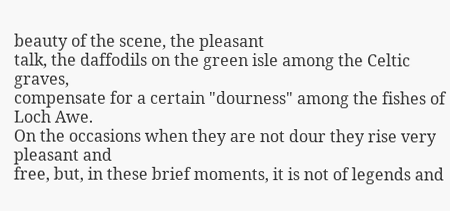beauty of the scene, the pleasant
talk, the daffodils on the green isle among the Celtic graves,
compensate for a certain "dourness" among the fishes of Loch Awe.
On the occasions when they are not dour they rise very pleasant and
free, but, in these brief moments, it is not of legends and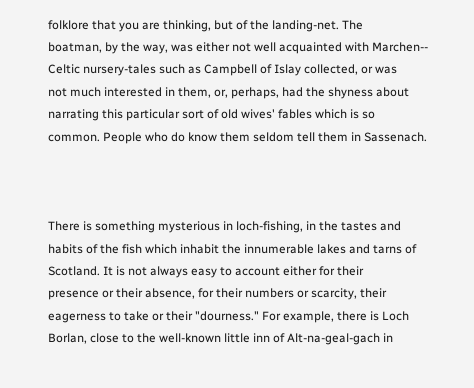folklore that you are thinking, but of the landing-net. The
boatman, by the way, was either not well acquainted with Marchen--
Celtic nursery-tales such as Campbell of Islay collected, or was
not much interested in them, or, perhaps, had the shyness about
narrating this particular sort of old wives' fables which is so
common. People who do know them seldom tell them in Sassenach.



There is something mysterious in loch-fishing, in the tastes and
habits of the fish which inhabit the innumerable lakes and tarns of
Scotland. It is not always easy to account either for their
presence or their absence, for their numbers or scarcity, their
eagerness to take or their "dourness." For example, there is Loch
Borlan, close to the well-known little inn of Alt-na-geal-gach in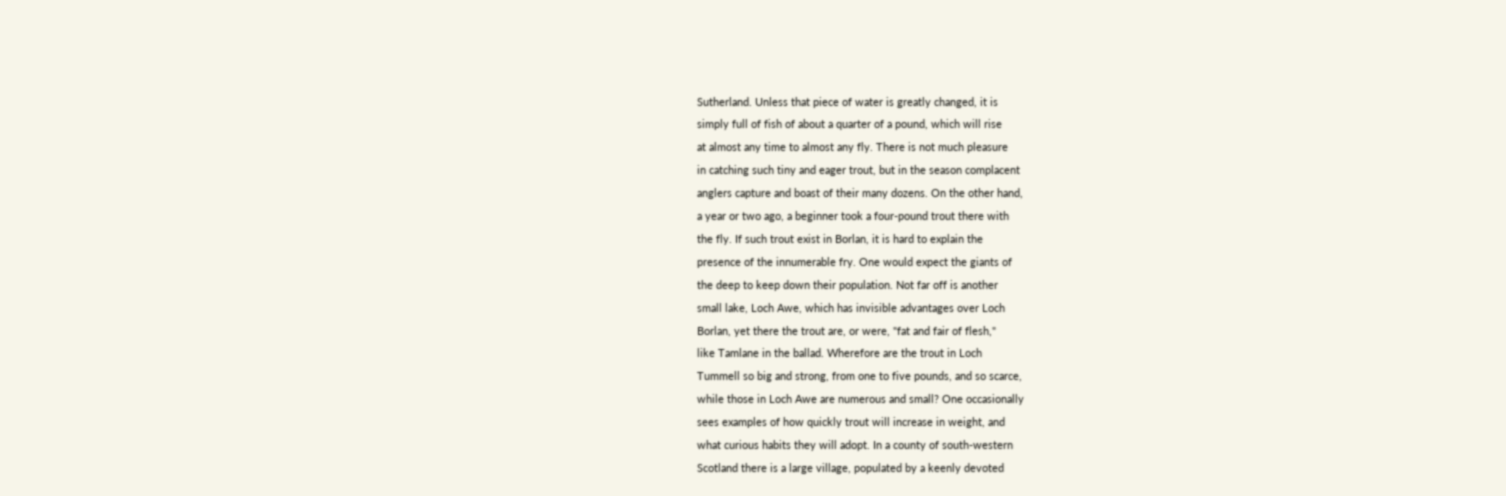Sutherland. Unless that piece of water is greatly changed, it is
simply full of fish of about a quarter of a pound, which will rise
at almost any time to almost any fly. There is not much pleasure
in catching such tiny and eager trout, but in the season complacent
anglers capture and boast of their many dozens. On the other hand,
a year or two ago, a beginner took a four-pound trout there with
the fly. If such trout exist in Borlan, it is hard to explain the
presence of the innumerable fry. One would expect the giants of
the deep to keep down their population. Not far off is another
small lake, Loch Awe, which has invisible advantages over Loch
Borlan, yet there the trout are, or were, "fat and fair of flesh,"
like Tamlane in the ballad. Wherefore are the trout in Loch
Tummell so big and strong, from one to five pounds, and so scarce,
while those in Loch Awe are numerous and small? One occasionally
sees examples of how quickly trout will increase in weight, and
what curious habits they will adopt. In a county of south-western
Scotland there is a large village, populated by a keenly devoted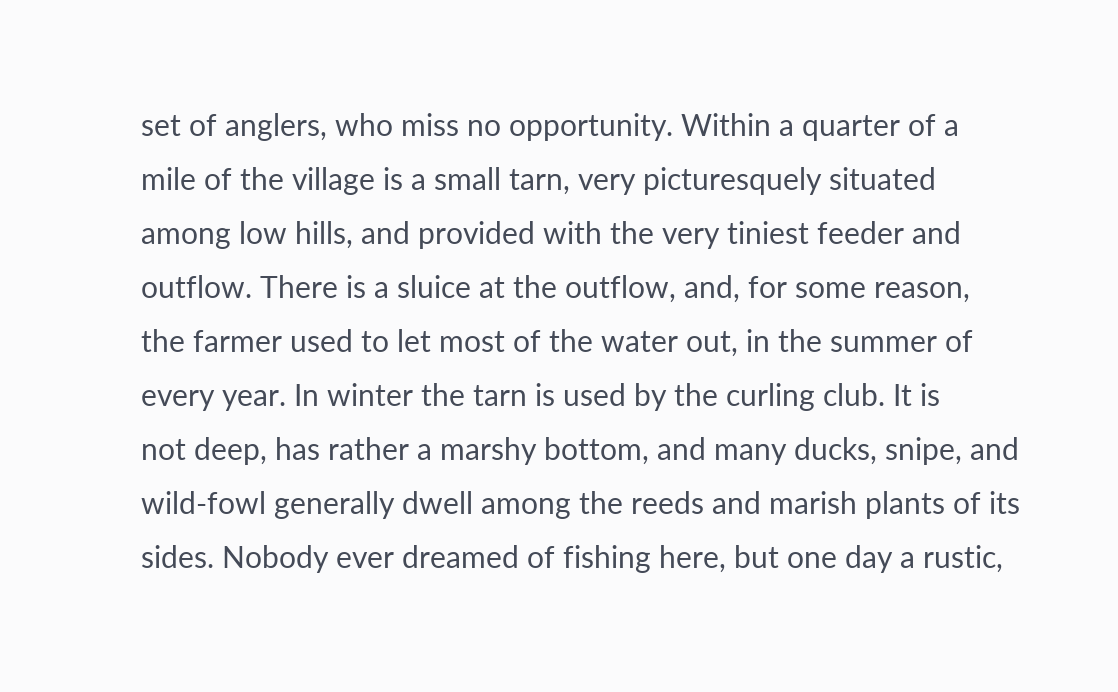set of anglers, who miss no opportunity. Within a quarter of a
mile of the village is a small tarn, very picturesquely situated
among low hills, and provided with the very tiniest feeder and
outflow. There is a sluice at the outflow, and, for some reason,
the farmer used to let most of the water out, in the summer of
every year. In winter the tarn is used by the curling club. It is
not deep, has rather a marshy bottom, and many ducks, snipe, and
wild-fowl generally dwell among the reeds and marish plants of its
sides. Nobody ever dreamed of fishing here, but one day a rustic,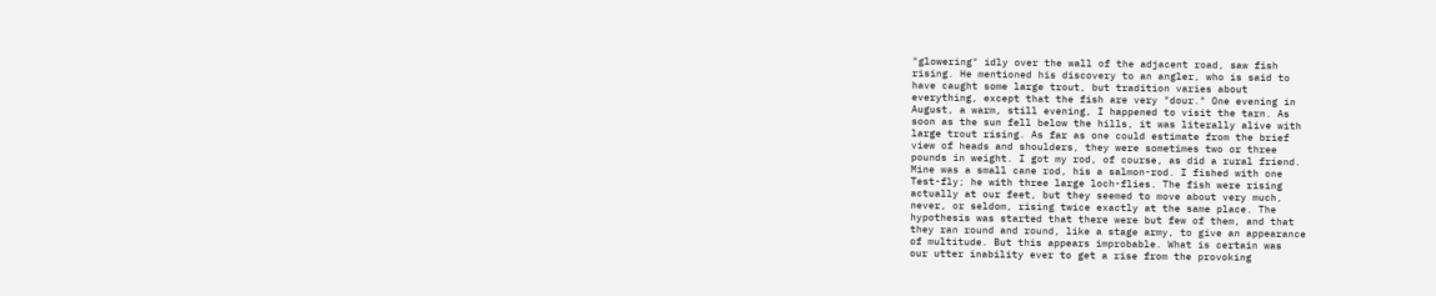"glowering" idly over the wall of the adjacent road, saw fish
rising. He mentioned his discovery to an angler, who is said to
have caught some large trout, but tradition varies about
everything, except that the fish are very "dour." One evening in
August, a warm, still evening, I happened to visit the tarn. As
soon as the sun fell below the hills, it was literally alive with
large trout rising. As far as one could estimate from the brief
view of heads and shoulders, they were sometimes two or three
pounds in weight. I got my rod, of course, as did a rural friend.
Mine was a small cane rod, his a salmon-rod. I fished with one
Test-fly; he with three large loch-flies. The fish were rising
actually at our feet, but they seemed to move about very much,
never, or seldom, rising twice exactly at the same place. The
hypothesis was started that there were but few of them, and that
they ran round and round, like a stage army, to give an appearance
of multitude. But this appears improbable. What is certain was
our utter inability ever to get a rise from the provoking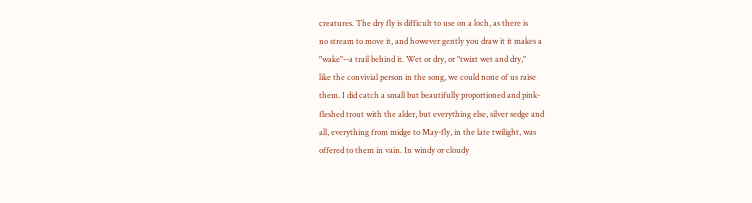creatures. The dry fly is difficult to use on a loch, as there is
no stream to move it, and however gently you draw it it makes a
"wake"--a trail behind it. Wet or dry, or "twixt wet and dry,"
like the convivial person in the song, we could none of us raise
them. I did catch a small but beautifully proportioned and pink-
fleshed trout with the alder, but everything else, silver sedge and
all, everything from midge to May-fly, in the late twilight, was
offered to them in vain. In windy or cloudy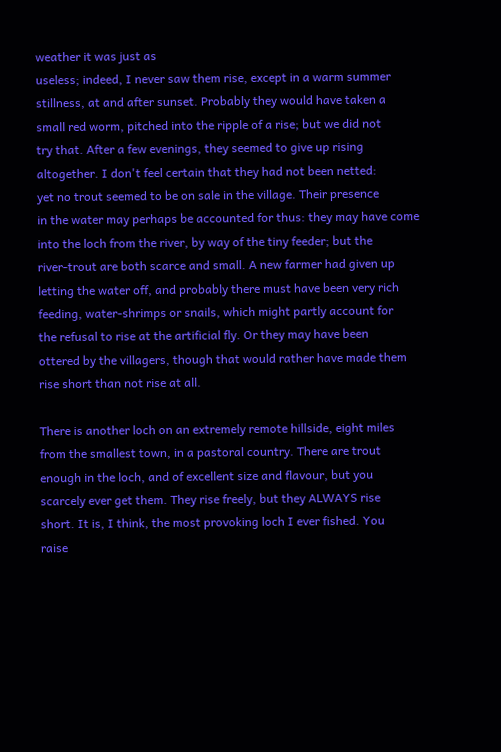weather it was just as
useless; indeed, I never saw them rise, except in a warm summer
stillness, at and after sunset. Probably they would have taken a
small red worm, pitched into the ripple of a rise; but we did not
try that. After a few evenings, they seemed to give up rising
altogether. I don't feel certain that they had not been netted:
yet no trout seemed to be on sale in the village. Their presence
in the water may perhaps be accounted for thus: they may have come
into the loch from the river, by way of the tiny feeder; but the
river-trout are both scarce and small. A new farmer had given up
letting the water off, and probably there must have been very rich
feeding, water-shrimps or snails, which might partly account for
the refusal to rise at the artificial fly. Or they may have been
ottered by the villagers, though that would rather have made them
rise short than not rise at all.

There is another loch on an extremely remote hillside, eight miles
from the smallest town, in a pastoral country. There are trout
enough in the loch, and of excellent size and flavour, but you
scarcely ever get them. They rise freely, but they ALWAYS rise
short. It is, I think, the most provoking loch I ever fished. You
raise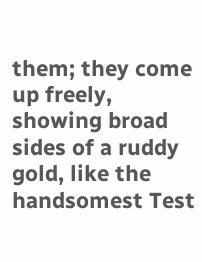them; they come up freely, showing broad sides of a ruddy
gold, like the handsomest Test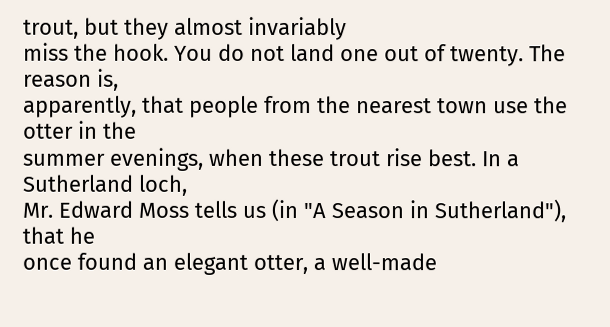trout, but they almost invariably
miss the hook. You do not land one out of twenty. The reason is,
apparently, that people from the nearest town use the otter in the
summer evenings, when these trout rise best. In a Sutherland loch,
Mr. Edward Moss tells us (in "A Season in Sutherland"), that he
once found an elegant otter, a well-made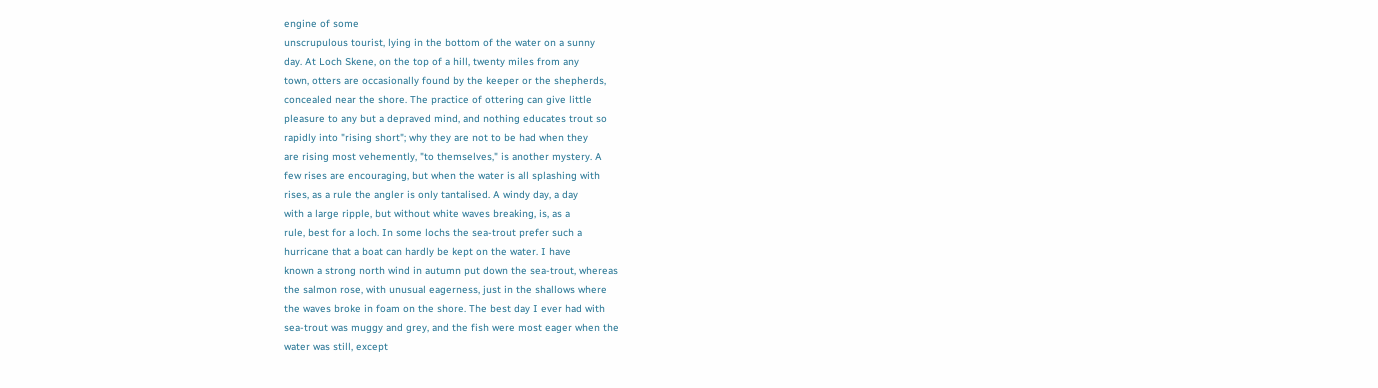engine of some
unscrupulous tourist, lying in the bottom of the water on a sunny
day. At Loch Skene, on the top of a hill, twenty miles from any
town, otters are occasionally found by the keeper or the shepherds,
concealed near the shore. The practice of ottering can give little
pleasure to any but a depraved mind, and nothing educates trout so
rapidly into "rising short"; why they are not to be had when they
are rising most vehemently, "to themselves," is another mystery. A
few rises are encouraging, but when the water is all splashing with
rises, as a rule the angler is only tantalised. A windy day, a day
with a large ripple, but without white waves breaking, is, as a
rule, best for a loch. In some lochs the sea-trout prefer such a
hurricane that a boat can hardly be kept on the water. I have
known a strong north wind in autumn put down the sea-trout, whereas
the salmon rose, with unusual eagerness, just in the shallows where
the waves broke in foam on the shore. The best day I ever had with
sea-trout was muggy and grey, and the fish were most eager when the
water was still, except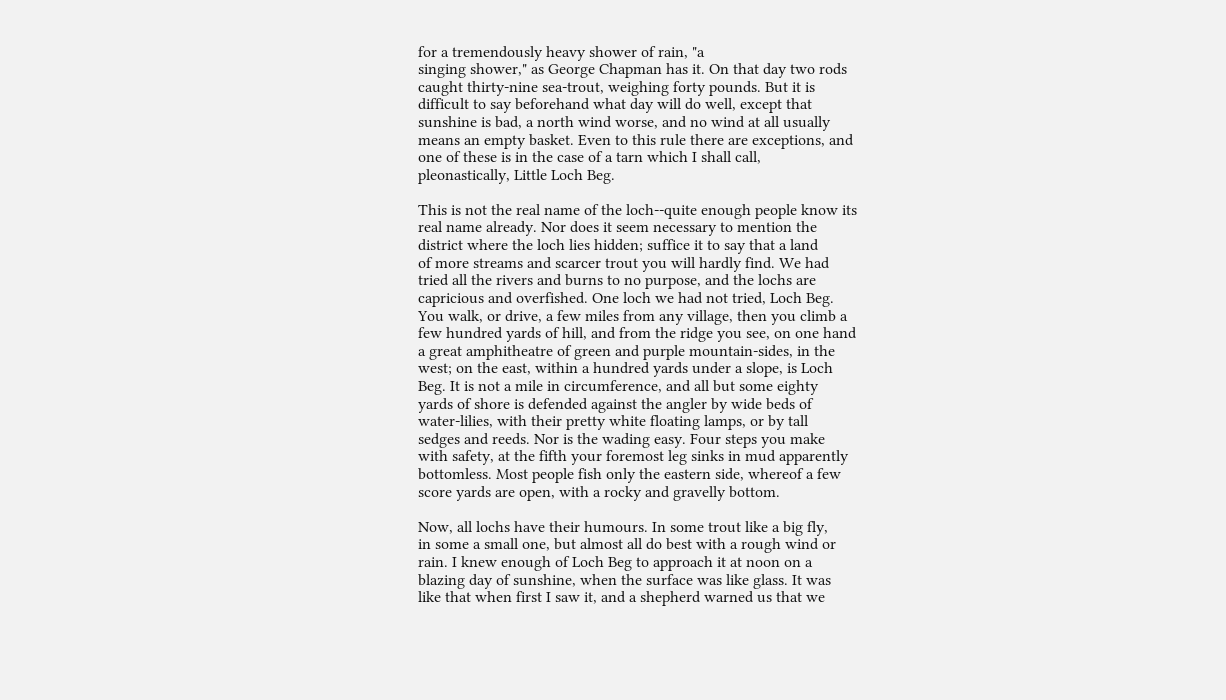for a tremendously heavy shower of rain, "a
singing shower," as George Chapman has it. On that day two rods
caught thirty-nine sea-trout, weighing forty pounds. But it is
difficult to say beforehand what day will do well, except that
sunshine is bad, a north wind worse, and no wind at all usually
means an empty basket. Even to this rule there are exceptions, and
one of these is in the case of a tarn which I shall call,
pleonastically, Little Loch Beg.

This is not the real name of the loch--quite enough people know its
real name already. Nor does it seem necessary to mention the
district where the loch lies hidden; suffice it to say that a land
of more streams and scarcer trout you will hardly find. We had
tried all the rivers and burns to no purpose, and the lochs are
capricious and overfished. One loch we had not tried, Loch Beg.
You walk, or drive, a few miles from any village, then you climb a
few hundred yards of hill, and from the ridge you see, on one hand
a great amphitheatre of green and purple mountain-sides, in the
west; on the east, within a hundred yards under a slope, is Loch
Beg. It is not a mile in circumference, and all but some eighty
yards of shore is defended against the angler by wide beds of
water-lilies, with their pretty white floating lamps, or by tall
sedges and reeds. Nor is the wading easy. Four steps you make
with safety, at the fifth your foremost leg sinks in mud apparently
bottomless. Most people fish only the eastern side, whereof a few
score yards are open, with a rocky and gravelly bottom.

Now, all lochs have their humours. In some trout like a big fly,
in some a small one, but almost all do best with a rough wind or
rain. I knew enough of Loch Beg to approach it at noon on a
blazing day of sunshine, when the surface was like glass. It was
like that when first I saw it, and a shepherd warned us that we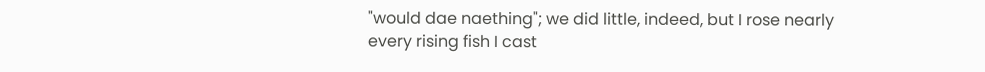"would dae naething"; we did little, indeed, but I rose nearly
every rising fish I cast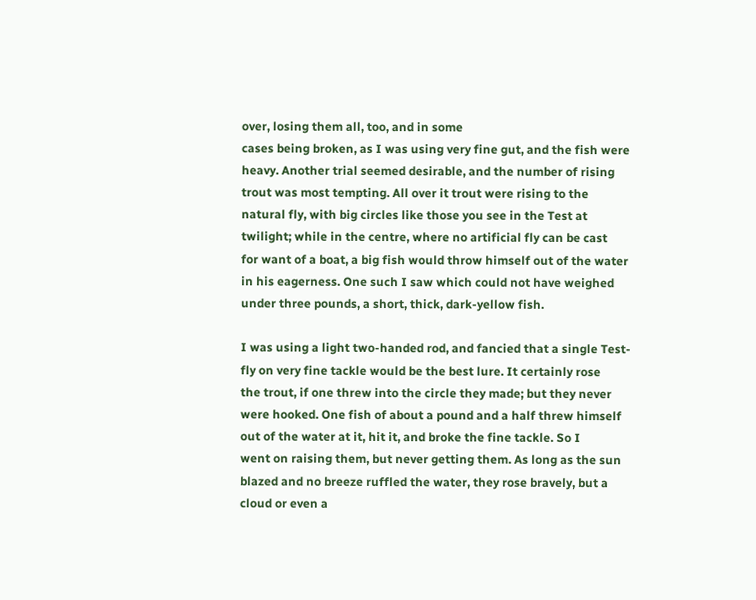over, losing them all, too, and in some
cases being broken, as I was using very fine gut, and the fish were
heavy. Another trial seemed desirable, and the number of rising
trout was most tempting. All over it trout were rising to the
natural fly, with big circles like those you see in the Test at
twilight; while in the centre, where no artificial fly can be cast
for want of a boat, a big fish would throw himself out of the water
in his eagerness. One such I saw which could not have weighed
under three pounds, a short, thick, dark-yellow fish.

I was using a light two-handed rod, and fancied that a single Test-
fly on very fine tackle would be the best lure. It certainly rose
the trout, if one threw into the circle they made; but they never
were hooked. One fish of about a pound and a half threw himself
out of the water at it, hit it, and broke the fine tackle. So I
went on raising them, but never getting them. As long as the sun
blazed and no breeze ruffled the water, they rose bravely, but a
cloud or even a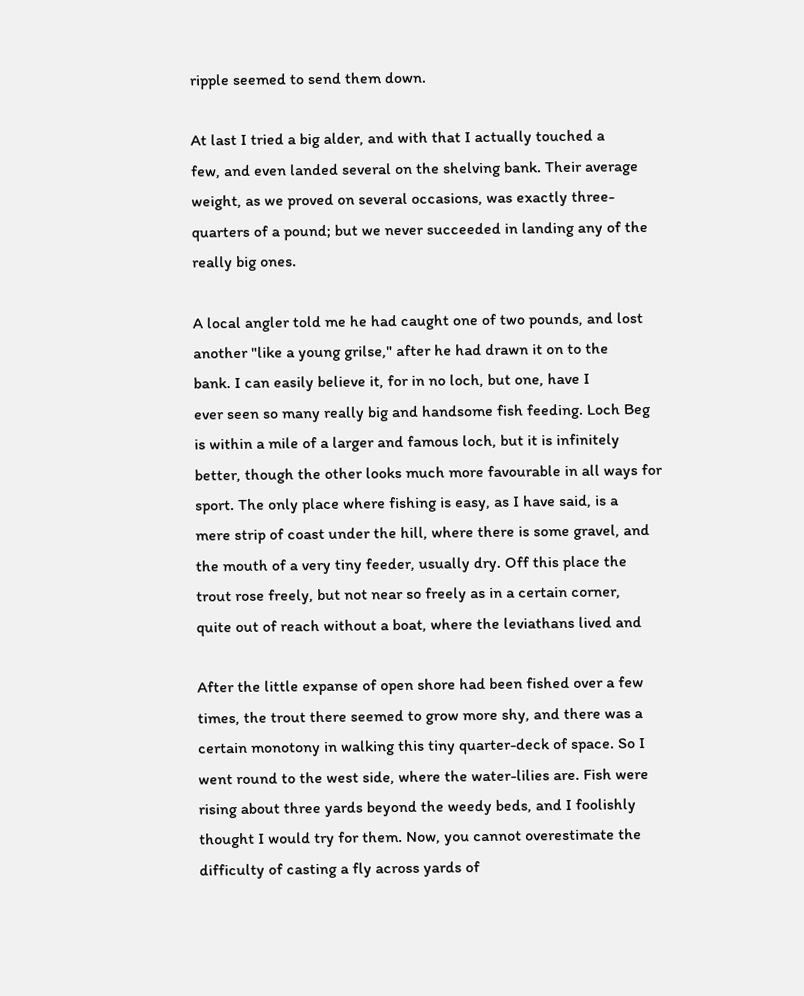ripple seemed to send them down.

At last I tried a big alder, and with that I actually touched a
few, and even landed several on the shelving bank. Their average
weight, as we proved on several occasions, was exactly three-
quarters of a pound; but we never succeeded in landing any of the
really big ones.

A local angler told me he had caught one of two pounds, and lost
another "like a young grilse," after he had drawn it on to the
bank. I can easily believe it, for in no loch, but one, have I
ever seen so many really big and handsome fish feeding. Loch Beg
is within a mile of a larger and famous loch, but it is infinitely
better, though the other looks much more favourable in all ways for
sport. The only place where fishing is easy, as I have said, is a
mere strip of coast under the hill, where there is some gravel, and
the mouth of a very tiny feeder, usually dry. Off this place the
trout rose freely, but not near so freely as in a certain corner,
quite out of reach without a boat, where the leviathans lived and

After the little expanse of open shore had been fished over a few
times, the trout there seemed to grow more shy, and there was a
certain monotony in walking this tiny quarter-deck of space. So I
went round to the west side, where the water-lilies are. Fish were
rising about three yards beyond the weedy beds, and I foolishly
thought I would try for them. Now, you cannot overestimate the
difficulty of casting a fly across yards of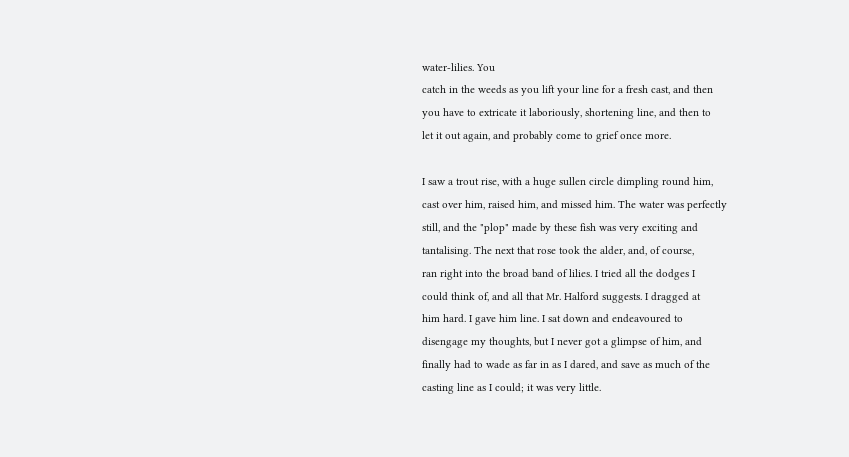water-lilies. You
catch in the weeds as you lift your line for a fresh cast, and then
you have to extricate it laboriously, shortening line, and then to
let it out again, and probably come to grief once more.

I saw a trout rise, with a huge sullen circle dimpling round him,
cast over him, raised him, and missed him. The water was perfectly
still, and the "plop" made by these fish was very exciting and
tantalising. The next that rose took the alder, and, of course,
ran right into the broad band of lilies. I tried all the dodges I
could think of, and all that Mr. Halford suggests. I dragged at
him hard. I gave him line. I sat down and endeavoured to
disengage my thoughts, but I never got a glimpse of him, and
finally had to wade as far in as I dared, and save as much of the
casting line as I could; it was very little.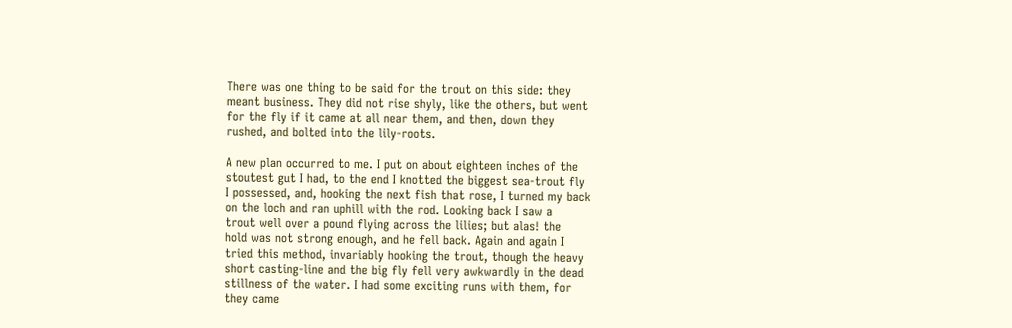There was one thing to be said for the trout on this side: they
meant business. They did not rise shyly, like the others, but went
for the fly if it came at all near them, and then, down they
rushed, and bolted into the lily-roots.

A new plan occurred to me. I put on about eighteen inches of the
stoutest gut I had, to the end I knotted the biggest sea-trout fly
I possessed, and, hooking the next fish that rose, I turned my back
on the loch and ran uphill with the rod. Looking back I saw a
trout well over a pound flying across the lilies; but alas! the
hold was not strong enough, and he fell back. Again and again I
tried this method, invariably hooking the trout, though the heavy
short casting-line and the big fly fell very awkwardly in the dead
stillness of the water. I had some exciting runs with them, for
they came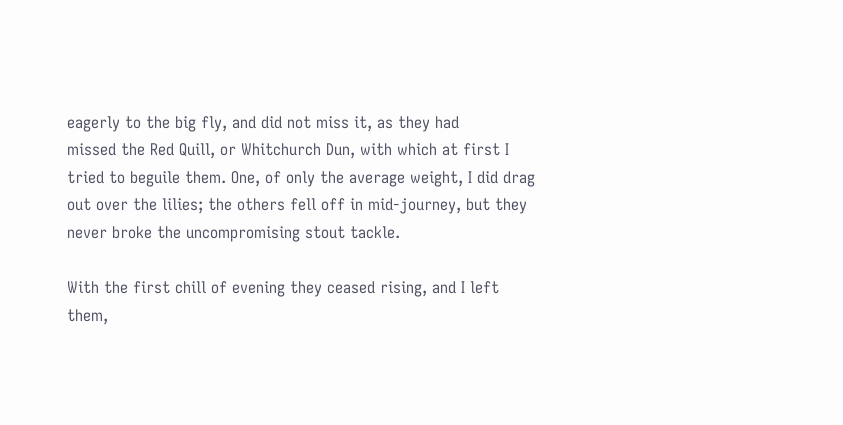eagerly to the big fly, and did not miss it, as they had
missed the Red Quill, or Whitchurch Dun, with which at first I
tried to beguile them. One, of only the average weight, I did drag
out over the lilies; the others fell off in mid-journey, but they
never broke the uncompromising stout tackle.

With the first chill of evening they ceased rising, and I left
them,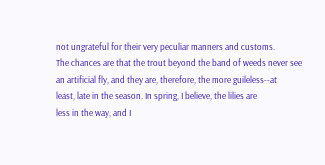not ungrateful for their very peculiar manners and customs.
The chances are that the trout beyond the band of weeds never see
an artificial fly, and they are, therefore, the more guileless--at
least, late in the season. In spring, I believe, the lilies are
less in the way, and I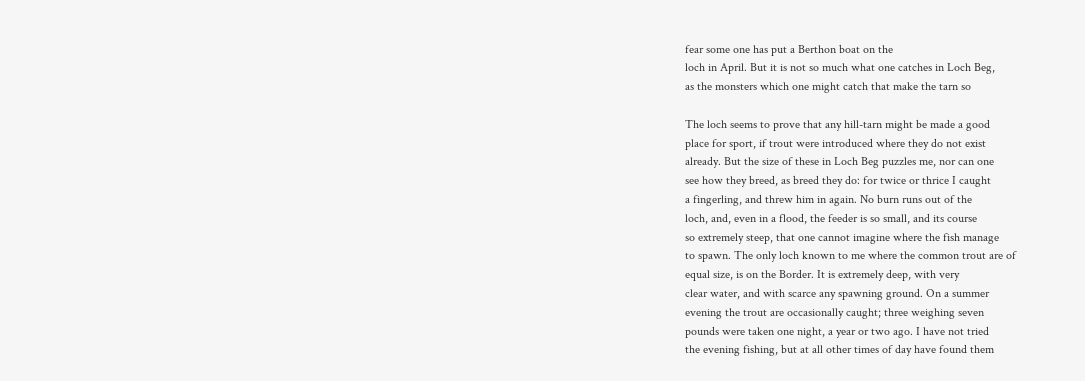fear some one has put a Berthon boat on the
loch in April. But it is not so much what one catches in Loch Beg,
as the monsters which one might catch that make the tarn so

The loch seems to prove that any hill-tarn might be made a good
place for sport, if trout were introduced where they do not exist
already. But the size of these in Loch Beg puzzles me, nor can one
see how they breed, as breed they do: for twice or thrice I caught
a fingerling, and threw him in again. No burn runs out of the
loch, and, even in a flood, the feeder is so small, and its course
so extremely steep, that one cannot imagine where the fish manage
to spawn. The only loch known to me where the common trout are of
equal size, is on the Border. It is extremely deep, with very
clear water, and with scarce any spawning ground. On a summer
evening the trout are occasionally caught; three weighing seven
pounds were taken one night, a year or two ago. I have not tried
the evening fishing, but at all other times of day have found them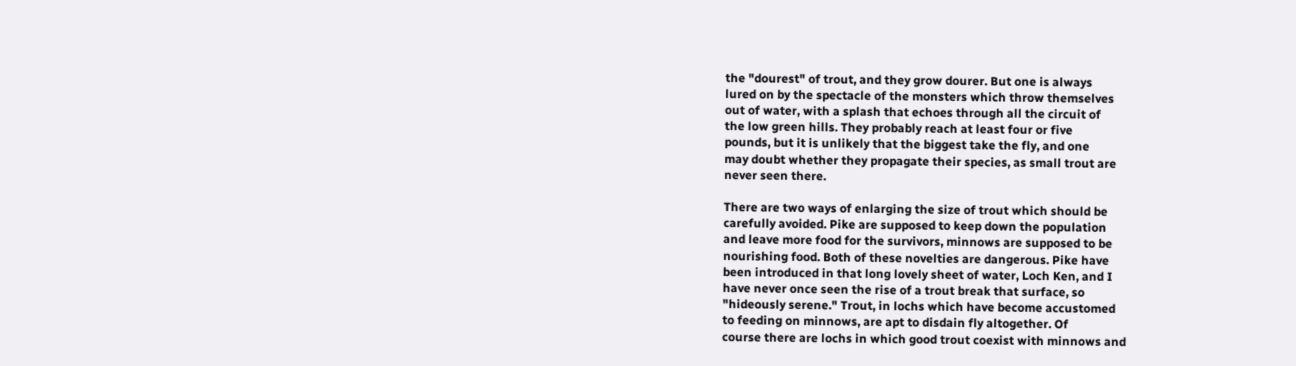the "dourest" of trout, and they grow dourer. But one is always
lured on by the spectacle of the monsters which throw themselves
out of water, with a splash that echoes through all the circuit of
the low green hills. They probably reach at least four or five
pounds, but it is unlikely that the biggest take the fly, and one
may doubt whether they propagate their species, as small trout are
never seen there.

There are two ways of enlarging the size of trout which should be
carefully avoided. Pike are supposed to keep down the population
and leave more food for the survivors, minnows are supposed to be
nourishing food. Both of these novelties are dangerous. Pike have
been introduced in that long lovely sheet of water, Loch Ken, and I
have never once seen the rise of a trout break that surface, so
"hideously serene." Trout, in lochs which have become accustomed
to feeding on minnows, are apt to disdain fly altogether. Of
course there are lochs in which good trout coexist with minnows and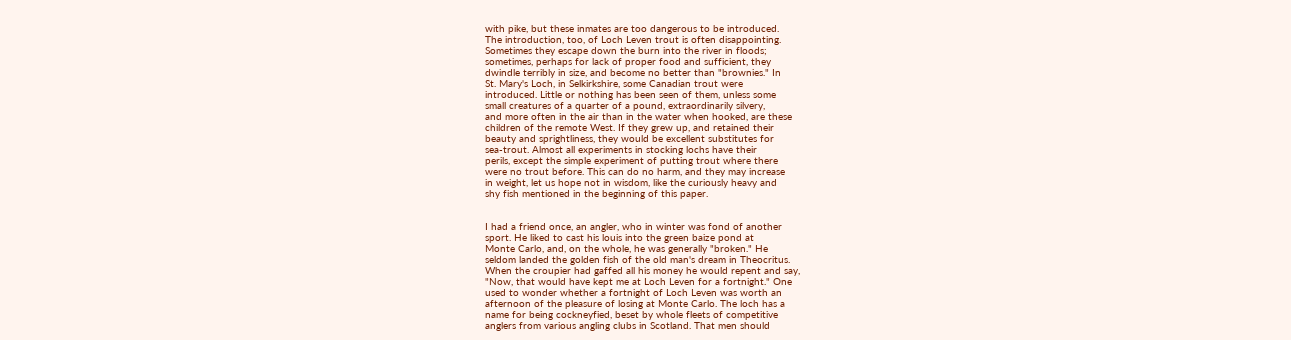with pike, but these inmates are too dangerous to be introduced.
The introduction, too, of Loch Leven trout is often disappointing.
Sometimes they escape down the burn into the river in floods;
sometimes, perhaps for lack of proper food and sufficient, they
dwindle terribly in size, and become no better than "brownies." In
St. Mary's Loch, in Selkirkshire, some Canadian trout were
introduced. Little or nothing has been seen of them, unless some
small creatures of a quarter of a pound, extraordinarily silvery,
and more often in the air than in the water when hooked, are these
children of the remote West. If they grew up, and retained their
beauty and sprightliness, they would be excellent substitutes for
sea-trout. Almost all experiments in stocking lochs have their
perils, except the simple experiment of putting trout where there
were no trout before. This can do no harm, and they may increase
in weight, let us hope not in wisdom, like the curiously heavy and
shy fish mentioned in the beginning of this paper.


I had a friend once, an angler, who in winter was fond of another
sport. He liked to cast his louis into the green baize pond at
Monte Carlo, and, on the whole, he was generally "broken." He
seldom landed the golden fish of the old man's dream in Theocritus.
When the croupier had gaffed all his money he would repent and say,
"Now, that would have kept me at Loch Leven for a fortnight." One
used to wonder whether a fortnight of Loch Leven was worth an
afternoon of the pleasure of losing at Monte Carlo. The loch has a
name for being cockneyfied, beset by whole fleets of competitive
anglers from various angling clubs in Scotland. That men should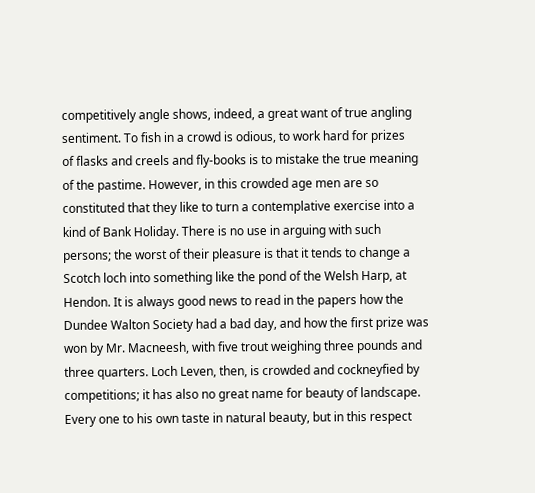competitively angle shows, indeed, a great want of true angling
sentiment. To fish in a crowd is odious, to work hard for prizes
of flasks and creels and fly-books is to mistake the true meaning
of the pastime. However, in this crowded age men are so
constituted that they like to turn a contemplative exercise into a
kind of Bank Holiday. There is no use in arguing with such
persons; the worst of their pleasure is that it tends to change a
Scotch loch into something like the pond of the Welsh Harp, at
Hendon. It is always good news to read in the papers how the
Dundee Walton Society had a bad day, and how the first prize was
won by Mr. Macneesh, with five trout weighing three pounds and
three quarters. Loch Leven, then, is crowded and cockneyfied by
competitions; it has also no great name for beauty of landscape.
Every one to his own taste in natural beauty, but in this respect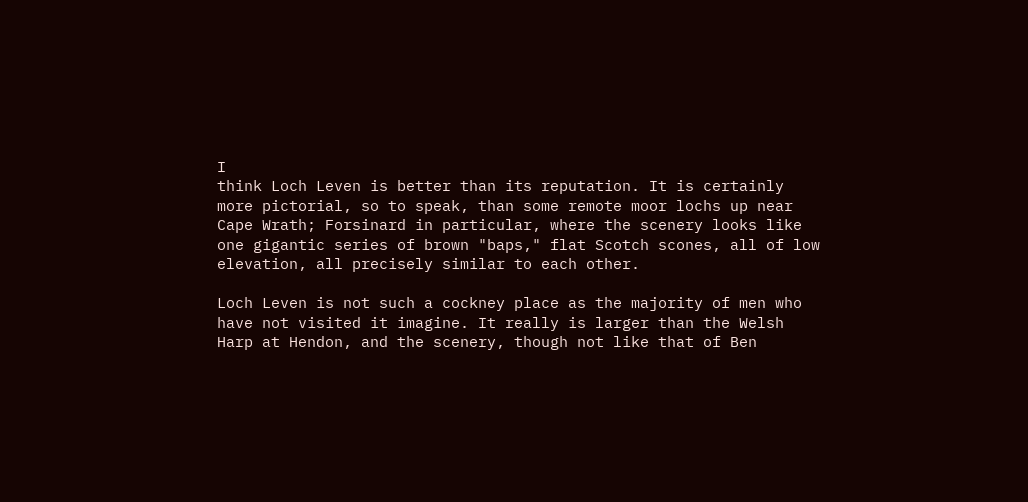I
think Loch Leven is better than its reputation. It is certainly
more pictorial, so to speak, than some remote moor lochs up near
Cape Wrath; Forsinard in particular, where the scenery looks like
one gigantic series of brown "baps," flat Scotch scones, all of low
elevation, all precisely similar to each other.

Loch Leven is not such a cockney place as the majority of men who
have not visited it imagine. It really is larger than the Welsh
Harp at Hendon, and the scenery, though not like that of Ben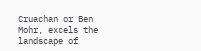Cruachan or Ben Mohr, excels the landscape of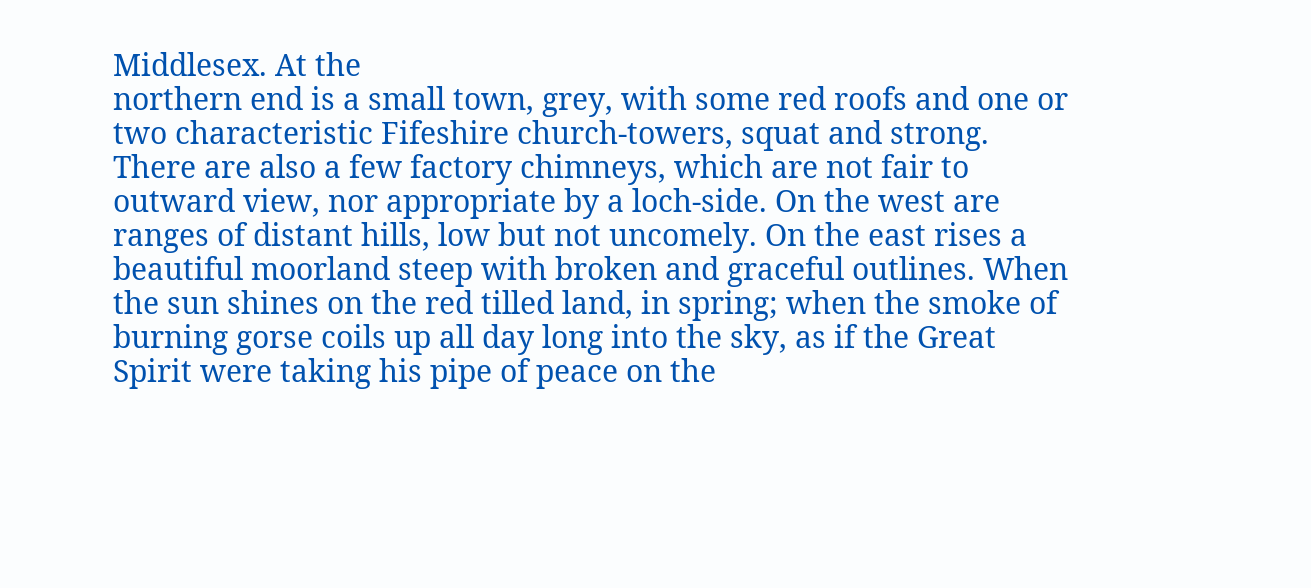Middlesex. At the
northern end is a small town, grey, with some red roofs and one or
two characteristic Fifeshire church-towers, squat and strong.
There are also a few factory chimneys, which are not fair to
outward view, nor appropriate by a loch-side. On the west are
ranges of distant hills, low but not uncomely. On the east rises a
beautiful moorland steep with broken and graceful outlines. When
the sun shines on the red tilled land, in spring; when the smoke of
burning gorse coils up all day long into the sky, as if the Great
Spirit were taking his pipe of peace on the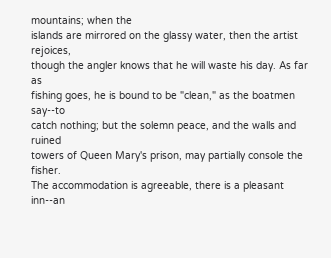mountains; when the
islands are mirrored on the glassy water, then the artist rejoices,
though the angler knows that he will waste his day. As far as
fishing goes, he is bound to be "clean," as the boatmen say--to
catch nothing; but the solemn peace, and the walls and ruined
towers of Queen Mary's prison, may partially console the fisher.
The accommodation is agreeable, there is a pleasant inn--an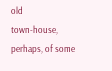old
town-house, perhaps, of some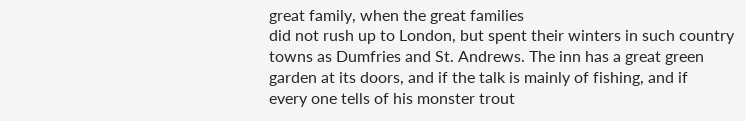great family, when the great families
did not rush up to London, but spent their winters in such country
towns as Dumfries and St. Andrews. The inn has a great green
garden at its doors, and if the talk is mainly of fishing, and if
every one tells of his monster trout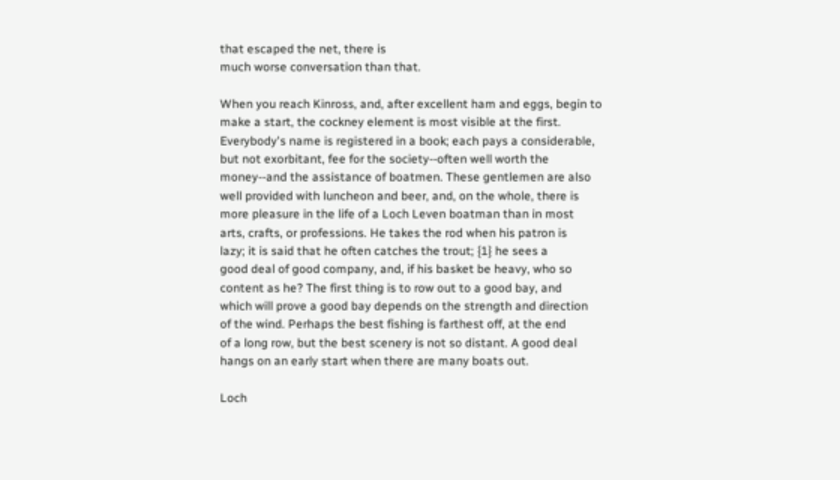that escaped the net, there is
much worse conversation than that.

When you reach Kinross, and, after excellent ham and eggs, begin to
make a start, the cockney element is most visible at the first.
Everybody's name is registered in a book; each pays a considerable,
but not exorbitant, fee for the society--often well worth the
money--and the assistance of boatmen. These gentlemen are also
well provided with luncheon and beer, and, on the whole, there is
more pleasure in the life of a Loch Leven boatman than in most
arts, crafts, or professions. He takes the rod when his patron is
lazy; it is said that he often catches the trout; {1} he sees a
good deal of good company, and, if his basket be heavy, who so
content as he? The first thing is to row out to a good bay, and
which will prove a good bay depends on the strength and direction
of the wind. Perhaps the best fishing is farthest off, at the end
of a long row, but the best scenery is not so distant. A good deal
hangs on an early start when there are many boats out.

Loch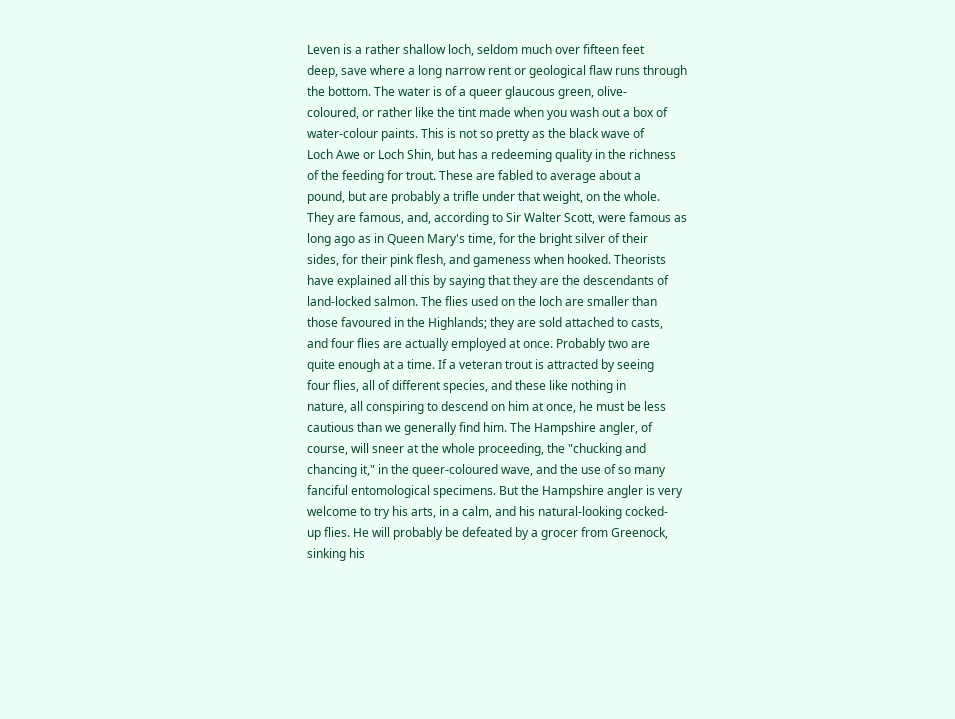Leven is a rather shallow loch, seldom much over fifteen feet
deep, save where a long narrow rent or geological flaw runs through
the bottom. The water is of a queer glaucous green, olive-
coloured, or rather like the tint made when you wash out a box of
water-colour paints. This is not so pretty as the black wave of
Loch Awe or Loch Shin, but has a redeeming quality in the richness
of the feeding for trout. These are fabled to average about a
pound, but are probably a trifle under that weight, on the whole.
They are famous, and, according to Sir Walter Scott, were famous as
long ago as in Queen Mary's time, for the bright silver of their
sides, for their pink flesh, and gameness when hooked. Theorists
have explained all this by saying that they are the descendants of
land-locked salmon. The flies used on the loch are smaller than
those favoured in the Highlands; they are sold attached to casts,
and four flies are actually employed at once. Probably two are
quite enough at a time. If a veteran trout is attracted by seeing
four flies, all of different species, and these like nothing in
nature, all conspiring to descend on him at once, he must be less
cautious than we generally find him. The Hampshire angler, of
course, will sneer at the whole proceeding, the "chucking and
chancing it," in the queer-coloured wave, and the use of so many
fanciful entomological specimens. But the Hampshire angler is very
welcome to try his arts, in a calm, and his natural-looking cocked-
up flies. He will probably be defeated by a grocer from Greenock,
sinking his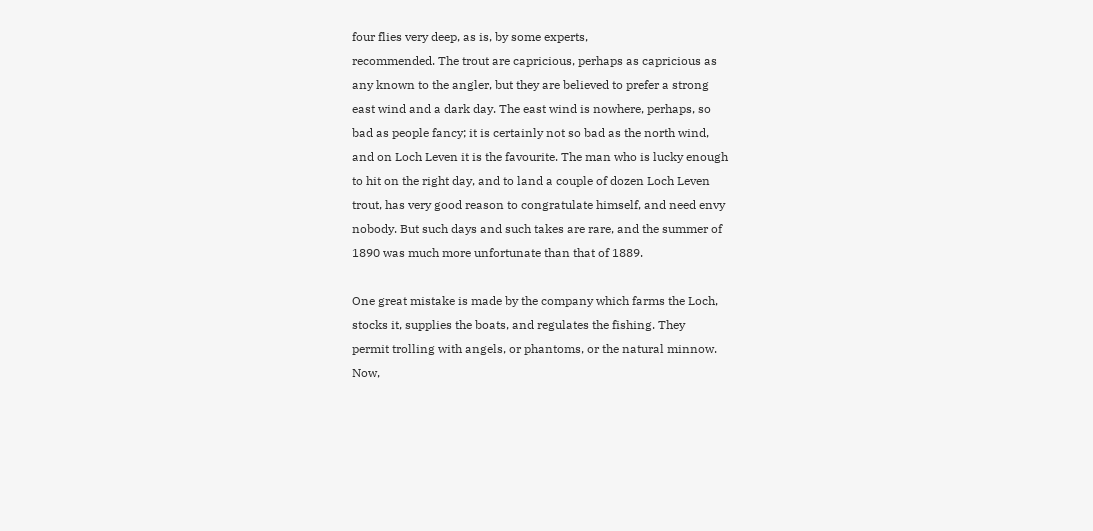four flies very deep, as is, by some experts,
recommended. The trout are capricious, perhaps as capricious as
any known to the angler, but they are believed to prefer a strong
east wind and a dark day. The east wind is nowhere, perhaps, so
bad as people fancy; it is certainly not so bad as the north wind,
and on Loch Leven it is the favourite. The man who is lucky enough
to hit on the right day, and to land a couple of dozen Loch Leven
trout, has very good reason to congratulate himself, and need envy
nobody. But such days and such takes are rare, and the summer of
1890 was much more unfortunate than that of 1889.

One great mistake is made by the company which farms the Loch,
stocks it, supplies the boats, and regulates the fishing. They
permit trolling with angels, or phantoms, or the natural minnow.
Now,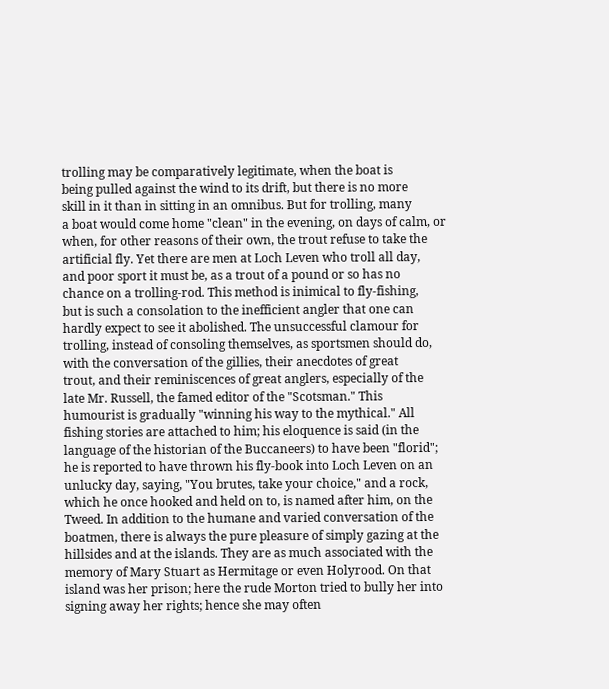trolling may be comparatively legitimate, when the boat is
being pulled against the wind to its drift, but there is no more
skill in it than in sitting in an omnibus. But for trolling, many
a boat would come home "clean" in the evening, on days of calm, or
when, for other reasons of their own, the trout refuse to take the
artificial fly. Yet there are men at Loch Leven who troll all day,
and poor sport it must be, as a trout of a pound or so has no
chance on a trolling-rod. This method is inimical to fly-fishing,
but is such a consolation to the inefficient angler that one can
hardly expect to see it abolished. The unsuccessful clamour for
trolling, instead of consoling themselves, as sportsmen should do,
with the conversation of the gillies, their anecdotes of great
trout, and their reminiscences of great anglers, especially of the
late Mr. Russell, the famed editor of the "Scotsman." This
humourist is gradually "winning his way to the mythical." All
fishing stories are attached to him; his eloquence is said (in the
language of the historian of the Buccaneers) to have been "florid";
he is reported to have thrown his fly-book into Loch Leven on an
unlucky day, saying, "You brutes, take your choice," and a rock,
which he once hooked and held on to, is named after him, on the
Tweed. In addition to the humane and varied conversation of the
boatmen, there is always the pure pleasure of simply gazing at the
hillsides and at the islands. They are as much associated with the
memory of Mary Stuart as Hermitage or even Holyrood. On that
island was her prison; here the rude Morton tried to bully her into
signing away her rights; hence she may often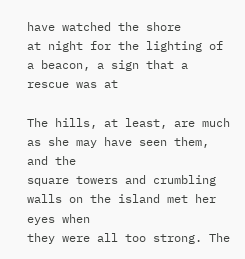have watched the shore
at night for the lighting of a beacon, a sign that a rescue was at

The hills, at least, are much as she may have seen them, and the
square towers and crumbling walls on the island met her eyes when
they were all too strong. The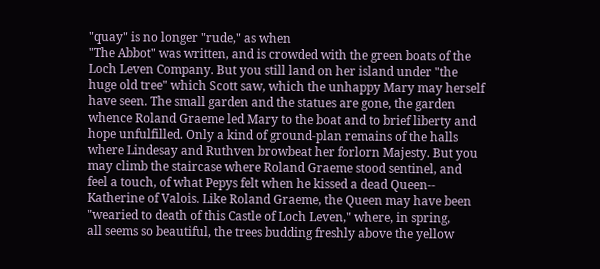"quay" is no longer "rude," as when
"The Abbot" was written, and is crowded with the green boats of the
Loch Leven Company. But you still land on her island under "the
huge old tree" which Scott saw, which the unhappy Mary may herself
have seen. The small garden and the statues are gone, the garden
whence Roland Graeme led Mary to the boat and to brief liberty and
hope unfulfilled. Only a kind of ground-plan remains of the halls
where Lindesay and Ruthven browbeat her forlorn Majesty. But you
may climb the staircase where Roland Graeme stood sentinel, and
feel a touch, of what Pepys felt when he kissed a dead Queen--
Katherine of Valois. Like Roland Graeme, the Queen may have been
"wearied to death of this Castle of Loch Leven," where, in spring,
all seems so beautiful, the trees budding freshly above the yellow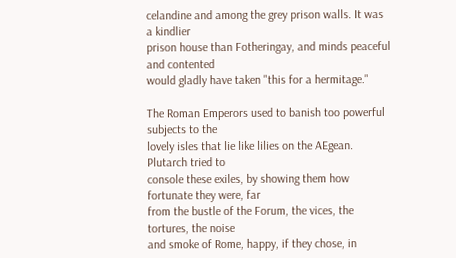celandine and among the grey prison walls. It was a kindlier
prison house than Fotheringay, and minds peaceful and contented
would gladly have taken "this for a hermitage."

The Roman Emperors used to banish too powerful subjects to the
lovely isles that lie like lilies on the AEgean. Plutarch tried to
console these exiles, by showing them how fortunate they were, far
from the bustle of the Forum, the vices, the tortures, the noise
and smoke of Rome, happy, if they chose, in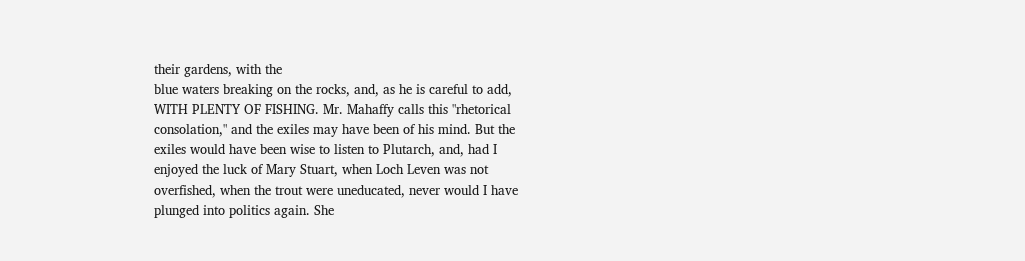their gardens, with the
blue waters breaking on the rocks, and, as he is careful to add,
WITH PLENTY OF FISHING. Mr. Mahaffy calls this "rhetorical
consolation," and the exiles may have been of his mind. But the
exiles would have been wise to listen to Plutarch, and, had I
enjoyed the luck of Mary Stuart, when Loch Leven was not
overfished, when the trout were uneducated, never would I have
plunged into politics again. She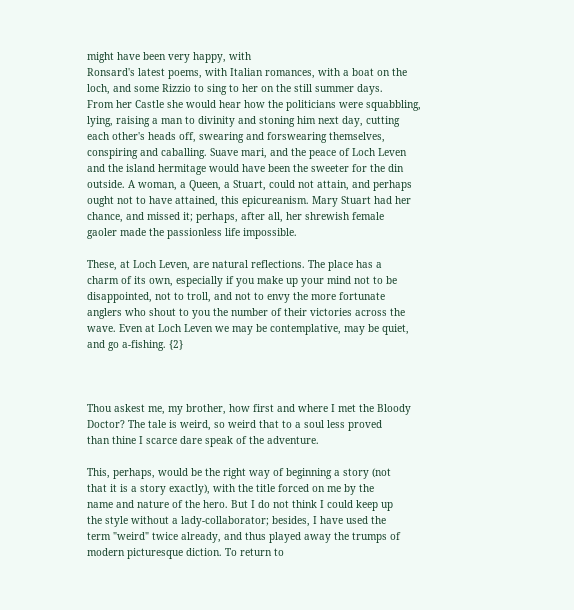might have been very happy, with
Ronsard's latest poems, with Italian romances, with a boat on the
loch, and some Rizzio to sing to her on the still summer days.
From her Castle she would hear how the politicians were squabbling,
lying, raising a man to divinity and stoning him next day, cutting
each other's heads off, swearing and forswearing themselves,
conspiring and caballing. Suave mari, and the peace of Loch Leven
and the island hermitage would have been the sweeter for the din
outside. A woman, a Queen, a Stuart, could not attain, and perhaps
ought not to have attained, this epicureanism. Mary Stuart had her
chance, and missed it; perhaps, after all, her shrewish female
gaoler made the passionless life impossible.

These, at Loch Leven, are natural reflections. The place has a
charm of its own, especially if you make up your mind not to be
disappointed, not to troll, and not to envy the more fortunate
anglers who shout to you the number of their victories across the
wave. Even at Loch Leven we may be contemplative, may be quiet,
and go a-fishing. {2}



Thou askest me, my brother, how first and where I met the Bloody
Doctor? The tale is weird, so weird that to a soul less proved
than thine I scarce dare speak of the adventure.

This, perhaps, would be the right way of beginning a story (not
that it is a story exactly), with the title forced on me by the
name and nature of the hero. But I do not think I could keep up
the style without a lady-collaborator; besides, I have used the
term "weird" twice already, and thus played away the trumps of
modern picturesque diction. To return to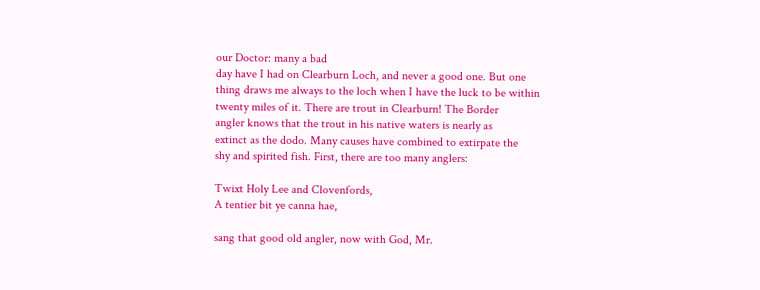our Doctor: many a bad
day have I had on Clearburn Loch, and never a good one. But one
thing draws me always to the loch when I have the luck to be within
twenty miles of it. There are trout in Clearburn! The Border
angler knows that the trout in his native waters is nearly as
extinct as the dodo. Many causes have combined to extirpate the
shy and spirited fish. First, there are too many anglers:

Twixt Holy Lee and Clovenfords,
A tentier bit ye canna hae,

sang that good old angler, now with God, Mr.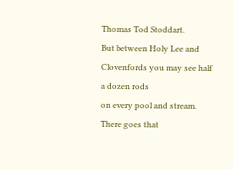Thomas Tod Stoddart.
But between Holy Lee and Clovenfords you may see half a dozen rods
on every pool and stream. There goes that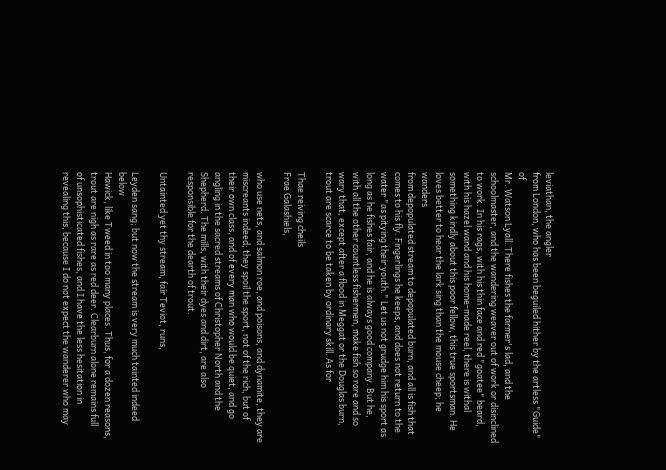leviathan, the angler
from London, who has been beguiled hither by the artless "Guide" of
Mr. Watson Lyall. There fishes the farmer's lad, and the
schoolmaster, and the wandering weaver out of work or disinclined
to work. In his rags, with his thin face and red "goatee" beard,
with his hazel wand and his home-made reel, there is withal
something kindly about this poor fellow, this true sportsman. He
loves better to hear the lark sing than the mouse cheep; he wanders
from depopulated stream to depopulated burn, and all is fish that
comes to his fly. Fingerlings he keeps, and does not return to the
water "as pitying their youth." Let us not grudge him his sport as
long as he fishes fair, and he is always good company. But he,
with all the other countless fishermen, make fish so rare and so
wary that, except after a flood in Meggat or the Douglas burn,
trout are scarce to be taken by ordinary skill. As for

Thae reiving cheils
Frae Galashiels,

who use nets, and salmon roe, and poisons, and dynamite, they are
miscreants indeed; they spoil the sport, not of the rich, but of
their own class, and of every man who would be quiet, and go
angling in the sacred streams of Christopher North and the
Shepherd. The mills, with their dyes and dirt, are also
responsible for the dearth of trout.

Untainted yet thy stream, fair Teviot, runs,

Leyden sang; but now the stream is very much tainted indeed below
Hawick, like Tweed in too many places. Thus, for a dozen reasons,
trout are nigh as rare as red deer. Clearburn alone remains full
of unsophisticated fishes, and I have the less hesitation in
revealing this, because I do not expect the wanderer who may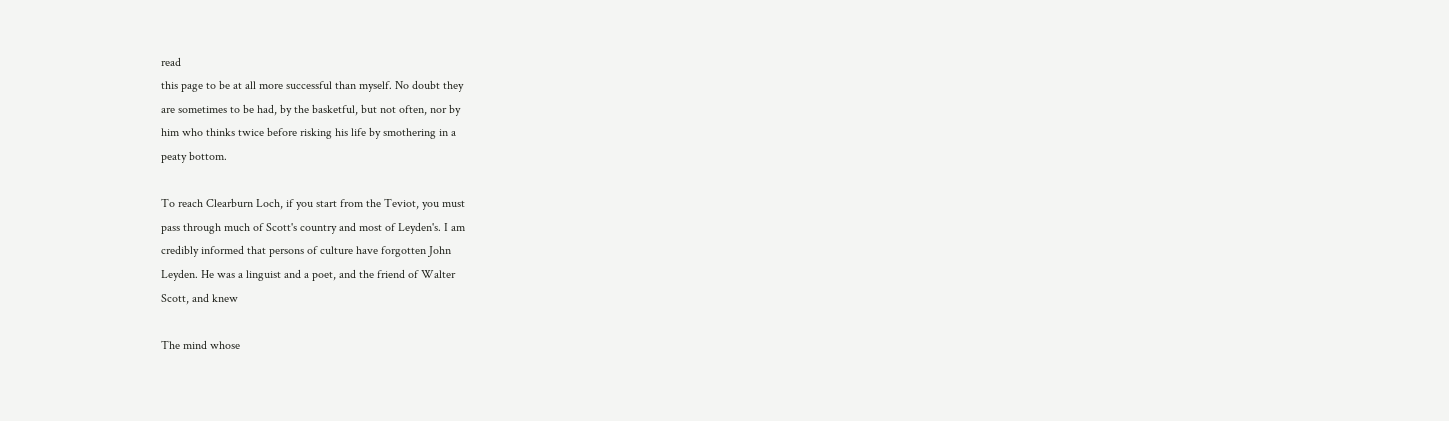read
this page to be at all more successful than myself. No doubt they
are sometimes to be had, by the basketful, but not often, nor by
him who thinks twice before risking his life by smothering in a
peaty bottom.

To reach Clearburn Loch, if you start from the Teviot, you must
pass through much of Scott's country and most of Leyden's. I am
credibly informed that persons of culture have forgotten John
Leyden. He was a linguist and a poet, and the friend of Walter
Scott, and knew

The mind whose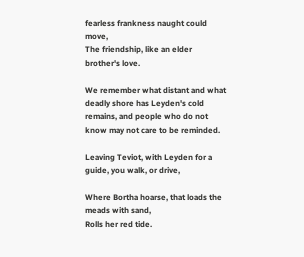fearless frankness naught could move,
The friendship, like an elder brother's love.

We remember what distant and what deadly shore has Leyden's cold
remains, and people who do not know may not care to be reminded.

Leaving Teviot, with Leyden for a guide, you walk, or drive,

Where Bortha hoarse, that loads the meads with sand,
Rolls her red tide.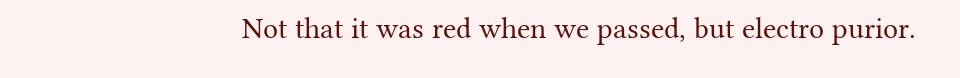Not that it was red when we passed, but electro purior.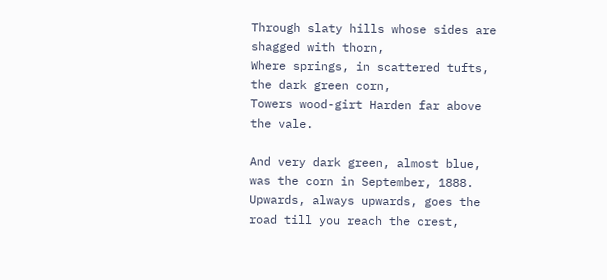Through slaty hills whose sides are shagged with thorn,
Where springs, in scattered tufts, the dark green corn,
Towers wood-girt Harden far above the vale.

And very dark green, almost blue, was the corn in September, 1888.
Upwards, always upwards, goes the road till you reach the crest,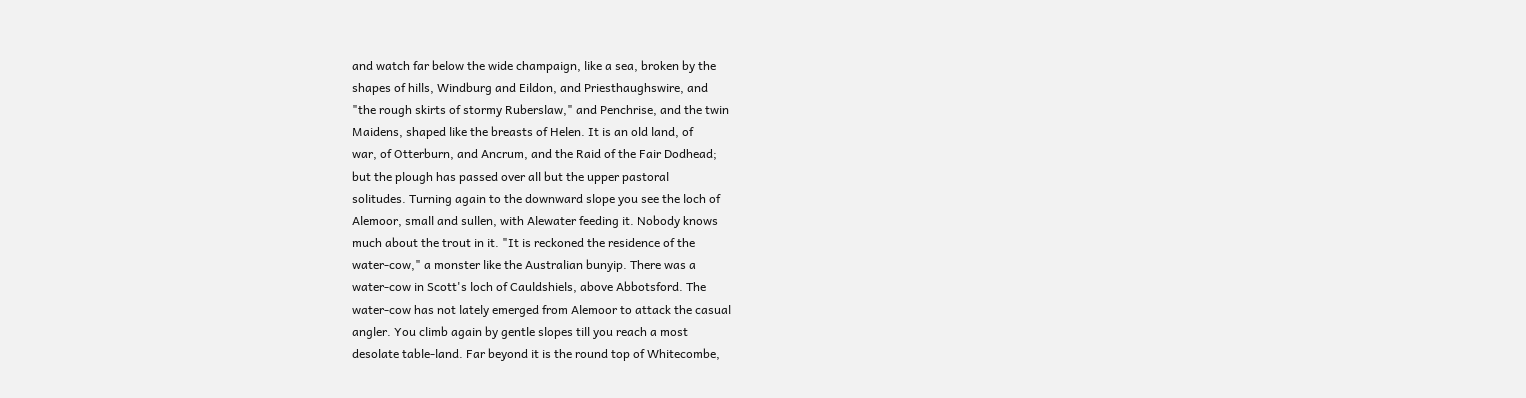and watch far below the wide champaign, like a sea, broken by the
shapes of hills, Windburg and Eildon, and Priesthaughswire, and
"the rough skirts of stormy Ruberslaw," and Penchrise, and the twin
Maidens, shaped like the breasts of Helen. It is an old land, of
war, of Otterburn, and Ancrum, and the Raid of the Fair Dodhead;
but the plough has passed over all but the upper pastoral
solitudes. Turning again to the downward slope you see the loch of
Alemoor, small and sullen, with Alewater feeding it. Nobody knows
much about the trout in it. "It is reckoned the residence of the
water-cow," a monster like the Australian bunyip. There was a
water-cow in Scott's loch of Cauldshiels, above Abbotsford. The
water-cow has not lately emerged from Alemoor to attack the casual
angler. You climb again by gentle slopes till you reach a most
desolate table-land. Far beyond it is the round top of Whitecombe,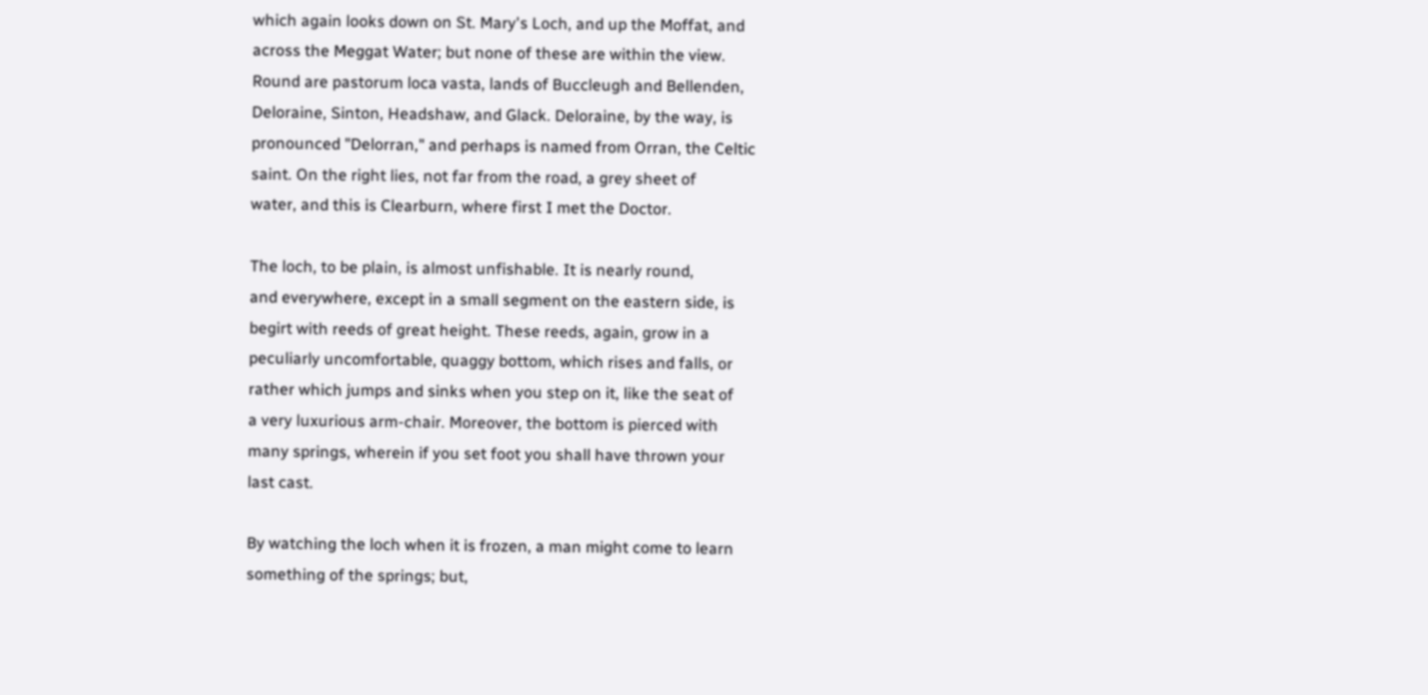which again looks down on St. Mary's Loch, and up the Moffat, and
across the Meggat Water; but none of these are within the view.
Round are pastorum loca vasta, lands of Buccleugh and Bellenden,
Deloraine, Sinton, Headshaw, and Glack. Deloraine, by the way, is
pronounced "Delorran," and perhaps is named from Orran, the Celtic
saint. On the right lies, not far from the road, a grey sheet of
water, and this is Clearburn, where first I met the Doctor.

The loch, to be plain, is almost unfishable. It is nearly round,
and everywhere, except in a small segment on the eastern side, is
begirt with reeds of great height. These reeds, again, grow in a
peculiarly uncomfortable, quaggy bottom, which rises and falls, or
rather which jumps and sinks when you step on it, like the seat of
a very luxurious arm-chair. Moreover, the bottom is pierced with
many springs, wherein if you set foot you shall have thrown your
last cast.

By watching the loch when it is frozen, a man might come to learn
something of the springs; but,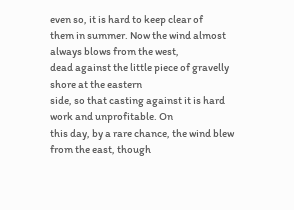even so, it is hard to keep clear of
them in summer. Now the wind almost always blows from the west,
dead against the little piece of gravelly shore at the eastern
side, so that casting against it is hard work and unprofitable. On
this day, by a rare chance, the wind blew from the east, though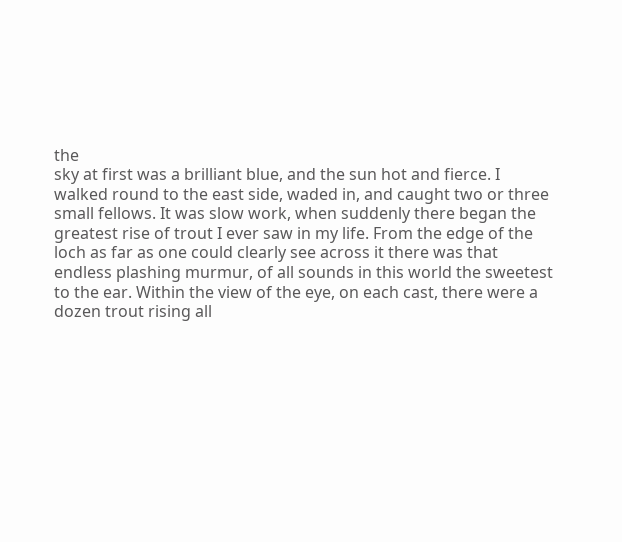the
sky at first was a brilliant blue, and the sun hot and fierce. I
walked round to the east side, waded in, and caught two or three
small fellows. It was slow work, when suddenly there began the
greatest rise of trout I ever saw in my life. From the edge of the
loch as far as one could clearly see across it there was that
endless plashing murmur, of all sounds in this world the sweetest
to the ear. Within the view of the eye, on each cast, there were a
dozen trout rising all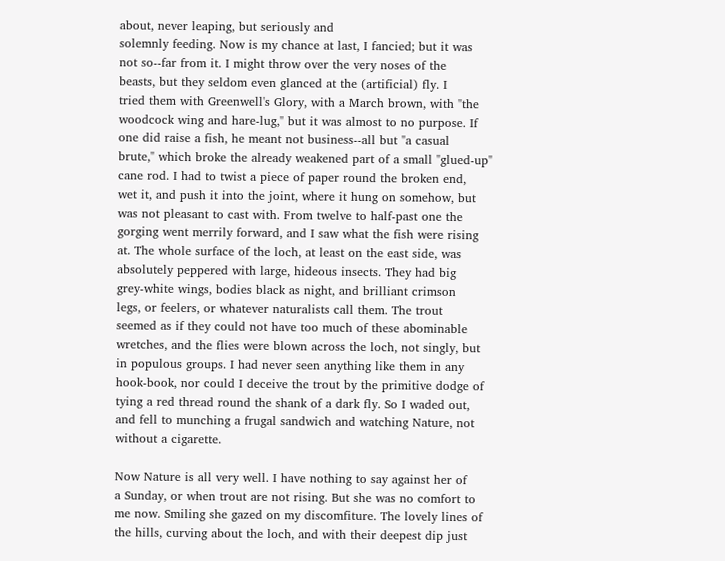about, never leaping, but seriously and
solemnly feeding. Now is my chance at last, I fancied; but it was
not so--far from it. I might throw over the very noses of the
beasts, but they seldom even glanced at the (artificial) fly. I
tried them with Greenwell's Glory, with a March brown, with "the
woodcock wing and hare-lug," but it was almost to no purpose. If
one did raise a fish, he meant not business--all but "a casual
brute," which broke the already weakened part of a small "glued-up"
cane rod. I had to twist a piece of paper round the broken end,
wet it, and push it into the joint, where it hung on somehow, but
was not pleasant to cast with. From twelve to half-past one the
gorging went merrily forward, and I saw what the fish were rising
at. The whole surface of the loch, at least on the east side, was
absolutely peppered with large, hideous insects. They had big
grey-white wings, bodies black as night, and brilliant crimson
legs, or feelers, or whatever naturalists call them. The trout
seemed as if they could not have too much of these abominable
wretches, and the flies were blown across the loch, not singly, but
in populous groups. I had never seen anything like them in any
hook-book, nor could I deceive the trout by the primitive dodge of
tying a red thread round the shank of a dark fly. So I waded out,
and fell to munching a frugal sandwich and watching Nature, not
without a cigarette.

Now Nature is all very well. I have nothing to say against her of
a Sunday, or when trout are not rising. But she was no comfort to
me now. Smiling she gazed on my discomfiture. The lovely lines of
the hills, curving about the loch, and with their deepest dip just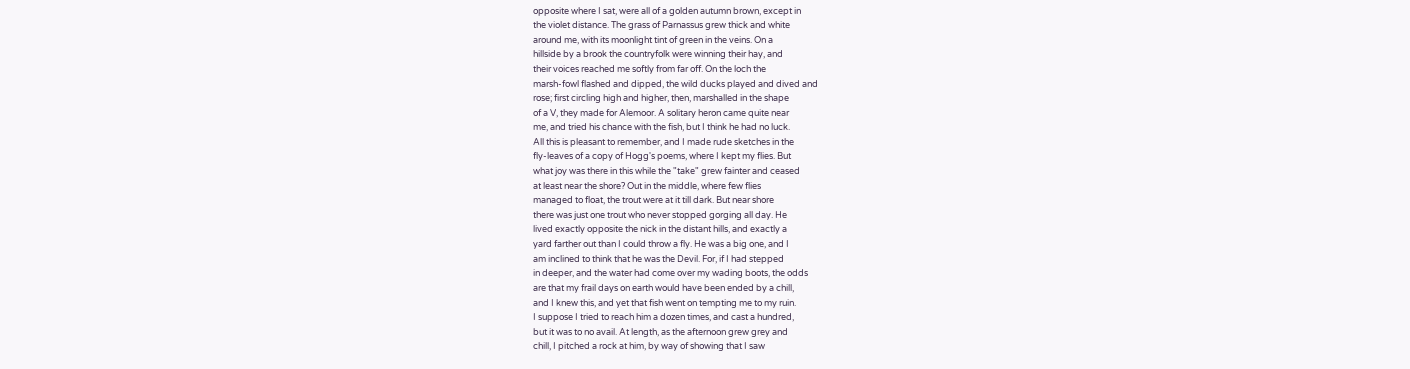opposite where I sat, were all of a golden autumn brown, except in
the violet distance. The grass of Parnassus grew thick and white
around me, with its moonlight tint of green in the veins. On a
hillside by a brook the countryfolk were winning their hay, and
their voices reached me softly from far off. On the loch the
marsh-fowl flashed and dipped, the wild ducks played and dived and
rose; first circling high and higher, then, marshalled in the shape
of a V, they made for Alemoor. A solitary heron came quite near
me, and tried his chance with the fish, but I think he had no luck.
All this is pleasant to remember, and I made rude sketches in the
fly-leaves of a copy of Hogg's poems, where I kept my flies. But
what joy was there in this while the "take" grew fainter and ceased
at least near the shore? Out in the middle, where few flies
managed to float, the trout were at it till dark. But near shore
there was just one trout who never stopped gorging all day. He
lived exactly opposite the nick in the distant hills, and exactly a
yard farther out than I could throw a fly. He was a big one, and I
am inclined to think that he was the Devil. For, if I had stepped
in deeper, and the water had come over my wading boots, the odds
are that my frail days on earth would have been ended by a chill,
and I knew this, and yet that fish went on tempting me to my ruin.
I suppose I tried to reach him a dozen times, and cast a hundred,
but it was to no avail. At length, as the afternoon grew grey and
chill, I pitched a rock at him, by way of showing that I saw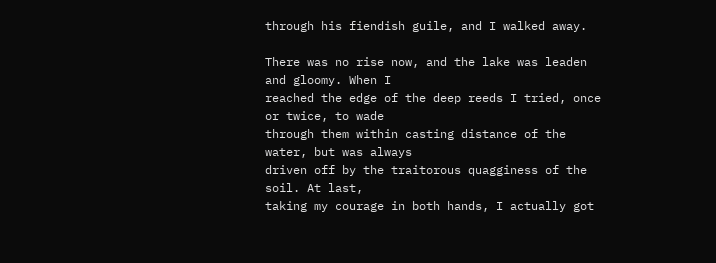through his fiendish guile, and I walked away.

There was no rise now, and the lake was leaden and gloomy. When I
reached the edge of the deep reeds I tried, once or twice, to wade
through them within casting distance of the water, but was always
driven off by the traitorous quagginess of the soil. At last,
taking my courage in both hands, I actually got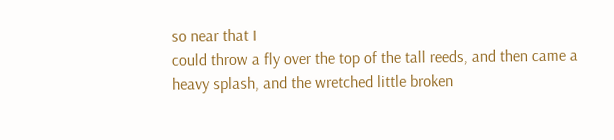so near that I
could throw a fly over the top of the tall reeds, and then came a
heavy splash, and the wretched little broken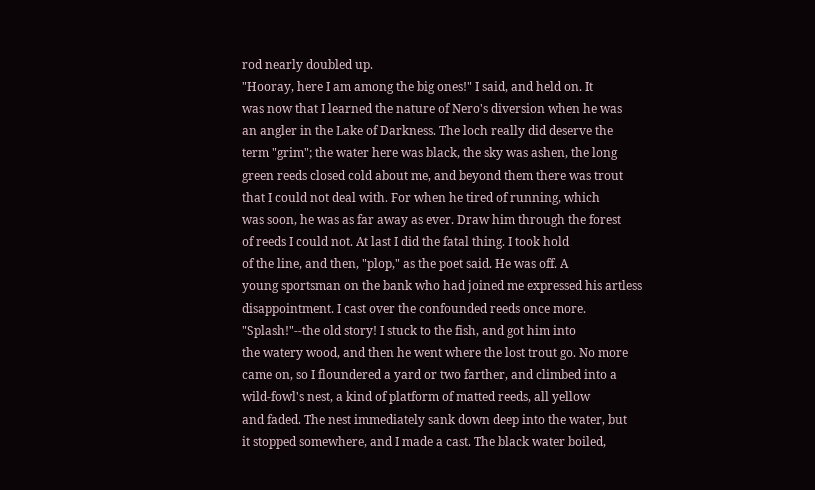rod nearly doubled up.
"Hooray, here I am among the big ones!" I said, and held on. It
was now that I learned the nature of Nero's diversion when he was
an angler in the Lake of Darkness. The loch really did deserve the
term "grim"; the water here was black, the sky was ashen, the long
green reeds closed cold about me, and beyond them there was trout
that I could not deal with. For when he tired of running, which
was soon, he was as far away as ever. Draw him through the forest
of reeds I could not. At last I did the fatal thing. I took hold
of the line, and then, "plop," as the poet said. He was off. A
young sportsman on the bank who had joined me expressed his artless
disappointment. I cast over the confounded reeds once more.
"Splash!"--the old story! I stuck to the fish, and got him into
the watery wood, and then he went where the lost trout go. No more
came on, so I floundered a yard or two farther, and climbed into a
wild-fowl's nest, a kind of platform of matted reeds, all yellow
and faded. The nest immediately sank down deep into the water, but
it stopped somewhere, and I made a cast. The black water boiled,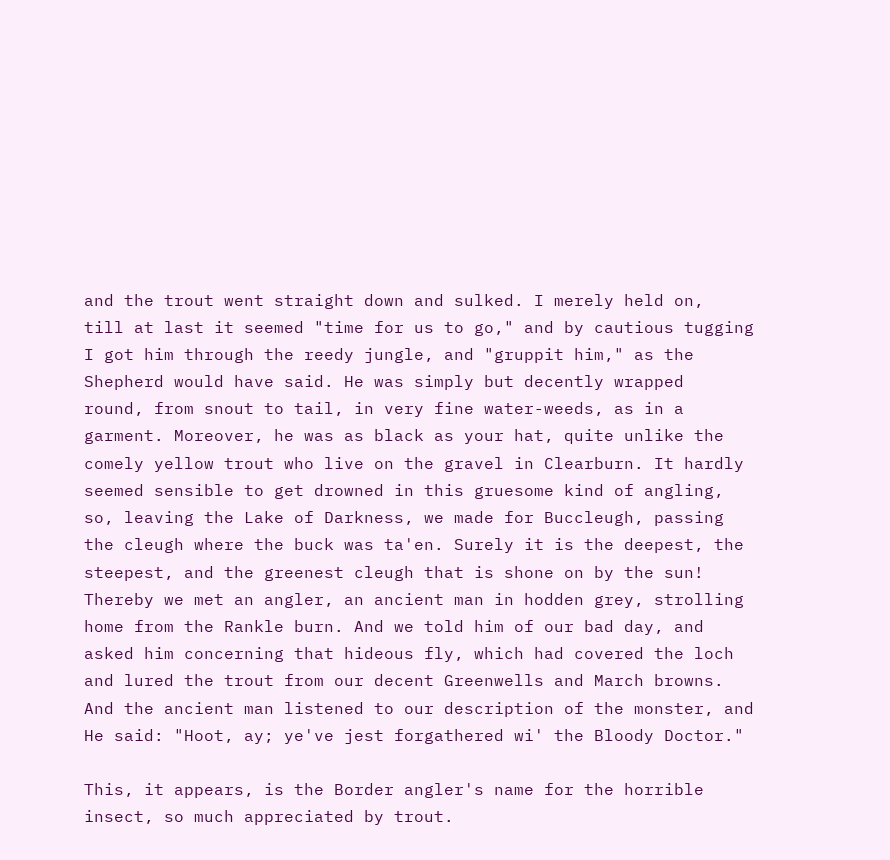and the trout went straight down and sulked. I merely held on,
till at last it seemed "time for us to go," and by cautious tugging
I got him through the reedy jungle, and "gruppit him," as the
Shepherd would have said. He was simply but decently wrapped
round, from snout to tail, in very fine water-weeds, as in a
garment. Moreover, he was as black as your hat, quite unlike the
comely yellow trout who live on the gravel in Clearburn. It hardly
seemed sensible to get drowned in this gruesome kind of angling,
so, leaving the Lake of Darkness, we made for Buccleugh, passing
the cleugh where the buck was ta'en. Surely it is the deepest, the
steepest, and the greenest cleugh that is shone on by the sun!
Thereby we met an angler, an ancient man in hodden grey, strolling
home from the Rankle burn. And we told him of our bad day, and
asked him concerning that hideous fly, which had covered the loch
and lured the trout from our decent Greenwells and March browns.
And the ancient man listened to our description of the monster, and
He said: "Hoot, ay; ye've jest forgathered wi' the Bloody Doctor."

This, it appears, is the Border angler's name for the horrible
insect, so much appreciated by trout.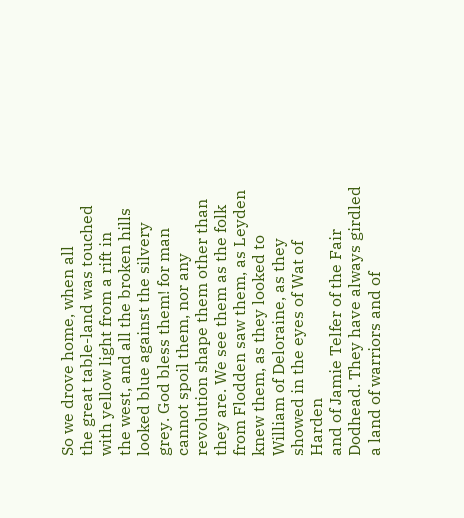So we drove home, when all
the great table-land was touched with yellow light from a rift in
the west, and all the broken hills looked blue against the silvery
grey. God bless them! for man cannot spoil them, nor any
revolution shape them other than they are. We see them as the folk
from Flodden saw them, as Leyden knew them, as they looked to
William of Deloraine, as they showed in the eyes of Wat of Harden
and of Jamie Telfer of the Fair Dodhead. They have always girdled
a land of warriors and of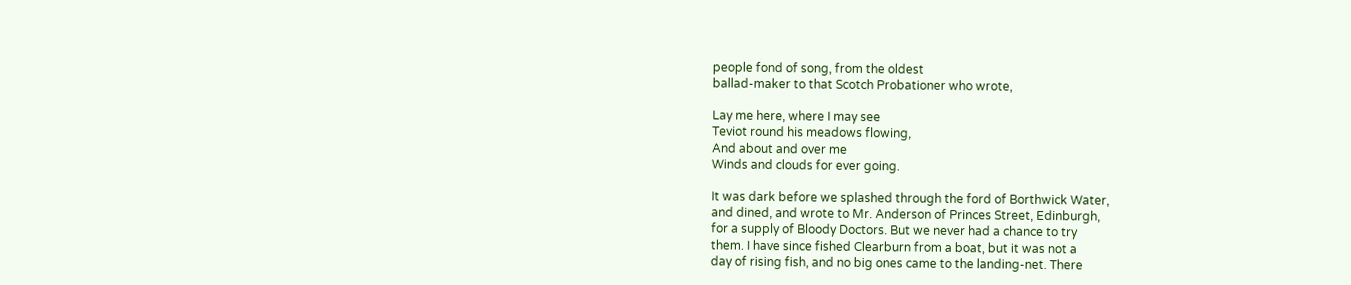people fond of song, from the oldest
ballad-maker to that Scotch Probationer who wrote,

Lay me here, where I may see
Teviot round his meadows flowing,
And about and over me
Winds and clouds for ever going.

It was dark before we splashed through the ford of Borthwick Water,
and dined, and wrote to Mr. Anderson of Princes Street, Edinburgh,
for a supply of Bloody Doctors. But we never had a chance to try
them. I have since fished Clearburn from a boat, but it was not a
day of rising fish, and no big ones came to the landing-net. There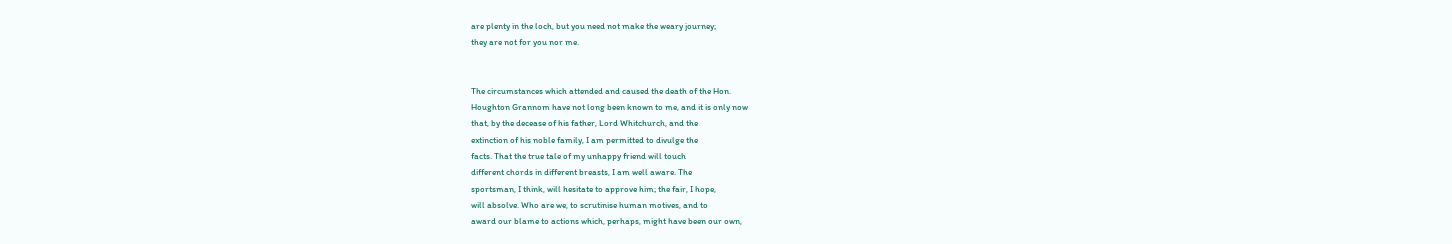are plenty in the loch, but you need not make the weary journey;
they are not for you nor me.


The circumstances which attended and caused the death of the Hon.
Houghton Grannom have not long been known to me, and it is only now
that, by the decease of his father, Lord Whitchurch, and the
extinction of his noble family, I am permitted to divulge the
facts. That the true tale of my unhappy friend will touch
different chords in different breasts, I am well aware. The
sportsman, I think, will hesitate to approve him; the fair, I hope,
will absolve. Who are we, to scrutinise human motives, and to
award our blame to actions which, perhaps, might have been our own,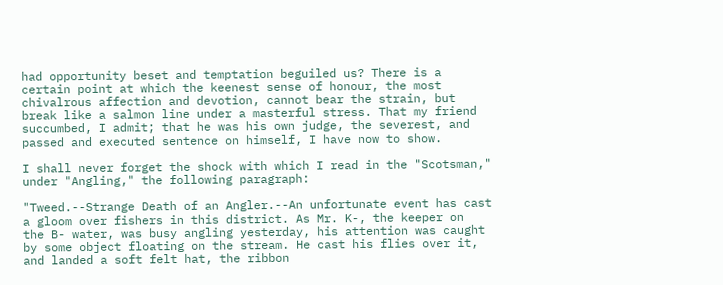had opportunity beset and temptation beguiled us? There is a
certain point at which the keenest sense of honour, the most
chivalrous affection and devotion, cannot bear the strain, but
break like a salmon line under a masterful stress. That my friend
succumbed, I admit; that he was his own judge, the severest, and
passed and executed sentence on himself, I have now to show.

I shall never forget the shock with which I read in the "Scotsman,"
under "Angling," the following paragraph:

"Tweed.--Strange Death of an Angler.--An unfortunate event has cast
a gloom over fishers in this district. As Mr. K-, the keeper on
the B- water, was busy angling yesterday, his attention was caught
by some object floating on the stream. He cast his flies over it,
and landed a soft felt hat, the ribbon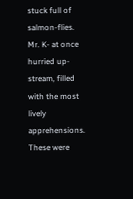stuck full of salmon-flies.
Mr. K- at once hurried up-stream, filled with the most lively
apprehensions. These were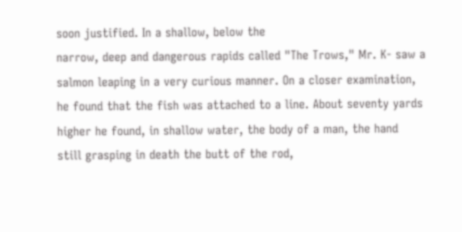soon justified. In a shallow, below the
narrow, deep and dangerous rapids called "The Trows," Mr. K- saw a
salmon leaping in a very curious manner. On a closer examination,
he found that the fish was attached to a line. About seventy yards
higher he found, in shallow water, the body of a man, the hand
still grasping in death the butt of the rod,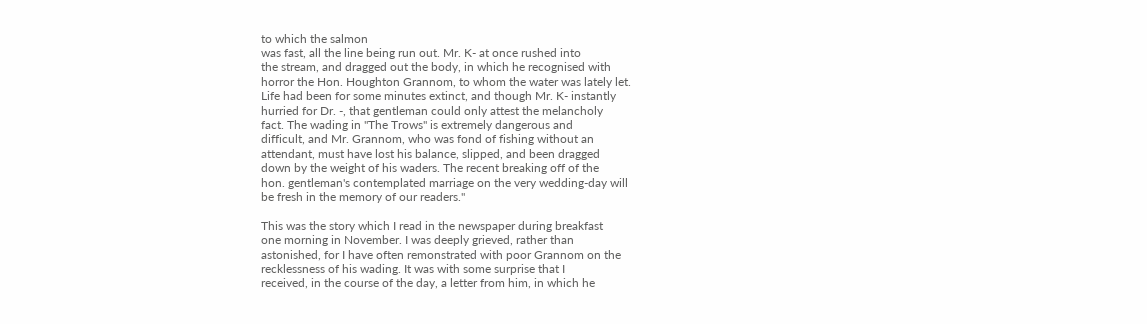to which the salmon
was fast, all the line being run out. Mr. K- at once rushed into
the stream, and dragged out the body, in which he recognised with
horror the Hon. Houghton Grannom, to whom the water was lately let.
Life had been for some minutes extinct, and though Mr. K- instantly
hurried for Dr. -, that gentleman could only attest the melancholy
fact. The wading in "The Trows" is extremely dangerous and
difficult, and Mr. Grannom, who was fond of fishing without an
attendant, must have lost his balance, slipped, and been dragged
down by the weight of his waders. The recent breaking off of the
hon. gentleman's contemplated marriage on the very wedding-day will
be fresh in the memory of our readers."

This was the story which I read in the newspaper during breakfast
one morning in November. I was deeply grieved, rather than
astonished, for I have often remonstrated with poor Grannom on the
recklessness of his wading. It was with some surprise that I
received, in the course of the day, a letter from him, in which he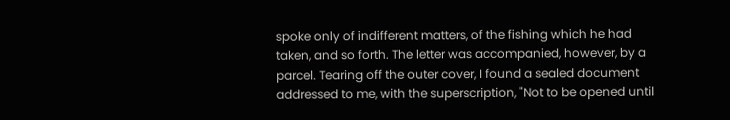spoke only of indifferent matters, of the fishing which he had
taken, and so forth. The letter was accompanied, however, by a
parcel. Tearing off the outer cover, I found a sealed document
addressed to me, with the superscription, "Not to be opened until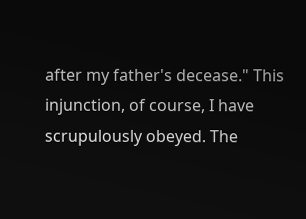after my father's decease." This injunction, of course, I have
scrupulously obeyed. The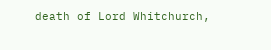death of Lord Whitchurch,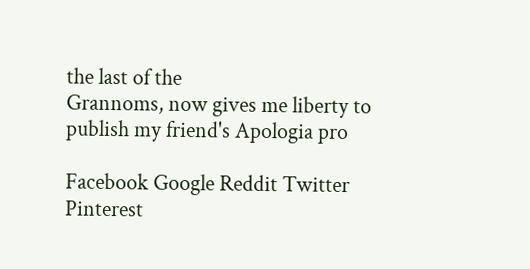the last of the
Grannoms, now gives me liberty to publish my friend's Apologia pro

Facebook Google Reddit Twitter Pinterest